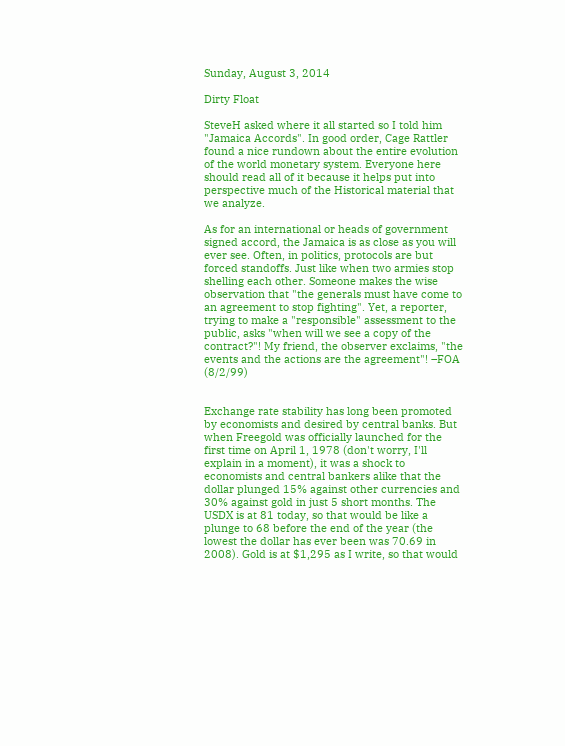Sunday, August 3, 2014

Dirty Float

SteveH asked where it all started so I told him "Jamaica Accords". In good order, Cage Rattler found a nice rundown about the entire evolution of the world monetary system. Everyone here should read all of it because it helps put into perspective much of the Historical material that we analyze.

As for an international or heads of government signed accord, the Jamaica is as close as you will ever see. Often, in politics, protocols are but forced standoffs. Just like when two armies stop shelling each other. Someone makes the wise observation that "the generals must have come to an agreement to stop fighting". Yet, a reporter, trying to make a "responsible" assessment to the public, asks "when will we see a copy of the contract?"! My friend, the observer exclaims, "the events and the actions are the agreement"! –FOA (8/2/99)


Exchange rate stability has long been promoted by economists and desired by central banks. But when Freegold was officially launched for the first time on April 1, 1978 (don't worry, I'll explain in a moment), it was a shock to economists and central bankers alike that the dollar plunged 15% against other currencies and 30% against gold in just 5 short months. The USDX is at 81 today, so that would be like a plunge to 68 before the end of the year (the lowest the dollar has ever been was 70.69 in 2008). Gold is at $1,295 as I write, so that would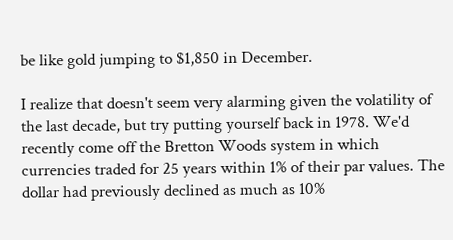be like gold jumping to $1,850 in December.

I realize that doesn't seem very alarming given the volatility of the last decade, but try putting yourself back in 1978. We'd recently come off the Bretton Woods system in which currencies traded for 25 years within 1% of their par values. The dollar had previously declined as much as 10%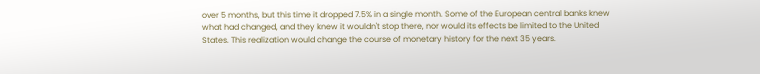over 5 months, but this time it dropped 7.5% in a single month. Some of the European central banks knew what had changed, and they knew it wouldn't stop there, nor would its effects be limited to the United States. This realization would change the course of monetary history for the next 35 years.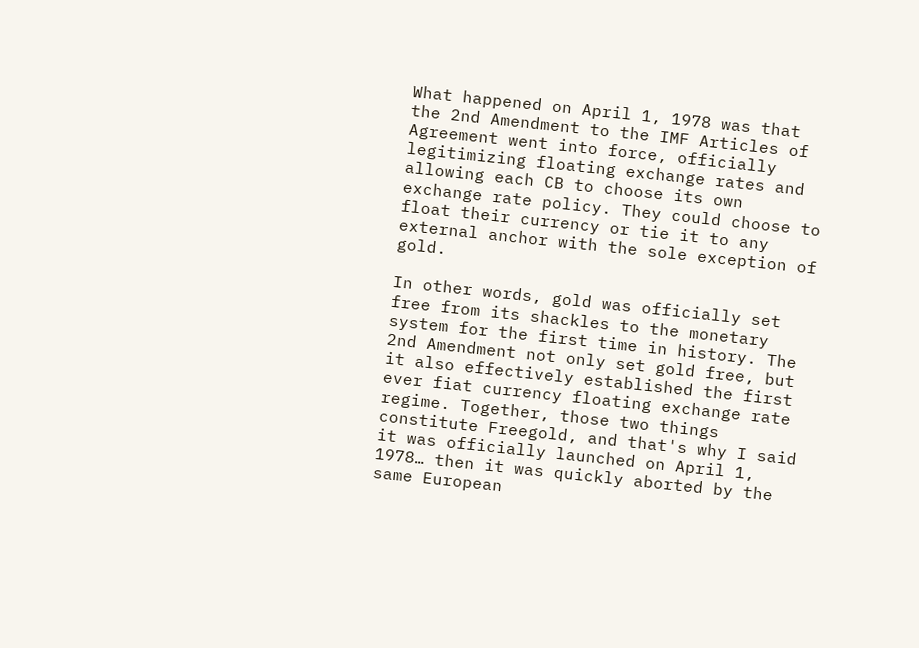What happened on April 1, 1978 was that the 2nd Amendment to the IMF Articles of Agreement went into force, officially legitimizing floating exchange rates and allowing each CB to choose its own exchange rate policy. They could choose to float their currency or tie it to any external anchor with the sole exception of gold.

In other words, gold was officially set free from its shackles to the monetary system for the first time in history. The 2nd Amendment not only set gold free, but it also effectively established the first ever fiat currency floating exchange rate regime. Together, those two things constitute Freegold, and that's why I said it was officially launched on April 1, 1978… then it was quickly aborted by the same European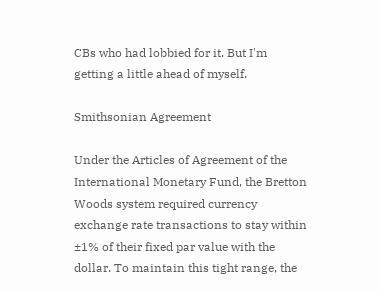CBs who had lobbied for it. But I'm getting a little ahead of myself.

Smithsonian Agreement

Under the Articles of Agreement of the International Monetary Fund, the Bretton Woods system required currency exchange rate transactions to stay within ±1% of their fixed par value with the dollar. To maintain this tight range, the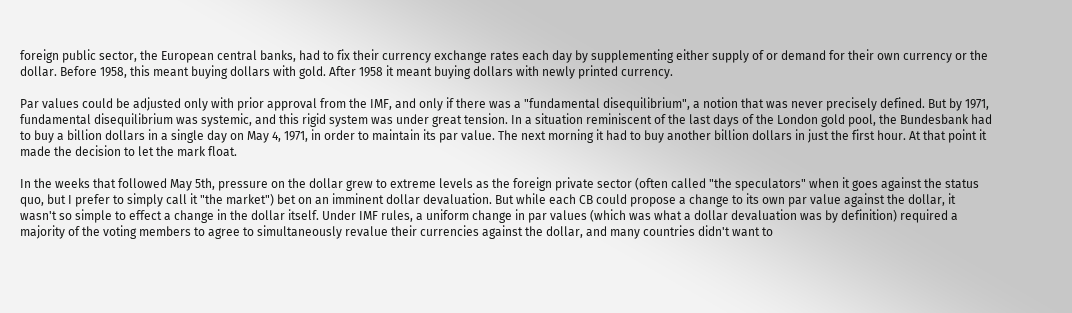foreign public sector, the European central banks, had to fix their currency exchange rates each day by supplementing either supply of or demand for their own currency or the dollar. Before 1958, this meant buying dollars with gold. After 1958 it meant buying dollars with newly printed currency.

Par values could be adjusted only with prior approval from the IMF, and only if there was a "fundamental disequilibrium", a notion that was never precisely defined. But by 1971, fundamental disequilibrium was systemic, and this rigid system was under great tension. In a situation reminiscent of the last days of the London gold pool, the Bundesbank had to buy a billion dollars in a single day on May 4, 1971, in order to maintain its par value. The next morning it had to buy another billion dollars in just the first hour. At that point it made the decision to let the mark float.

In the weeks that followed May 5th, pressure on the dollar grew to extreme levels as the foreign private sector (often called "the speculators" when it goes against the status quo, but I prefer to simply call it "the market") bet on an imminent dollar devaluation. But while each CB could propose a change to its own par value against the dollar, it wasn't so simple to effect a change in the dollar itself. Under IMF rules, a uniform change in par values (which was what a dollar devaluation was by definition) required a majority of the voting members to agree to simultaneously revalue their currencies against the dollar, and many countries didn't want to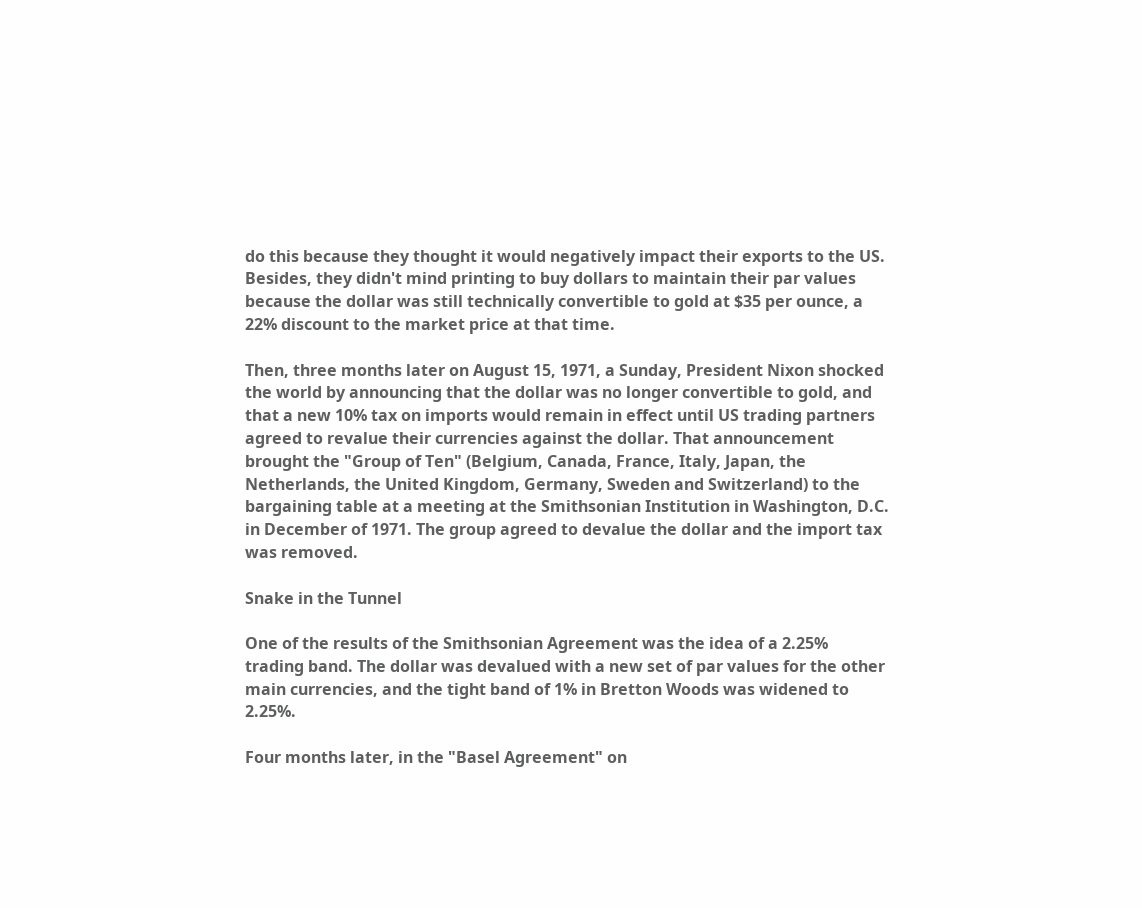do this because they thought it would negatively impact their exports to the US. Besides, they didn't mind printing to buy dollars to maintain their par values because the dollar was still technically convertible to gold at $35 per ounce, a 22% discount to the market price at that time.

Then, three months later on August 15, 1971, a Sunday, President Nixon shocked the world by announcing that the dollar was no longer convertible to gold, and that a new 10% tax on imports would remain in effect until US trading partners agreed to revalue their currencies against the dollar. That announcement brought the "Group of Ten" (Belgium, Canada, France, Italy, Japan, the Netherlands, the United Kingdom, Germany, Sweden and Switzerland) to the bargaining table at a meeting at the Smithsonian Institution in Washington, D.C. in December of 1971. The group agreed to devalue the dollar and the import tax was removed.

Snake in the Tunnel

One of the results of the Smithsonian Agreement was the idea of a 2.25% trading band. The dollar was devalued with a new set of par values for the other main currencies, and the tight band of 1% in Bretton Woods was widened to 2.25%.

Four months later, in the "Basel Agreement" on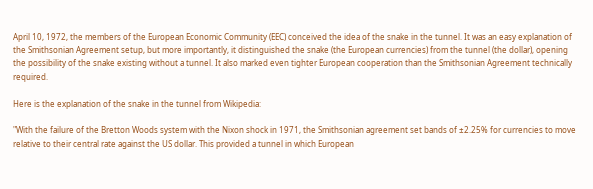April 10, 1972, the members of the European Economic Community (EEC) conceived the idea of the snake in the tunnel. It was an easy explanation of the Smithsonian Agreement setup, but more importantly, it distinguished the snake (the European currencies) from the tunnel (the dollar), opening the possibility of the snake existing without a tunnel. It also marked even tighter European cooperation than the Smithsonian Agreement technically required.

Here is the explanation of the snake in the tunnel from Wikipedia:

"With the failure of the Bretton Woods system with the Nixon shock in 1971, the Smithsonian agreement set bands of ±2.25% for currencies to move relative to their central rate against the US dollar. This provided a tunnel in which European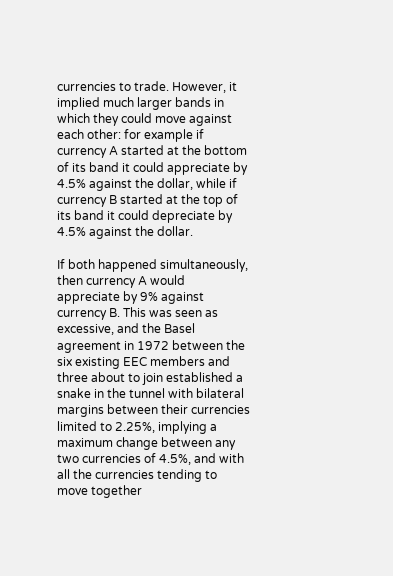currencies to trade. However, it implied much larger bands in which they could move against each other: for example if currency A started at the bottom of its band it could appreciate by 4.5% against the dollar, while if currency B started at the top of its band it could depreciate by 4.5% against the dollar.

If both happened simultaneously, then currency A would appreciate by 9% against currency B. This was seen as excessive, and the Basel agreement in 1972 between the six existing EEC members and three about to join established a snake in the tunnel with bilateral margins between their currencies limited to 2.25%, implying a maximum change between any two currencies of 4.5%, and with all the currencies tending to move together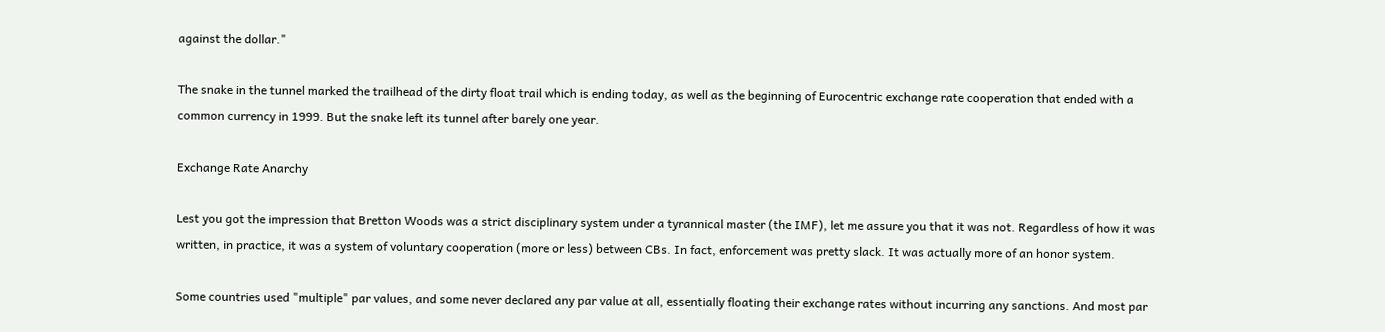against the dollar."

The snake in the tunnel marked the trailhead of the dirty float trail which is ending today, as well as the beginning of Eurocentric exchange rate cooperation that ended with a common currency in 1999. But the snake left its tunnel after barely one year.

Exchange Rate Anarchy

Lest you got the impression that Bretton Woods was a strict disciplinary system under a tyrannical master (the IMF), let me assure you that it was not. Regardless of how it was written, in practice, it was a system of voluntary cooperation (more or less) between CBs. In fact, enforcement was pretty slack. It was actually more of an honor system.

Some countries used "multiple" par values, and some never declared any par value at all, essentially floating their exchange rates without incurring any sanctions. And most par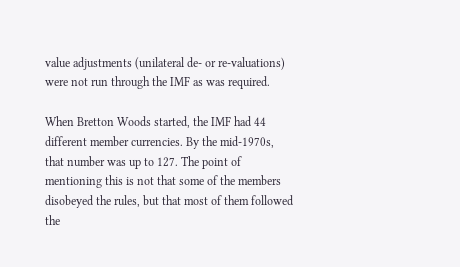value adjustments (unilateral de- or re-valuations) were not run through the IMF as was required.

When Bretton Woods started, the IMF had 44 different member currencies. By the mid-1970s, that number was up to 127. The point of mentioning this is not that some of the members disobeyed the rules, but that most of them followed the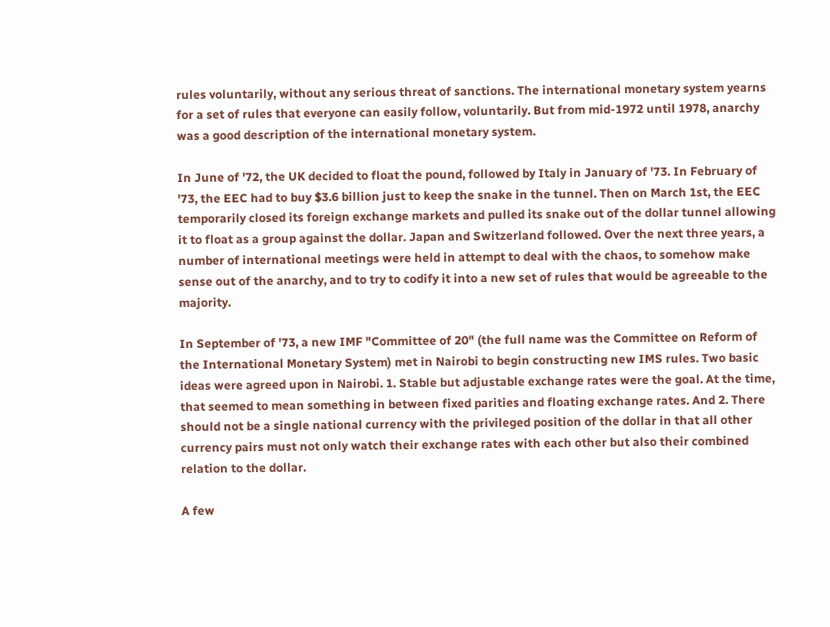rules voluntarily, without any serious threat of sanctions. The international monetary system yearns for a set of rules that everyone can easily follow, voluntarily. But from mid-1972 until 1978, anarchy was a good description of the international monetary system.

In June of '72, the UK decided to float the pound, followed by Italy in January of '73. In February of '73, the EEC had to buy $3.6 billion just to keep the snake in the tunnel. Then on March 1st, the EEC temporarily closed its foreign exchange markets and pulled its snake out of the dollar tunnel allowing it to float as a group against the dollar. Japan and Switzerland followed. Over the next three years, a number of international meetings were held in attempt to deal with the chaos, to somehow make sense out of the anarchy, and to try to codify it into a new set of rules that would be agreeable to the majority.

In September of '73, a new IMF "Committee of 20" (the full name was the Committee on Reform of the International Monetary System) met in Nairobi to begin constructing new IMS rules. Two basic ideas were agreed upon in Nairobi. 1. Stable but adjustable exchange rates were the goal. At the time, that seemed to mean something in between fixed parities and floating exchange rates. And 2. There should not be a single national currency with the privileged position of the dollar in that all other currency pairs must not only watch their exchange rates with each other but also their combined relation to the dollar.

A few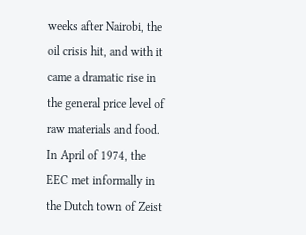weeks after Nairobi, the oil crisis hit, and with it came a dramatic rise in the general price level of raw materials and food. In April of 1974, the EEC met informally in the Dutch town of Zeist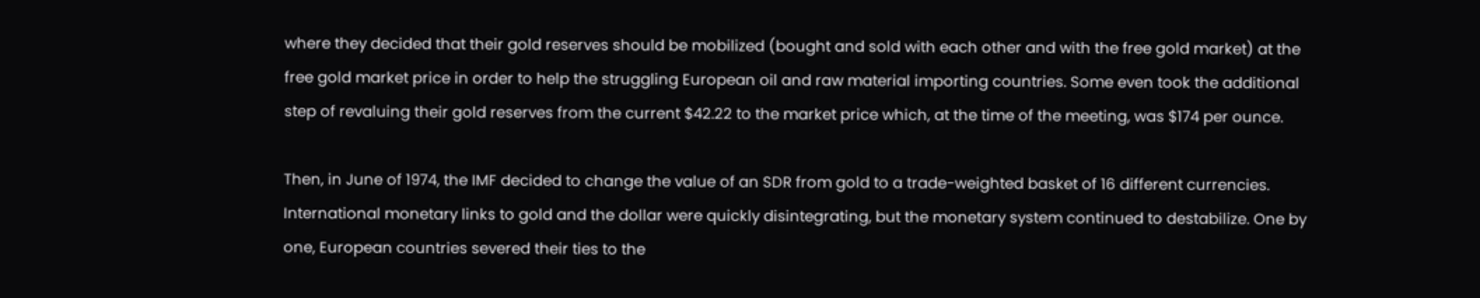where they decided that their gold reserves should be mobilized (bought and sold with each other and with the free gold market) at the free gold market price in order to help the struggling European oil and raw material importing countries. Some even took the additional step of revaluing their gold reserves from the current $42.22 to the market price which, at the time of the meeting, was $174 per ounce.

Then, in June of 1974, the IMF decided to change the value of an SDR from gold to a trade-weighted basket of 16 different currencies. International monetary links to gold and the dollar were quickly disintegrating, but the monetary system continued to destabilize. One by one, European countries severed their ties to the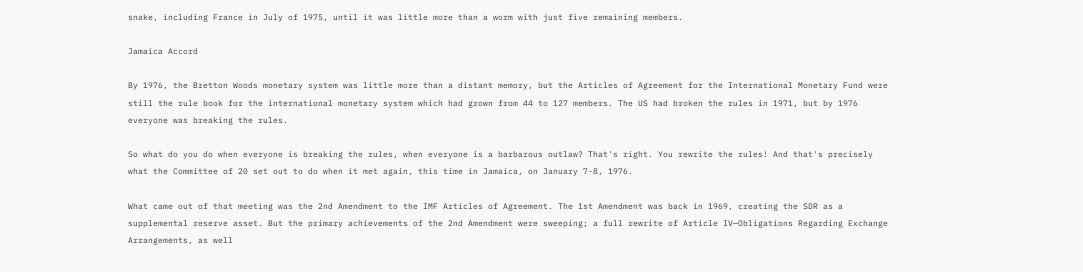snake, including France in July of 1975, until it was little more than a worm with just five remaining members.

Jamaica Accord

By 1976, the Bretton Woods monetary system was little more than a distant memory, but the Articles of Agreement for the International Monetary Fund were still the rule book for the international monetary system which had grown from 44 to 127 members. The US had broken the rules in 1971, but by 1976 everyone was breaking the rules.

So what do you do when everyone is breaking the rules, when everyone is a barbarous outlaw? That's right. You rewrite the rules! And that's precisely what the Committee of 20 set out to do when it met again, this time in Jamaica, on January 7-8, 1976.

What came out of that meeting was the 2nd Amendment to the IMF Articles of Agreement. The 1st Amendment was back in 1969, creating the SDR as a supplemental reserve asset. But the primary achievements of the 2nd Amendment were sweeping; a full rewrite of Article IV—Obligations Regarding Exchange Arrangements, as well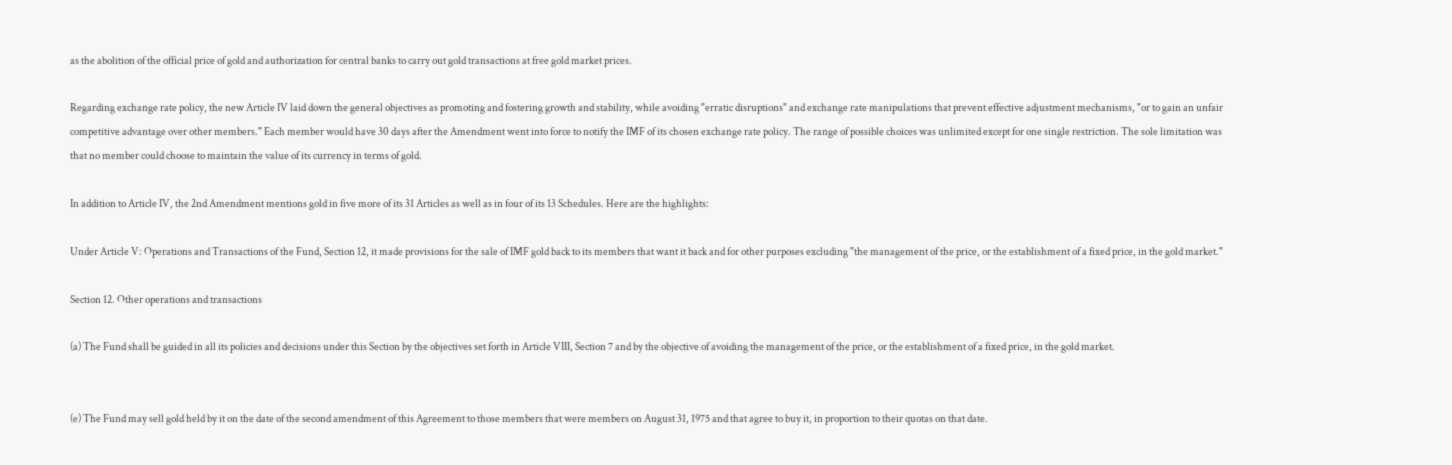as the abolition of the official price of gold and authorization for central banks to carry out gold transactions at free gold market prices.

Regarding exchange rate policy, the new Article IV laid down the general objectives as promoting and fostering growth and stability, while avoiding "erratic disruptions" and exchange rate manipulations that prevent effective adjustment mechanisms, "or to gain an unfair competitive advantage over other members." Each member would have 30 days after the Amendment went into force to notify the IMF of its chosen exchange rate policy. The range of possible choices was unlimited except for one single restriction. The sole limitation was that no member could choose to maintain the value of its currency in terms of gold.

In addition to Article IV, the 2nd Amendment mentions gold in five more of its 31 Articles as well as in four of its 13 Schedules. Here are the highlights:

Under Article V: Operations and Transactions of the Fund, Section 12, it made provisions for the sale of IMF gold back to its members that want it back and for other purposes excluding "the management of the price, or the establishment of a fixed price, in the gold market."

Section 12. Other operations and transactions

(a) The Fund shall be guided in all its policies and decisions under this Section by the objectives set forth in Article VIII, Section 7 and by the objective of avoiding the management of the price, or the establishment of a fixed price, in the gold market.


(e) The Fund may sell gold held by it on the date of the second amendment of this Agreement to those members that were members on August 31, 1975 and that agree to buy it, in proportion to their quotas on that date.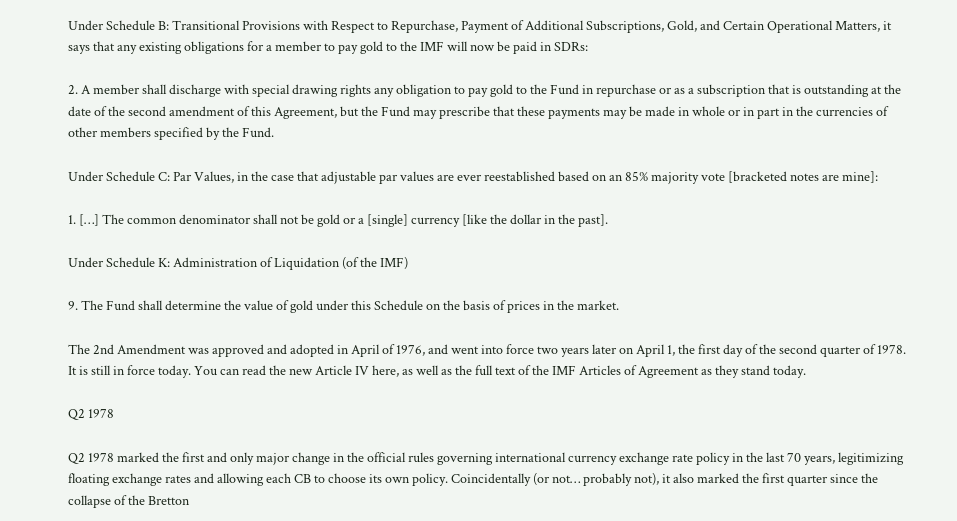Under Schedule B: Transitional Provisions with Respect to Repurchase, Payment of Additional Subscriptions, Gold, and Certain Operational Matters, it says that any existing obligations for a member to pay gold to the IMF will now be paid in SDRs:

2. A member shall discharge with special drawing rights any obligation to pay gold to the Fund in repurchase or as a subscription that is outstanding at the date of the second amendment of this Agreement, but the Fund may prescribe that these payments may be made in whole or in part in the currencies of other members specified by the Fund.

Under Schedule C: Par Values, in the case that adjustable par values are ever reestablished based on an 85% majority vote [bracketed notes are mine]:

1. […] The common denominator shall not be gold or a [single] currency [like the dollar in the past].

Under Schedule K: Administration of Liquidation (of the IMF)

9. The Fund shall determine the value of gold under this Schedule on the basis of prices in the market.

The 2nd Amendment was approved and adopted in April of 1976, and went into force two years later on April 1, the first day of the second quarter of 1978. It is still in force today. You can read the new Article IV here, as well as the full text of the IMF Articles of Agreement as they stand today.

Q2 1978

Q2 1978 marked the first and only major change in the official rules governing international currency exchange rate policy in the last 70 years, legitimizing floating exchange rates and allowing each CB to choose its own policy. Coincidentally (or not… probably not), it also marked the first quarter since the collapse of the Bretton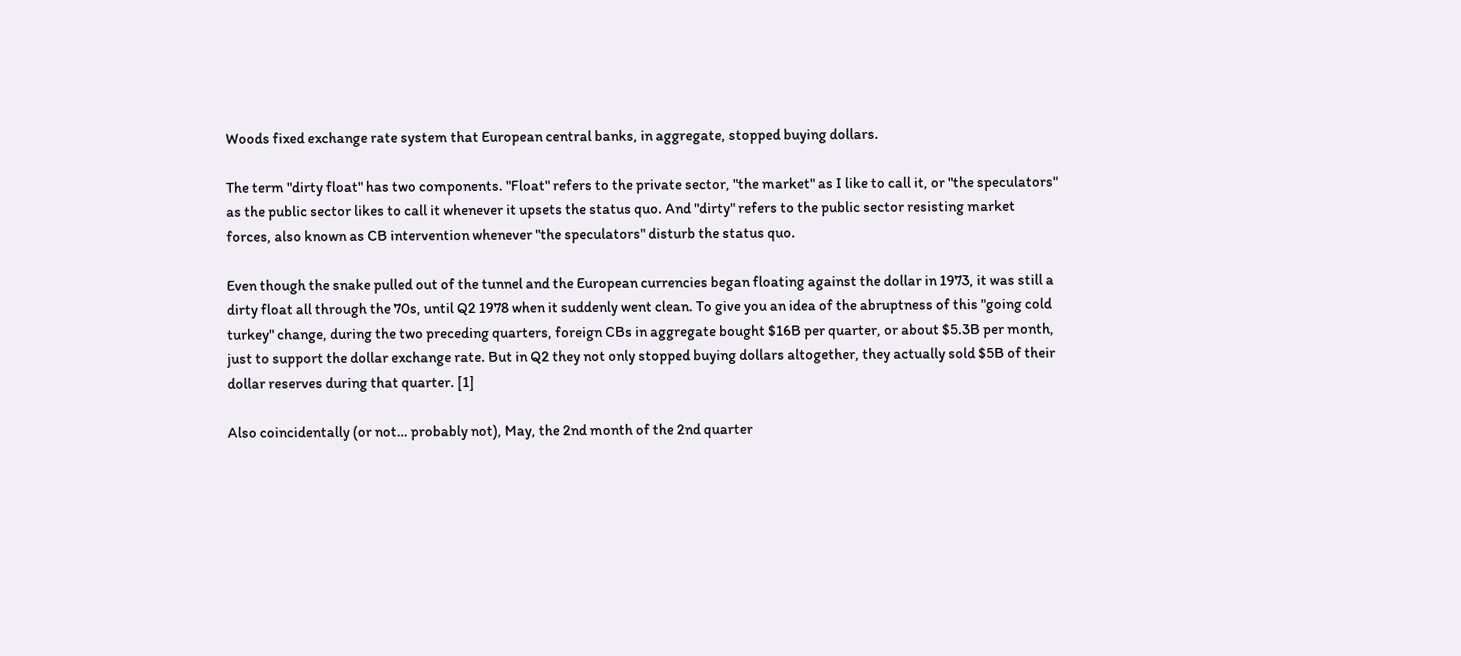Woods fixed exchange rate system that European central banks, in aggregate, stopped buying dollars.

The term "dirty float" has two components. "Float" refers to the private sector, "the market" as I like to call it, or "the speculators" as the public sector likes to call it whenever it upsets the status quo. And "dirty" refers to the public sector resisting market forces, also known as CB intervention whenever "the speculators" disturb the status quo.

Even though the snake pulled out of the tunnel and the European currencies began floating against the dollar in 1973, it was still a dirty float all through the 70s, until Q2 1978 when it suddenly went clean. To give you an idea of the abruptness of this "going cold turkey" change, during the two preceding quarters, foreign CBs in aggregate bought $16B per quarter, or about $5.3B per month, just to support the dollar exchange rate. But in Q2 they not only stopped buying dollars altogether, they actually sold $5B of their dollar reserves during that quarter. [1]

Also coincidentally (or not… probably not), May, the 2nd month of the 2nd quarter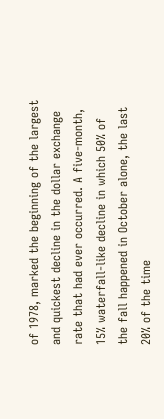of 1978, marked the beginning of the largest and quickest decline in the dollar exchange rate that had ever occurred. A five-month, 15% waterfall-like decline in which 50% of the fall happened in October alone, the last 20% of the time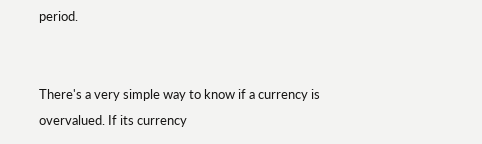period.


There's a very simple way to know if a currency is overvalued. If its currency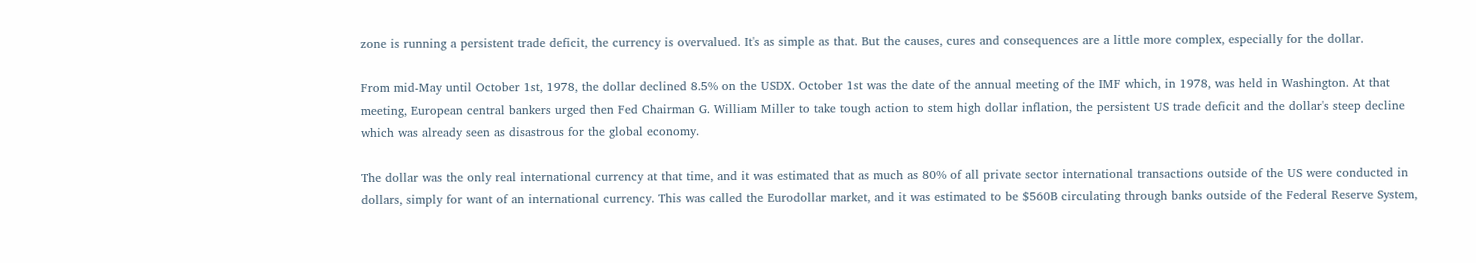zone is running a persistent trade deficit, the currency is overvalued. It's as simple as that. But the causes, cures and consequences are a little more complex, especially for the dollar.

From mid-May until October 1st, 1978, the dollar declined 8.5% on the USDX. October 1st was the date of the annual meeting of the IMF which, in 1978, was held in Washington. At that meeting, European central bankers urged then Fed Chairman G. William Miller to take tough action to stem high dollar inflation, the persistent US trade deficit and the dollar's steep decline which was already seen as disastrous for the global economy.

The dollar was the only real international currency at that time, and it was estimated that as much as 80% of all private sector international transactions outside of the US were conducted in dollars, simply for want of an international currency. This was called the Eurodollar market, and it was estimated to be $560B circulating through banks outside of the Federal Reserve System,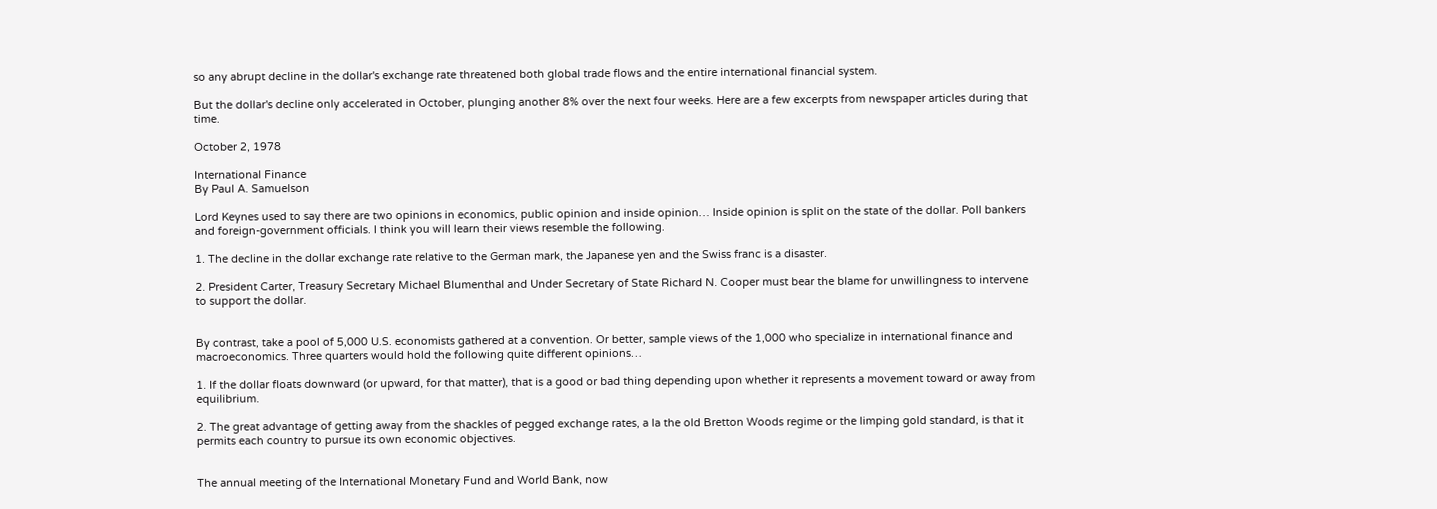so any abrupt decline in the dollar's exchange rate threatened both global trade flows and the entire international financial system.

But the dollar's decline only accelerated in October, plunging another 8% over the next four weeks. Here are a few excerpts from newspaper articles during that time.

October 2, 1978

International Finance
By Paul A. Samuelson

Lord Keynes used to say there are two opinions in economics, public opinion and inside opinion… Inside opinion is split on the state of the dollar. Poll bankers and foreign-government officials. I think you will learn their views resemble the following.

1. The decline in the dollar exchange rate relative to the German mark, the Japanese yen and the Swiss franc is a disaster.

2. President Carter, Treasury Secretary Michael Blumenthal and Under Secretary of State Richard N. Cooper must bear the blame for unwillingness to intervene to support the dollar.


By contrast, take a pool of 5,000 U.S. economists gathered at a convention. Or better, sample views of the 1,000 who specialize in international finance and macroeconomics. Three quarters would hold the following quite different opinions…

1. If the dollar floats downward (or upward, for that matter), that is a good or bad thing depending upon whether it represents a movement toward or away from equilibrium.

2. The great advantage of getting away from the shackles of pegged exchange rates, a la the old Bretton Woods regime or the limping gold standard, is that it permits each country to pursue its own economic objectives.


The annual meeting of the International Monetary Fund and World Bank, now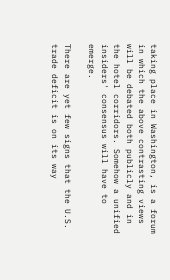taking place in Washington, is a forum in which the above contrasting views will be debated both publicly and in the hotel corridors. Somehow a unified insiders' consensus will have to emerge.

There are yet few signs that the U.S. trade deficit is on its way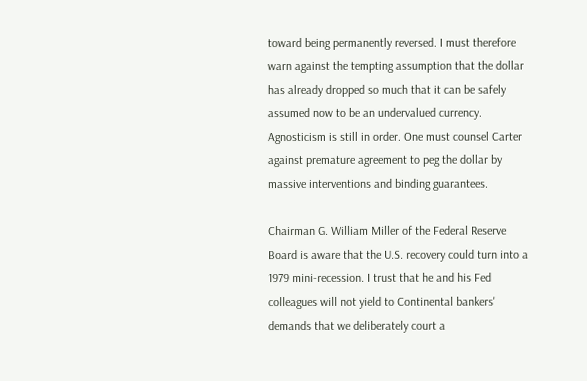toward being permanently reversed. I must therefore warn against the tempting assumption that the dollar has already dropped so much that it can be safely assumed now to be an undervalued currency. Agnosticism is still in order. One must counsel Carter against premature agreement to peg the dollar by massive interventions and binding guarantees.

Chairman G. William Miller of the Federal Reserve Board is aware that the U.S. recovery could turn into a 1979 mini-recession. I trust that he and his Fed colleagues will not yield to Continental bankers' demands that we deliberately court a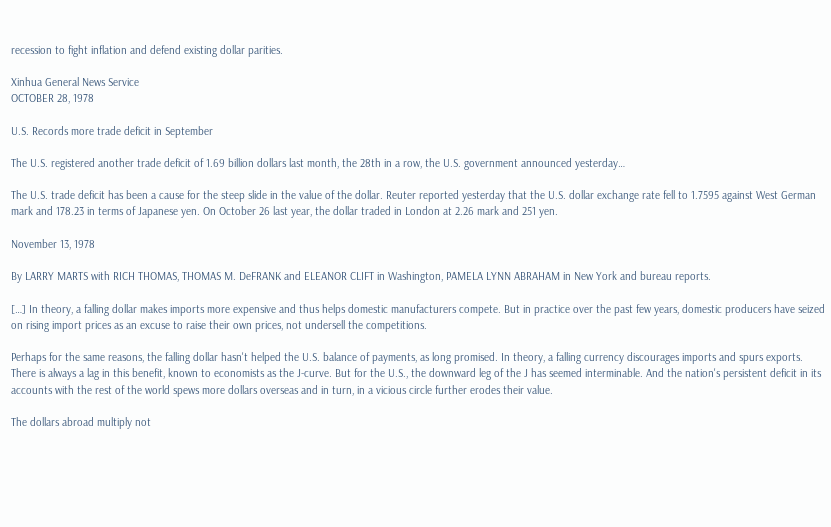recession to fight inflation and defend existing dollar parities.

Xinhua General News Service
OCTOBER 28, 1978

U.S. Records more trade deficit in September

The U.S. registered another trade deficit of 1.69 billion dollars last month, the 28th in a row, the U.S. government announced yesterday…

The U.S. trade deficit has been a cause for the steep slide in the value of the dollar. Reuter reported yesterday that the U.S. dollar exchange rate fell to 1.7595 against West German mark and 178.23 in terms of Japanese yen. On October 26 last year, the dollar traded in London at 2.26 mark and 251 yen.

November 13, 1978

By LARRY MARTS with RICH THOMAS, THOMAS M. DeFRANK and ELEANOR CLIFT in Washington, PAMELA LYNN ABRAHAM in New York and bureau reports.

[…] In theory, a falling dollar makes imports more expensive and thus helps domestic manufacturers compete. But in practice over the past few years, domestic producers have seized on rising import prices as an excuse to raise their own prices, not undersell the competitions.

Perhaps for the same reasons, the falling dollar hasn't helped the U.S. balance of payments, as long promised. In theory, a falling currency discourages imports and spurs exports. There is always a lag in this benefit, known to economists as the J-curve. But for the U.S., the downward leg of the J has seemed interminable. And the nation's persistent deficit in its accounts with the rest of the world spews more dollars overseas and in turn, in a vicious circle further erodes their value.

The dollars abroad multiply not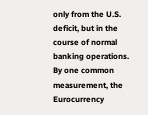only from the U.S. deficit, but in the course of normal banking operations. By one common measurement, the Eurocurrency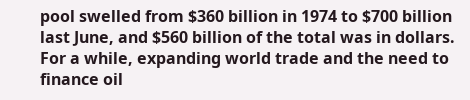pool swelled from $360 billion in 1974 to $700 billion last June, and $560 billion of the total was in dollars. For a while, expanding world trade and the need to finance oil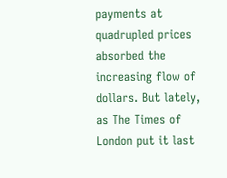payments at quadrupled prices absorbed the increasing flow of dollars. But lately, as The Times of London put it last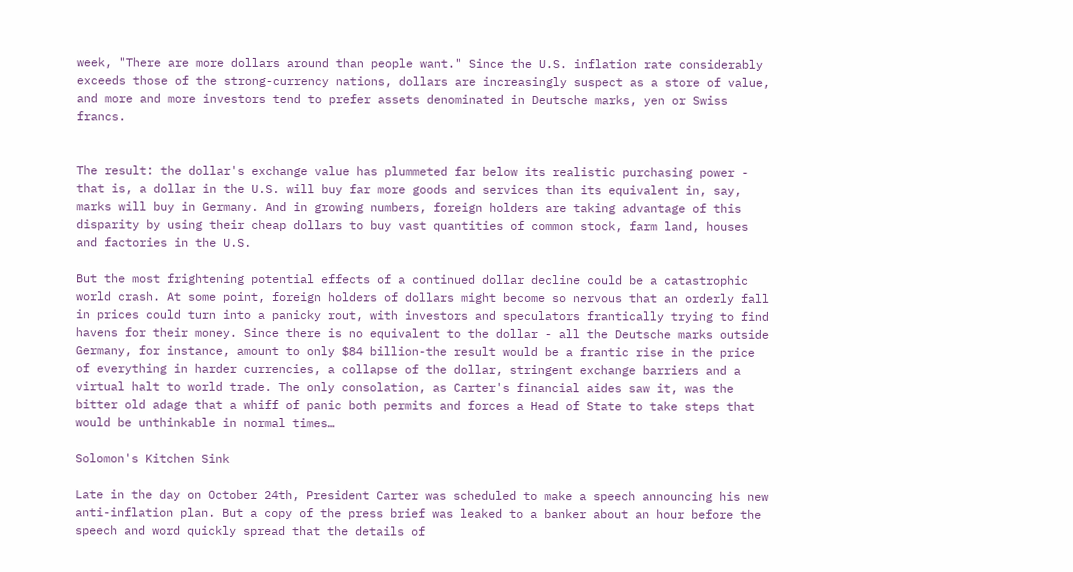week, "There are more dollars around than people want." Since the U.S. inflation rate considerably exceeds those of the strong-currency nations, dollars are increasingly suspect as a store of value, and more and more investors tend to prefer assets denominated in Deutsche marks, yen or Swiss francs.


The result: the dollar's exchange value has plummeted far below its realistic purchasing power - that is, a dollar in the U.S. will buy far more goods and services than its equivalent in, say, marks will buy in Germany. And in growing numbers, foreign holders are taking advantage of this disparity by using their cheap dollars to buy vast quantities of common stock, farm land, houses and factories in the U.S.

But the most frightening potential effects of a continued dollar decline could be a catastrophic world crash. At some point, foreign holders of dollars might become so nervous that an orderly fall in prices could turn into a panicky rout, with investors and speculators frantically trying to find havens for their money. Since there is no equivalent to the dollar - all the Deutsche marks outside Germany, for instance, amount to only $84 billion-the result would be a frantic rise in the price of everything in harder currencies, a collapse of the dollar, stringent exchange barriers and a virtual halt to world trade. The only consolation, as Carter's financial aides saw it, was the bitter old adage that a whiff of panic both permits and forces a Head of State to take steps that would be unthinkable in normal times…

Solomon's Kitchen Sink

Late in the day on October 24th, President Carter was scheduled to make a speech announcing his new anti-inflation plan. But a copy of the press brief was leaked to a banker about an hour before the speech and word quickly spread that the details of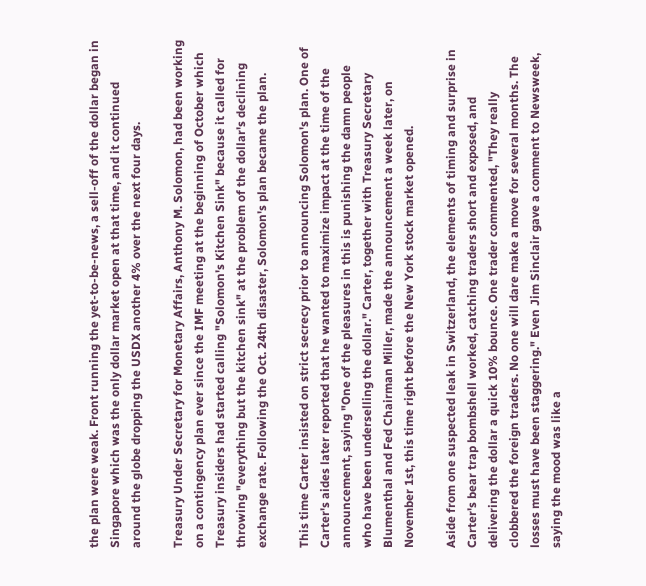the plan were weak. Front running the yet-to-be-news, a sell-off of the dollar began in Singapore which was the only dollar market open at that time, and it continued around the globe dropping the USDX another 4% over the next four days.

Treasury Under Secretary for Monetary Affairs, Anthony M. Solomon, had been working on a contingency plan ever since the IMF meeting at the beginning of October which Treasury insiders had started calling "Solomon's Kitchen Sink" because it called for throwing "everything but the kitchen sink" at the problem of the dollar's declining exchange rate. Following the Oct. 24th disaster, Solomon's plan became the plan.

This time Carter insisted on strict secrecy prior to announcing Solomon's plan. One of Carter's aides later reported that he wanted to maximize impact at the time of the announcement, saying "One of the pleasures in this is punishing the damn people who have been underselling the dollar." Carter, together with Treasury Secretary Blumenthal and Fed Chairman Miller, made the announcement a week later, on November 1st, this time right before the New York stock market opened.

Aside from one suspected leak in Switzerland, the elements of timing and surprise in Carter's bear trap bombshell worked, catching traders short and exposed, and delivering the dollar a quick 10% bounce. One trader commented, "They really clobbered the foreign traders. No one will dare make a move for several months. The losses must have been staggering." Even Jim Sinclair gave a comment to Newsweek, saying the mood was like a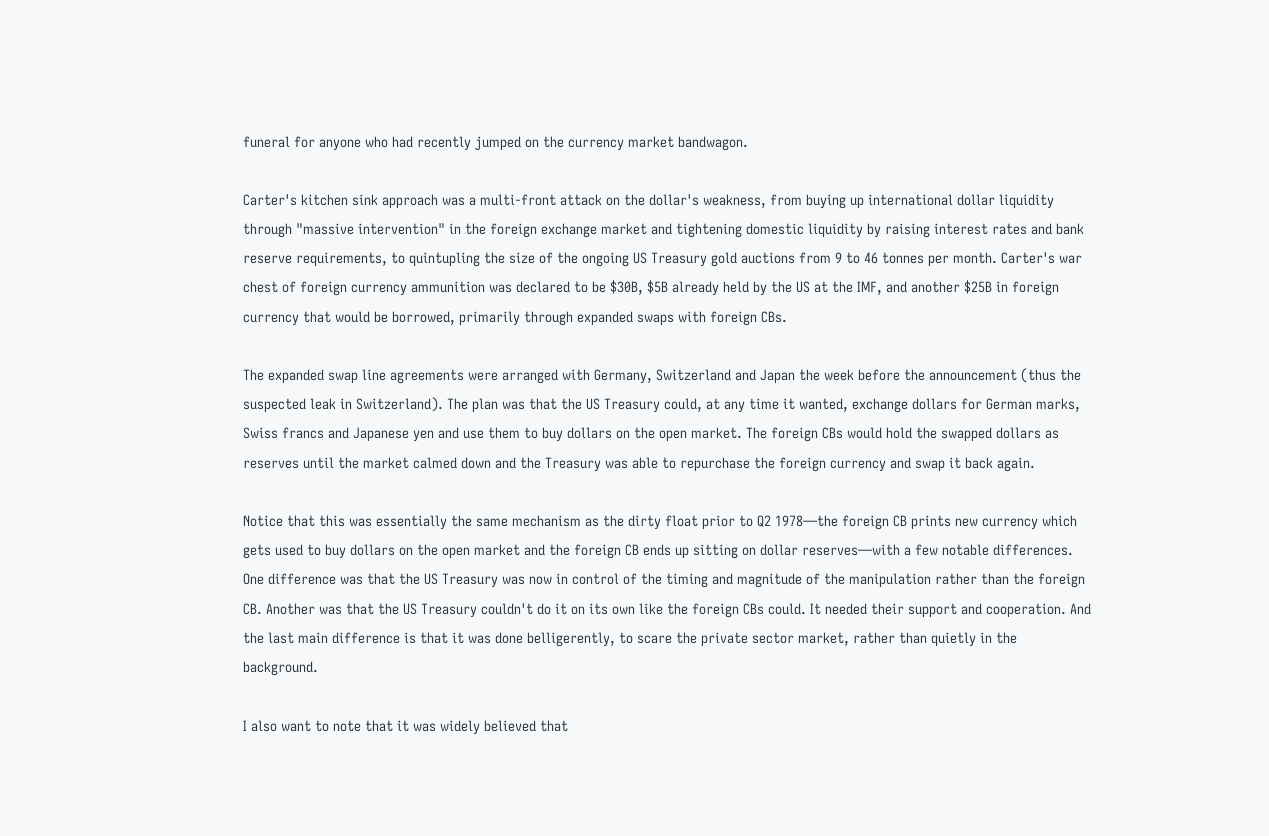funeral for anyone who had recently jumped on the currency market bandwagon.

Carter's kitchen sink approach was a multi-front attack on the dollar's weakness, from buying up international dollar liquidity through "massive intervention" in the foreign exchange market and tightening domestic liquidity by raising interest rates and bank reserve requirements, to quintupling the size of the ongoing US Treasury gold auctions from 9 to 46 tonnes per month. Carter's war chest of foreign currency ammunition was declared to be $30B, $5B already held by the US at the IMF, and another $25B in foreign currency that would be borrowed, primarily through expanded swaps with foreign CBs.

The expanded swap line agreements were arranged with Germany, Switzerland and Japan the week before the announcement (thus the suspected leak in Switzerland). The plan was that the US Treasury could, at any time it wanted, exchange dollars for German marks, Swiss francs and Japanese yen and use them to buy dollars on the open market. The foreign CBs would hold the swapped dollars as reserves until the market calmed down and the Treasury was able to repurchase the foreign currency and swap it back again.

Notice that this was essentially the same mechanism as the dirty float prior to Q2 1978—the foreign CB prints new currency which gets used to buy dollars on the open market and the foreign CB ends up sitting on dollar reserves—with a few notable differences. One difference was that the US Treasury was now in control of the timing and magnitude of the manipulation rather than the foreign CB. Another was that the US Treasury couldn't do it on its own like the foreign CBs could. It needed their support and cooperation. And the last main difference is that it was done belligerently, to scare the private sector market, rather than quietly in the background.

I also want to note that it was widely believed that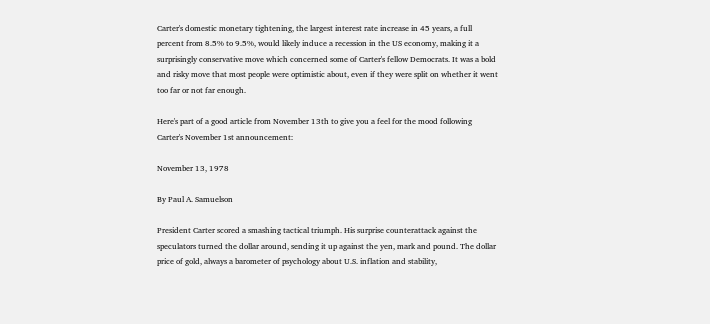Carter's domestic monetary tightening, the largest interest rate increase in 45 years, a full percent from 8.5% to 9.5%, would likely induce a recession in the US economy, making it a surprisingly conservative move which concerned some of Carter's fellow Democrats. It was a bold and risky move that most people were optimistic about, even if they were split on whether it went too far or not far enough.

Here's part of a good article from November 13th to give you a feel for the mood following Carter's November 1st announcement:

November 13, 1978

By Paul A. Samuelson

President Carter scored a smashing tactical triumph. His surprise counterattack against the speculators turned the dollar around, sending it up against the yen, mark and pound. The dollar price of gold, always a barometer of psychology about U.S. inflation and stability,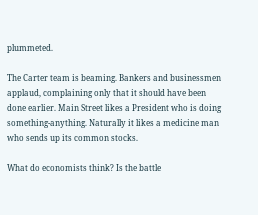plummeted.

The Carter team is beaming. Bankers and businessmen applaud, complaining only that it should have been done earlier. Main Street likes a President who is doing something-anything. Naturally it likes a medicine man who sends up its common stocks.

What do economists think? Is the battle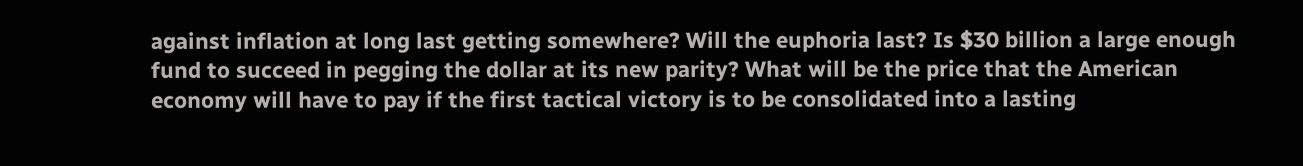against inflation at long last getting somewhere? Will the euphoria last? Is $30 billion a large enough fund to succeed in pegging the dollar at its new parity? What will be the price that the American economy will have to pay if the first tactical victory is to be consolidated into a lasting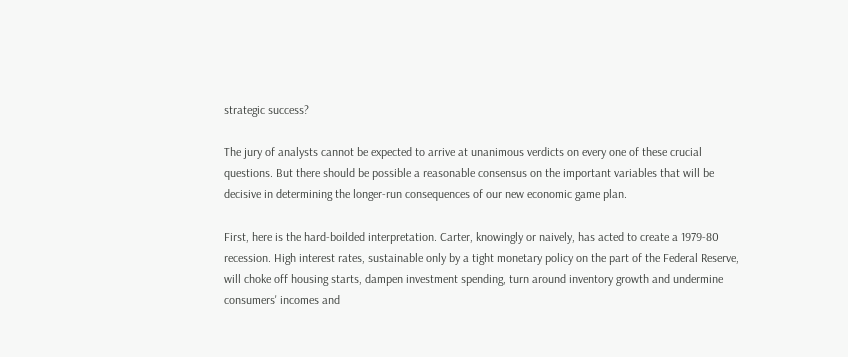strategic success?

The jury of analysts cannot be expected to arrive at unanimous verdicts on every one of these crucial questions. But there should be possible a reasonable consensus on the important variables that will be decisive in determining the longer-run consequences of our new economic game plan.

First, here is the hard-boilded interpretation. Carter, knowingly or naively, has acted to create a 1979-80 recession. High interest rates, sustainable only by a tight monetary policy on the part of the Federal Reserve, will choke off housing starts, dampen investment spending, turn around inventory growth and undermine consumers' incomes and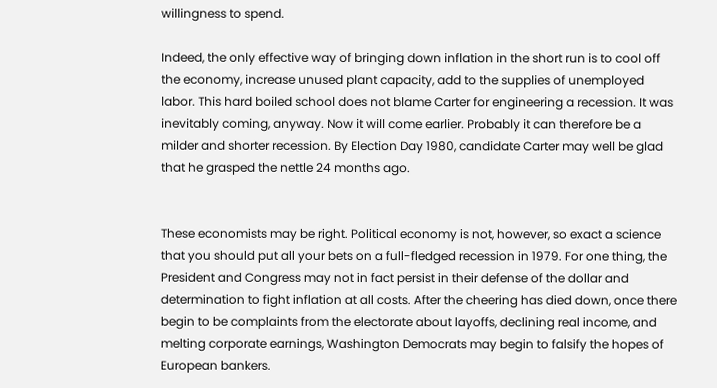willingness to spend.

Indeed, the only effective way of bringing down inflation in the short run is to cool off the economy, increase unused plant capacity, add to the supplies of unemployed labor. This hard boiled school does not blame Carter for engineering a recession. It was inevitably coming, anyway. Now it will come earlier. Probably it can therefore be a milder and shorter recession. By Election Day 1980, candidate Carter may well be glad that he grasped the nettle 24 months ago.


These economists may be right. Political economy is not, however, so exact a science that you should put all your bets on a full-fledged recession in 1979. For one thing, the President and Congress may not in fact persist in their defense of the dollar and determination to fight inflation at all costs. After the cheering has died down, once there begin to be complaints from the electorate about layoffs, declining real income, and melting corporate earnings, Washington Democrats may begin to falsify the hopes of European bankers.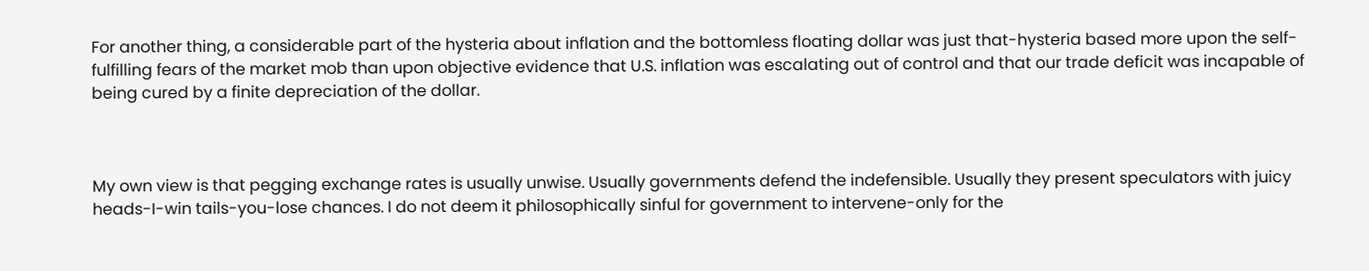For another thing, a considerable part of the hysteria about inflation and the bottomless floating dollar was just that-hysteria based more upon the self-fulfilling fears of the market mob than upon objective evidence that U.S. inflation was escalating out of control and that our trade deficit was incapable of being cured by a finite depreciation of the dollar.



My own view is that pegging exchange rates is usually unwise. Usually governments defend the indefensible. Usually they present speculators with juicy heads-I-win tails-you-lose chances. I do not deem it philosophically sinful for government to intervene-only for the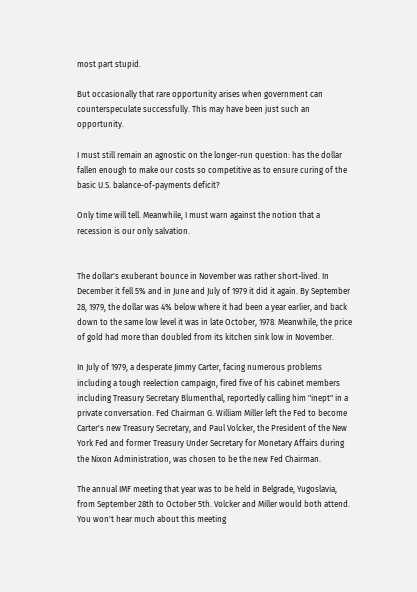most part stupid.

But occasionally that rare opportunity arises when government can counterspeculate successfully. This may have been just such an opportunity.

I must still remain an agnostic on the longer-run question: has the dollar fallen enough to make our costs so competitive as to ensure curing of the basic U.S. balance-of-payments deficit?

Only time will tell. Meanwhile, I must warn against the notion that a recession is our only salvation.


The dollar's exuberant bounce in November was rather short-lived. In December it fell 5% and in June and July of 1979 it did it again. By September 28, 1979, the dollar was 4% below where it had been a year earlier, and back down to the same low level it was in late October, 1978. Meanwhile, the price of gold had more than doubled from its kitchen sink low in November.

In July of 1979, a desperate Jimmy Carter, facing numerous problems including a tough reelection campaign, fired five of his cabinet members including Treasury Secretary Blumenthal, reportedly calling him "inept" in a private conversation. Fed Chairman G. William Miller left the Fed to become Carter's new Treasury Secretary, and Paul Volcker, the President of the New York Fed and former Treasury Under Secretary for Monetary Affairs during the Nixon Administration, was chosen to be the new Fed Chairman.

The annual IMF meeting that year was to be held in Belgrade, Yugoslavia, from September 28th to October 5th. Volcker and Miller would both attend. You won't hear much about this meeting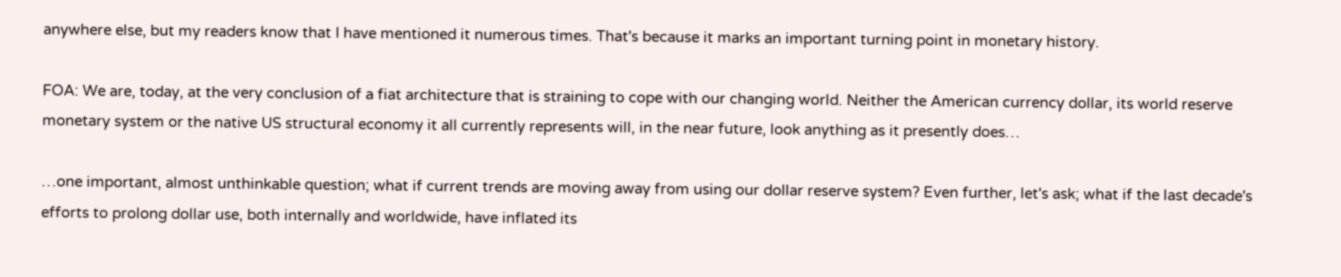anywhere else, but my readers know that I have mentioned it numerous times. That's because it marks an important turning point in monetary history.

FOA: We are, today, at the very conclusion of a fiat architecture that is straining to cope with our changing world. Neither the American currency dollar, its world reserve monetary system or the native US structural economy it all currently represents will, in the near future, look anything as it presently does…

…one important, almost unthinkable question; what if current trends are moving away from using our dollar reserve system? Even further, let's ask; what if the last decade's efforts to prolong dollar use, both internally and worldwide, have inflated its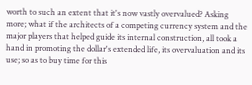worth to such an extent that it's now vastly overvalued? Asking more; what if the architects of a competing currency system and the major players that helped guide its internal construction, all took a hand in promoting the dollar's extended life, its overvaluation and its use; so as to buy time for this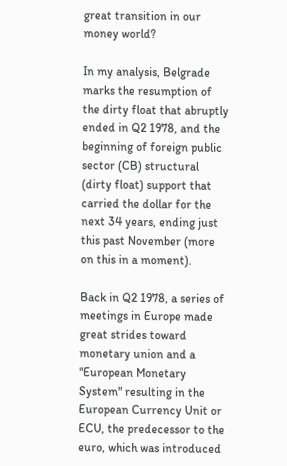great transition in our money world?

In my analysis, Belgrade marks the resumption of the dirty float that abruptly ended in Q2 1978, and the beginning of foreign public sector (CB) structural (dirty float) support that carried the dollar for the next 34 years, ending just this past November (more on this in a moment).

Back in Q2 1978, a series of meetings in Europe made great strides toward monetary union and a "European Monetary System" resulting in the European Currency Unit or ECU, the predecessor to the euro, which was introduced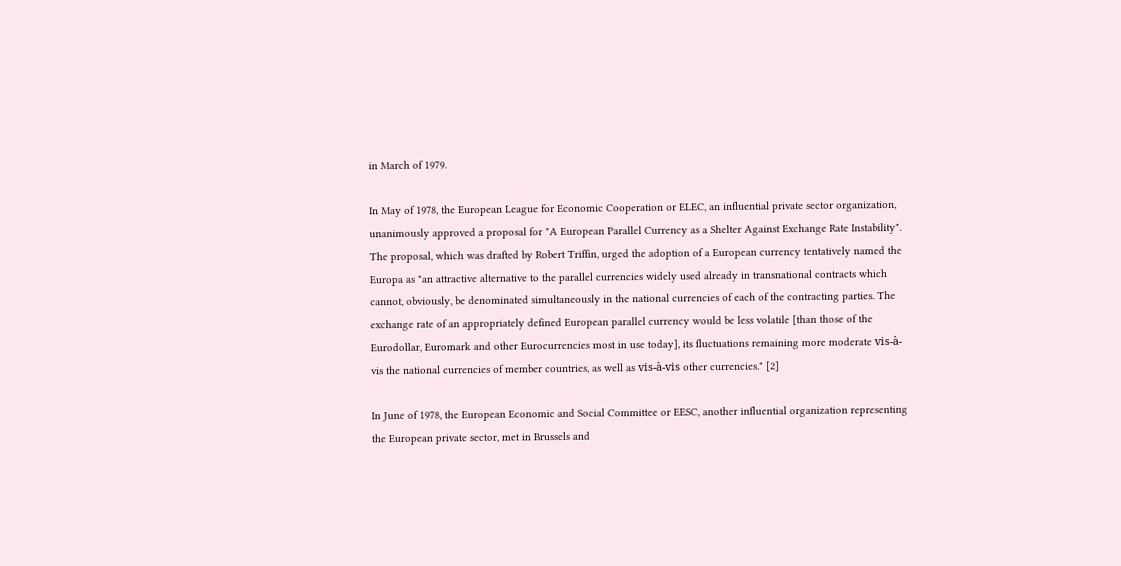in March of 1979.

In May of 1978, the European League for Economic Cooperation or ELEC, an influential private sector organization, unanimously approved a proposal for "A European Parallel Currency as a Shelter Against Exchange Rate Instability". The proposal, which was drafted by Robert Triffin, urged the adoption of a European currency tentatively named the Europa as "an attractive alternative to the parallel currencies widely used already in transnational contracts which cannot, obviously, be denominated simultaneously in the national currencies of each of the contracting parties. The exchange rate of an appropriately defined European parallel currency would be less volatile [than those of the Eurodollar, Euromark and other Eurocurrencies most in use today], its fluctuations remaining more moderate vis-à-vis the national currencies of member countries, as well as vis-à-vis other currencies." [2]

In June of 1978, the European Economic and Social Committee or EESC, another influential organization representing the European private sector, met in Brussels and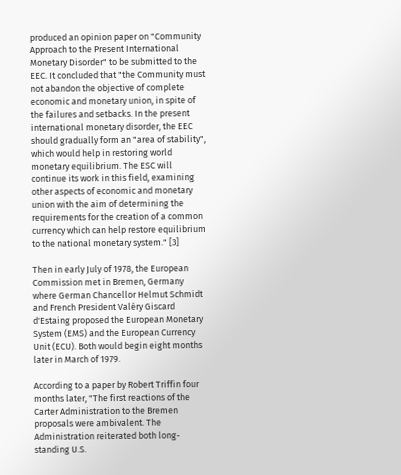produced an opinion paper on "Community Approach to the Present International Monetary Disorder" to be submitted to the EEC. It concluded that "the Community must not abandon the objective of complete economic and monetary union, in spite of the failures and setbacks. In the present international monetary disorder, the EEC should gradually form an "area of stability", which would help in restoring world monetary equilibrium. The ESC will continue its work in this field, examining other aspects of economic and monetary union with the aim of determining the requirements for the creation of a common currency which can help restore equilibrium to the national monetary system." [3]

Then in early July of 1978, the European Commission met in Bremen, Germany where German Chancellor Helmut Schmidt and French President Valéry Giscard d'Estaing proposed the European Monetary System (EMS) and the European Currency Unit (ECU). Both would begin eight months later in March of 1979.

According to a paper by Robert Triffin four months later, "The first reactions of the Carter Administration to the Bremen proposals were ambivalent. The Administration reiterated both long-standing U.S.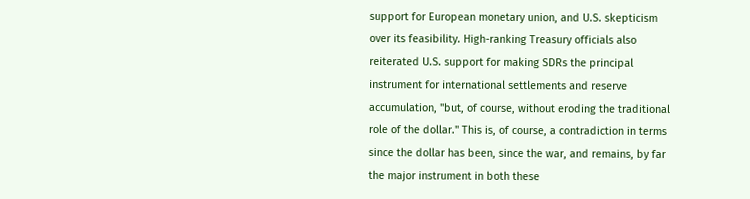support for European monetary union, and U.S. skepticism over its feasibility. High-ranking Treasury officials also reiterated U.S. support for making SDRs the principal instrument for international settlements and reserve accumulation, "but, of course, without eroding the traditional role of the dollar." This is, of course, a contradiction in terms since the dollar has been, since the war, and remains, by far the major instrument in both these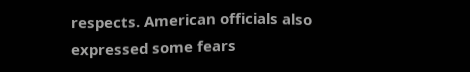respects. American officials also expressed some fears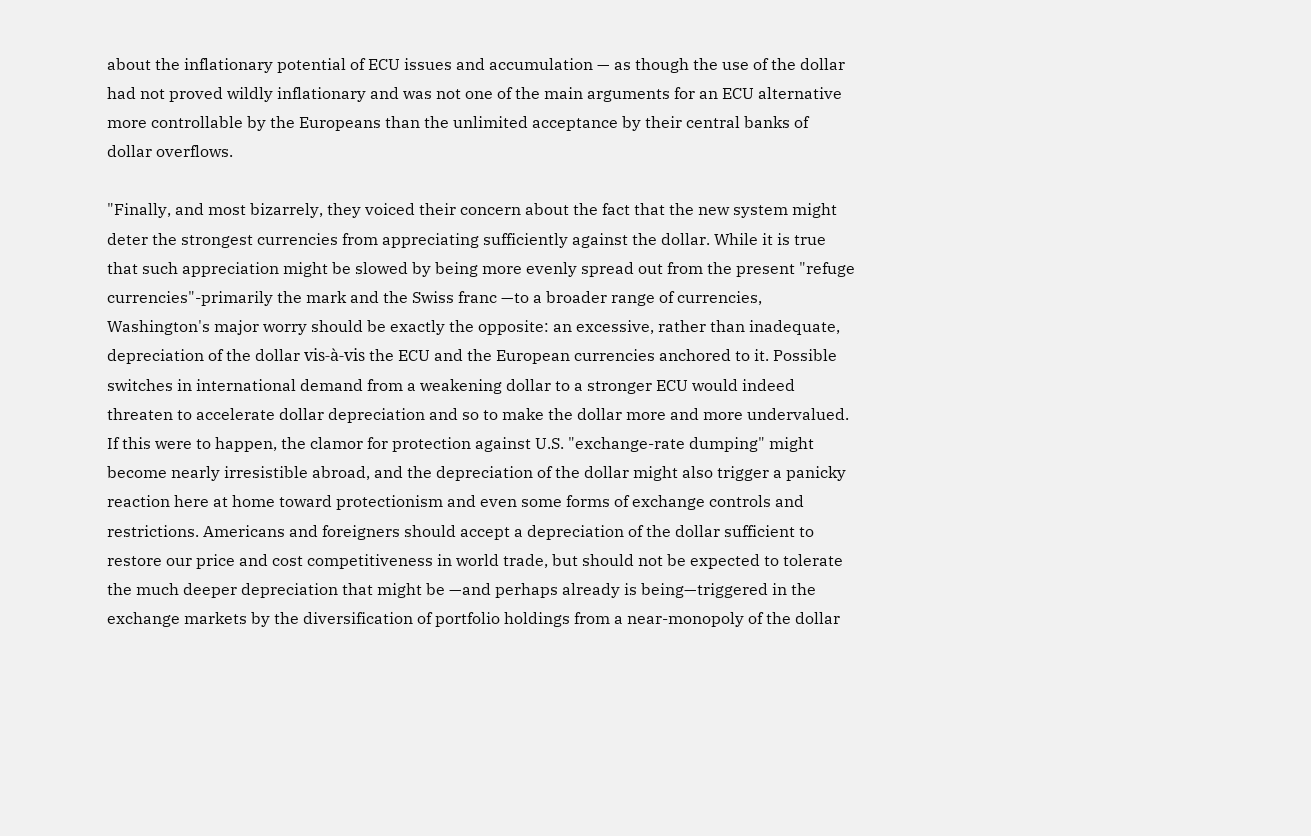about the inflationary potential of ECU issues and accumulation — as though the use of the dollar had not proved wildly inflationary and was not one of the main arguments for an ECU alternative more controllable by the Europeans than the unlimited acceptance by their central banks of dollar overflows.

"Finally, and most bizarrely, they voiced their concern about the fact that the new system might deter the strongest currencies from appreciating sufficiently against the dollar. While it is true that such appreciation might be slowed by being more evenly spread out from the present "refuge currencies"-primarily the mark and the Swiss franc —to a broader range of currencies, Washington's major worry should be exactly the opposite: an excessive, rather than inadequate, depreciation of the dollar vis-à-vis the ECU and the European currencies anchored to it. Possible switches in international demand from a weakening dollar to a stronger ECU would indeed threaten to accelerate dollar depreciation and so to make the dollar more and more undervalued. If this were to happen, the clamor for protection against U.S. "exchange-rate dumping" might become nearly irresistible abroad, and the depreciation of the dollar might also trigger a panicky reaction here at home toward protectionism and even some forms of exchange controls and restrictions. Americans and foreigners should accept a depreciation of the dollar sufficient to restore our price and cost competitiveness in world trade, but should not be expected to tolerate the much deeper depreciation that might be —and perhaps already is being—triggered in the exchange markets by the diversification of portfolio holdings from a near-monopoly of the dollar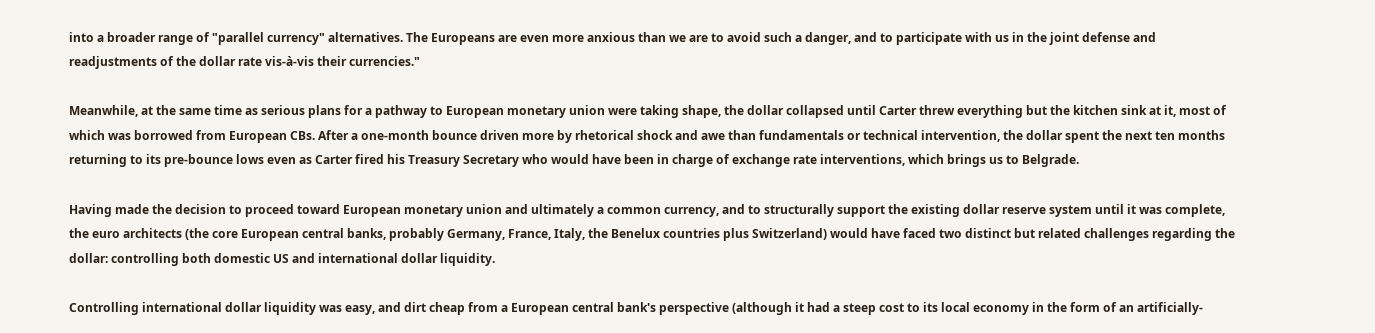into a broader range of "parallel currency" alternatives. The Europeans are even more anxious than we are to avoid such a danger, and to participate with us in the joint defense and readjustments of the dollar rate vis-à-vis their currencies."

Meanwhile, at the same time as serious plans for a pathway to European monetary union were taking shape, the dollar collapsed until Carter threw everything but the kitchen sink at it, most of which was borrowed from European CBs. After a one-month bounce driven more by rhetorical shock and awe than fundamentals or technical intervention, the dollar spent the next ten months returning to its pre-bounce lows even as Carter fired his Treasury Secretary who would have been in charge of exchange rate interventions, which brings us to Belgrade.

Having made the decision to proceed toward European monetary union and ultimately a common currency, and to structurally support the existing dollar reserve system until it was complete, the euro architects (the core European central banks, probably Germany, France, Italy, the Benelux countries plus Switzerland) would have faced two distinct but related challenges regarding the dollar: controlling both domestic US and international dollar liquidity.

Controlling international dollar liquidity was easy, and dirt cheap from a European central bank's perspective (although it had a steep cost to its local economy in the form of an artificially-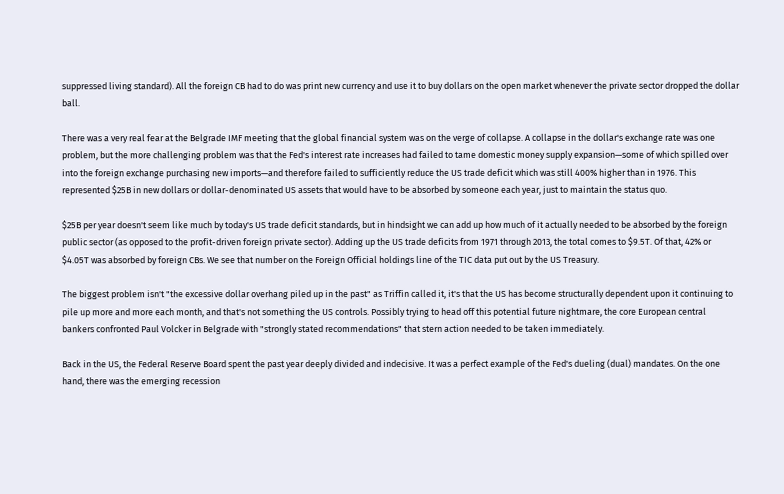suppressed living standard). All the foreign CB had to do was print new currency and use it to buy dollars on the open market whenever the private sector dropped the dollar ball.

There was a very real fear at the Belgrade IMF meeting that the global financial system was on the verge of collapse. A collapse in the dollar's exchange rate was one problem, but the more challenging problem was that the Fed's interest rate increases had failed to tame domestic money supply expansion—some of which spilled over into the foreign exchange purchasing new imports—and therefore failed to sufficiently reduce the US trade deficit which was still 400% higher than in 1976. This represented $25B in new dollars or dollar-denominated US assets that would have to be absorbed by someone each year, just to maintain the status quo.

$25B per year doesn't seem like much by today's US trade deficit standards, but in hindsight we can add up how much of it actually needed to be absorbed by the foreign public sector (as opposed to the profit-driven foreign private sector). Adding up the US trade deficits from 1971 through 2013, the total comes to $9.5T. Of that, 42% or $4.05T was absorbed by foreign CBs. We see that number on the Foreign Official holdings line of the TIC data put out by the US Treasury.

The biggest problem isn't "the excessive dollar overhang piled up in the past" as Triffin called it, it's that the US has become structurally dependent upon it continuing to pile up more and more each month, and that's not something the US controls. Possibly trying to head off this potential future nightmare, the core European central bankers confronted Paul Volcker in Belgrade with "strongly stated recommendations" that stern action needed to be taken immediately.

Back in the US, the Federal Reserve Board spent the past year deeply divided and indecisive. It was a perfect example of the Fed's dueling (dual) mandates. On the one hand, there was the emerging recession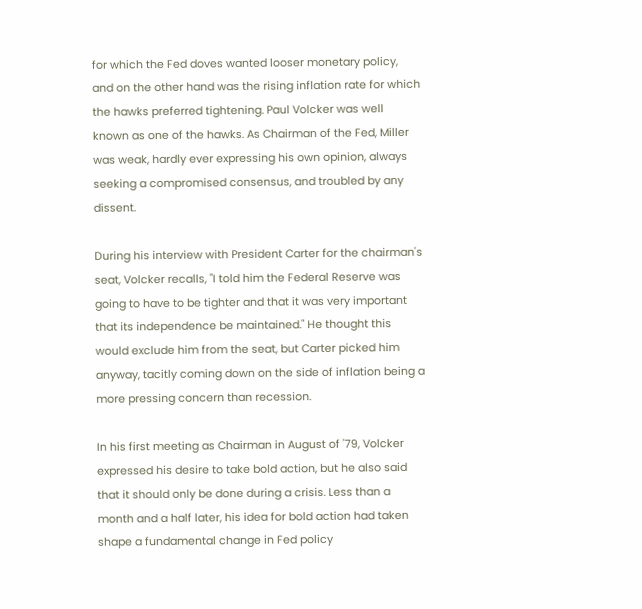for which the Fed doves wanted looser monetary policy, and on the other hand was the rising inflation rate for which the hawks preferred tightening. Paul Volcker was well known as one of the hawks. As Chairman of the Fed, Miller was weak, hardly ever expressing his own opinion, always seeking a compromised consensus, and troubled by any dissent.

During his interview with President Carter for the chairman's seat, Volcker recalls, "I told him the Federal Reserve was going to have to be tighter and that it was very important that its independence be maintained." He thought this would exclude him from the seat, but Carter picked him anyway, tacitly coming down on the side of inflation being a more pressing concern than recession.

In his first meeting as Chairman in August of '79, Volcker expressed his desire to take bold action, but he also said that it should only be done during a crisis. Less than a month and a half later, his idea for bold action had taken shape a fundamental change in Fed policy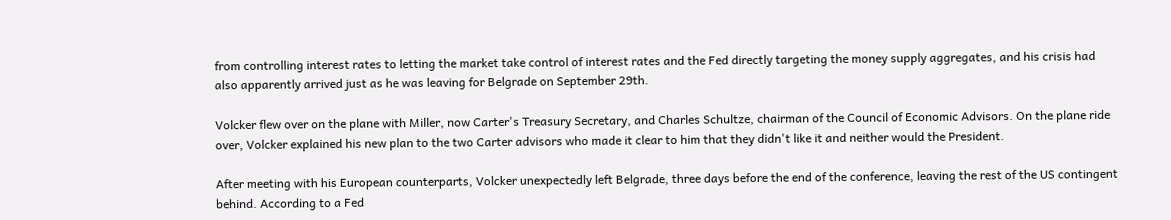from controlling interest rates to letting the market take control of interest rates and the Fed directly targeting the money supply aggregates, and his crisis had also apparently arrived just as he was leaving for Belgrade on September 29th.

Volcker flew over on the plane with Miller, now Carter's Treasury Secretary, and Charles Schultze, chairman of the Council of Economic Advisors. On the plane ride over, Volcker explained his new plan to the two Carter advisors who made it clear to him that they didn't like it and neither would the President.

After meeting with his European counterparts, Volcker unexpectedly left Belgrade, three days before the end of the conference, leaving the rest of the US contingent behind. According to a Fed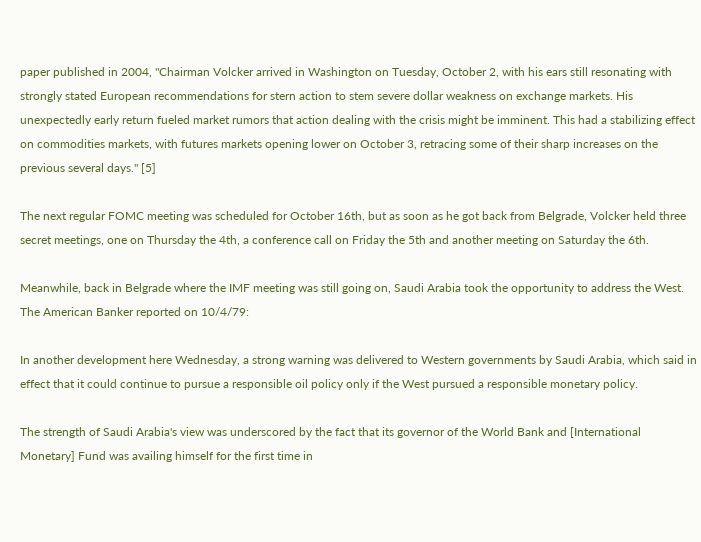paper published in 2004, "Chairman Volcker arrived in Washington on Tuesday, October 2, with his ears still resonating with strongly stated European recommendations for stern action to stem severe dollar weakness on exchange markets. His unexpectedly early return fueled market rumors that action dealing with the crisis might be imminent. This had a stabilizing effect on commodities markets, with futures markets opening lower on October 3, retracing some of their sharp increases on the previous several days." [5]

The next regular FOMC meeting was scheduled for October 16th, but as soon as he got back from Belgrade, Volcker held three secret meetings, one on Thursday the 4th, a conference call on Friday the 5th and another meeting on Saturday the 6th.

Meanwhile, back in Belgrade where the IMF meeting was still going on, Saudi Arabia took the opportunity to address the West. The American Banker reported on 10/4/79:

In another development here Wednesday, a strong warning was delivered to Western governments by Saudi Arabia, which said in effect that it could continue to pursue a responsible oil policy only if the West pursued a responsible monetary policy.

The strength of Saudi Arabia's view was underscored by the fact that its governor of the World Bank and [International Monetary] Fund was availing himself for the first time in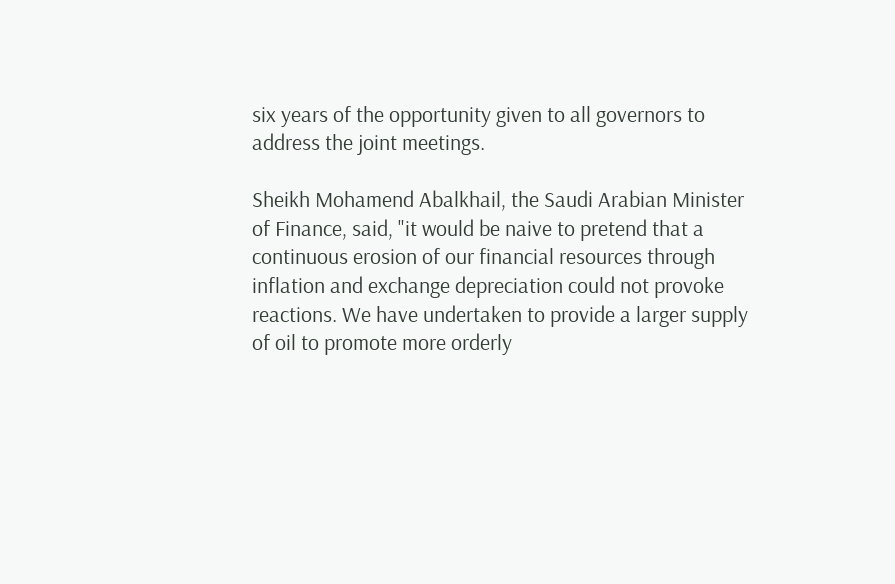six years of the opportunity given to all governors to address the joint meetings.

Sheikh Mohamend Abalkhail, the Saudi Arabian Minister of Finance, said, "it would be naive to pretend that a continuous erosion of our financial resources through inflation and exchange depreciation could not provoke reactions. We have undertaken to provide a larger supply of oil to promote more orderly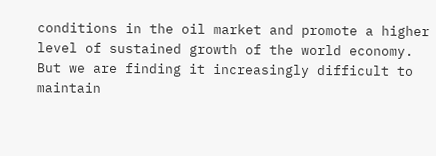conditions in the oil market and promote a higher level of sustained growth of the world economy. But we are finding it increasingly difficult to maintain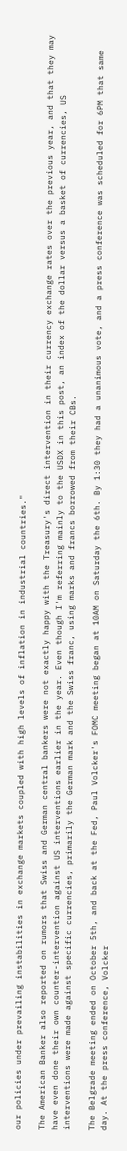our policies under prevailing instabilities in exchange markets coupled with high levels of inflation in industrial countries."

The American Banker also reported on rumors that Swiss and German central bankers were not exactly happy with the Treasury's direct intervention in their currency exchange rates over the previous year, and that they may have even done their own counter-intervention against US interventions earlier in the year. Even though I'm referring mainly to the USDX in this post, an index of the dollar versus a basket of currencies, US interventions were made against specific currencies, primarily the German mark and the Swiss franc, using marks and francs borrowed from their CBs.

The Belgrade meeting ended on October 5th, and back at the Fed, Paul Volcker's FOMC meeting began at 10AM on Saturday the 6th. By 1:30 they had a unanimous vote, and a press conference was scheduled for 6PM that same day. At the press conference, Volcker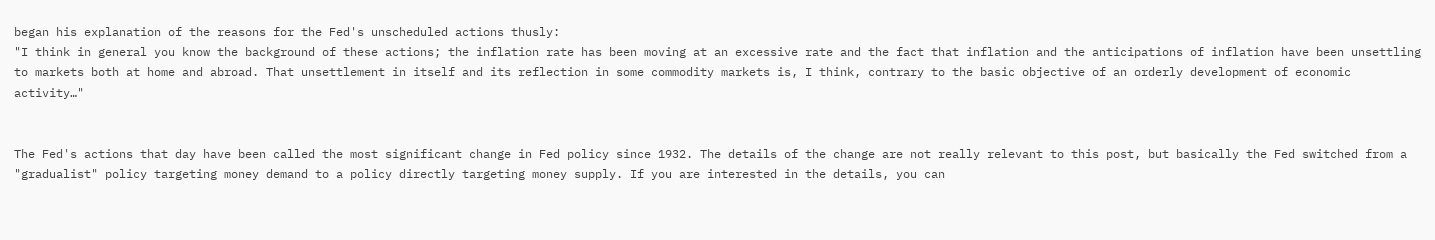began his explanation of the reasons for the Fed's unscheduled actions thusly:
"I think in general you know the background of these actions; the inflation rate has been moving at an excessive rate and the fact that inflation and the anticipations of inflation have been unsettling to markets both at home and abroad. That unsettlement in itself and its reflection in some commodity markets is, I think, contrary to the basic objective of an orderly development of economic activity…"


The Fed's actions that day have been called the most significant change in Fed policy since 1932. The details of the change are not really relevant to this post, but basically the Fed switched from a "gradualist" policy targeting money demand to a policy directly targeting money supply. If you are interested in the details, you can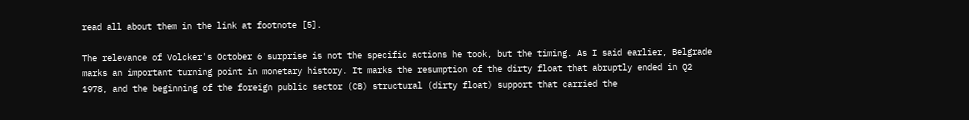read all about them in the link at footnote [5].

The relevance of Volcker's October 6 surprise is not the specific actions he took, but the timing. As I said earlier, Belgrade marks an important turning point in monetary history. It marks the resumption of the dirty float that abruptly ended in Q2 1978, and the beginning of the foreign public sector (CB) structural (dirty float) support that carried the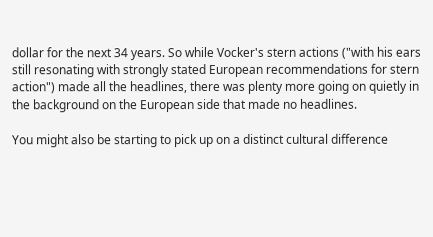dollar for the next 34 years. So while Vocker's stern actions ("with his ears still resonating with strongly stated European recommendations for stern action") made all the headlines, there was plenty more going on quietly in the background on the European side that made no headlines.

You might also be starting to pick up on a distinct cultural difference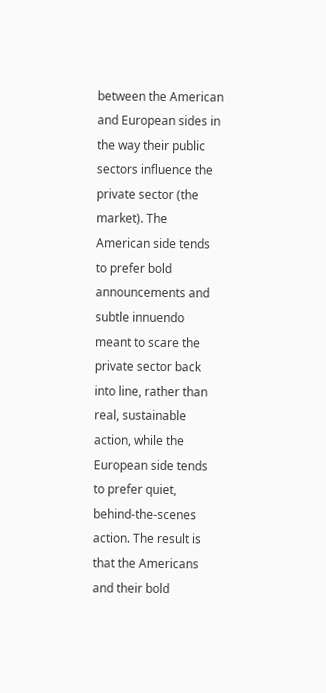between the American and European sides in the way their public sectors influence the private sector (the market). The American side tends to prefer bold announcements and subtle innuendo meant to scare the private sector back into line, rather than real, sustainable action, while the European side tends to prefer quiet, behind-the-scenes action. The result is that the Americans and their bold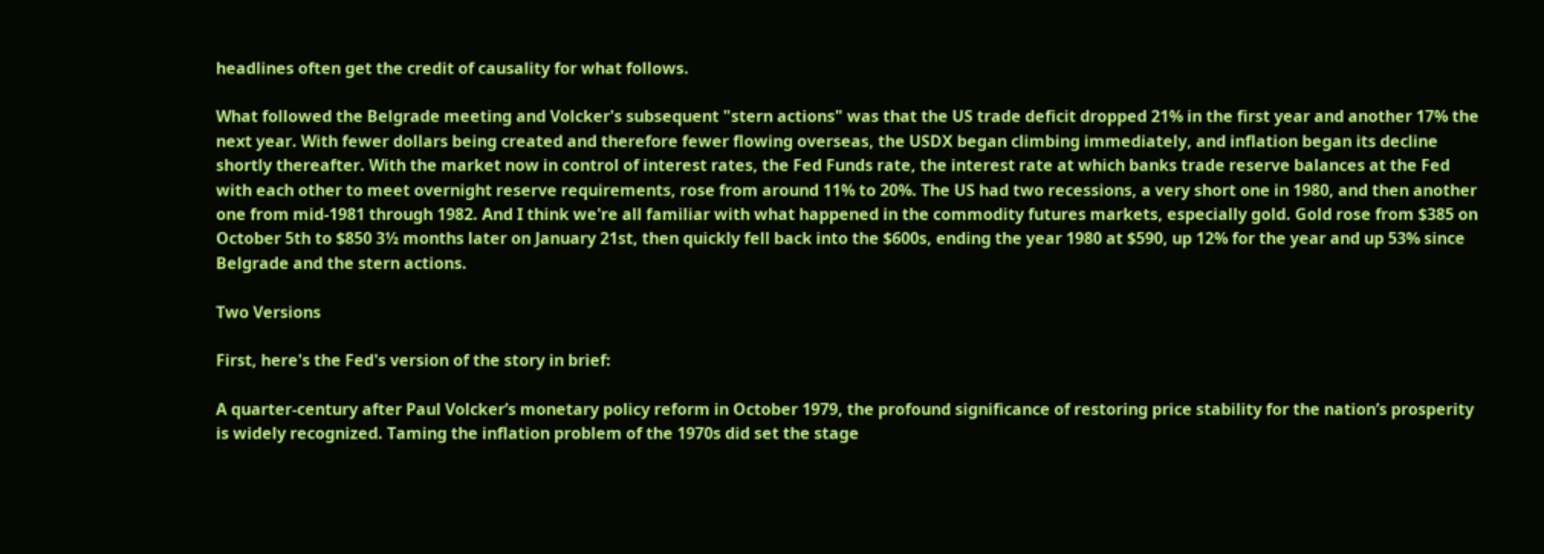headlines often get the credit of causality for what follows.

What followed the Belgrade meeting and Volcker's subsequent "stern actions" was that the US trade deficit dropped 21% in the first year and another 17% the next year. With fewer dollars being created and therefore fewer flowing overseas, the USDX began climbing immediately, and inflation began its decline shortly thereafter. With the market now in control of interest rates, the Fed Funds rate, the interest rate at which banks trade reserve balances at the Fed with each other to meet overnight reserve requirements, rose from around 11% to 20%. The US had two recessions, a very short one in 1980, and then another one from mid-1981 through 1982. And I think we're all familiar with what happened in the commodity futures markets, especially gold. Gold rose from $385 on October 5th to $850 3½ months later on January 21st, then quickly fell back into the $600s, ending the year 1980 at $590, up 12% for the year and up 53% since Belgrade and the stern actions.

Two Versions

First, here's the Fed's version of the story in brief:

A quarter-century after Paul Volcker’s monetary policy reform in October 1979, the profound significance of restoring price stability for the nation’s prosperity is widely recognized. Taming the inflation problem of the 1970s did set the stage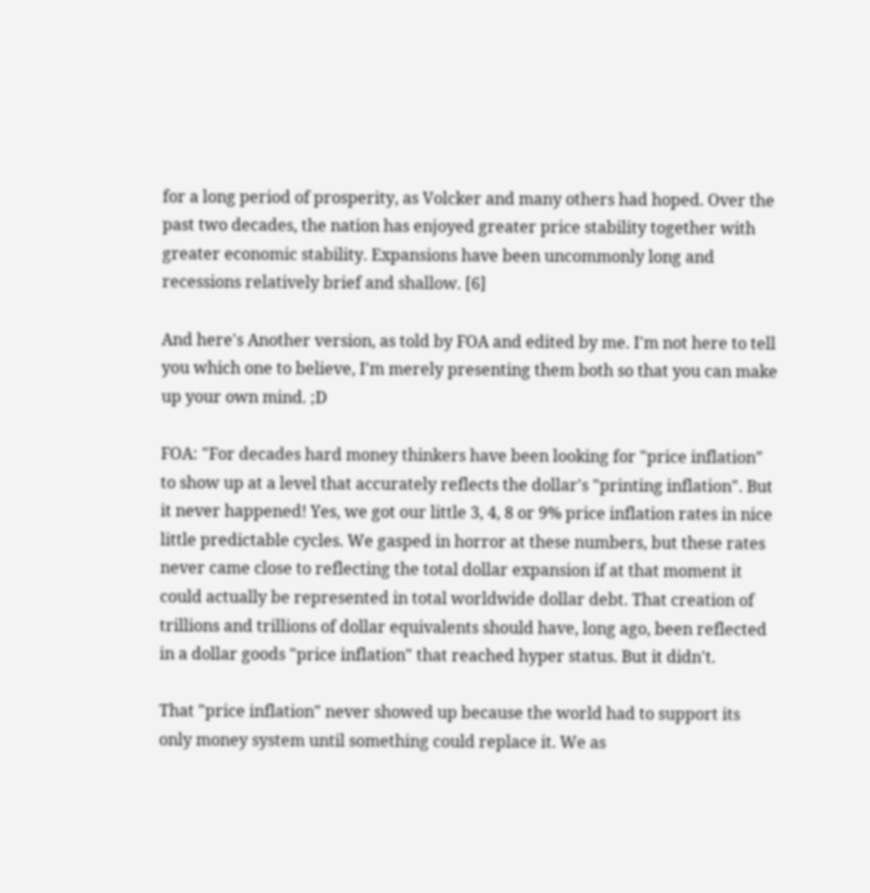for a long period of prosperity, as Volcker and many others had hoped. Over the past two decades, the nation has enjoyed greater price stability together with greater economic stability. Expansions have been uncommonly long and recessions relatively brief and shallow. [6]

And here's Another version, as told by FOA and edited by me. I'm not here to tell you which one to believe, I'm merely presenting them both so that you can make up your own mind. ;D

FOA: "For decades hard money thinkers have been looking for "price inflation" to show up at a level that accurately reflects the dollar's "printing inflation". But it never happened! Yes, we got our little 3, 4, 8 or 9% price inflation rates in nice little predictable cycles. We gasped in horror at these numbers, but these rates never came close to reflecting the total dollar expansion if at that moment it could actually be represented in total worldwide dollar debt. That creation of trillions and trillions of dollar equivalents should have, long ago, been reflected in a dollar goods "price inflation" that reached hyper status. But it didn't.

That "price inflation" never showed up because the world had to support its only money system until something could replace it. We as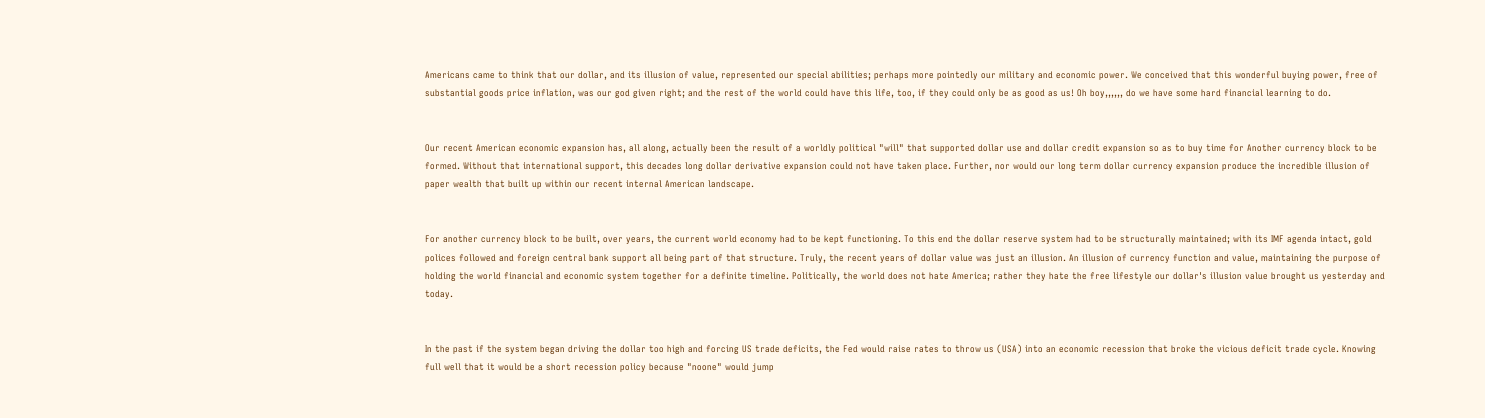Americans came to think that our dollar, and its illusion of value, represented our special abilities; perhaps more pointedly our military and economic power. We conceived that this wonderful buying power, free of substantial goods price inflation, was our god given right; and the rest of the world could have this life, too, if they could only be as good as us! Oh boy,,,,,, do we have some hard financial learning to do.


Our recent American economic expansion has, all along, actually been the result of a worldly political "will" that supported dollar use and dollar credit expansion so as to buy time for Another currency block to be formed. Without that international support, this decades long dollar derivative expansion could not have taken place. Further, nor would our long term dollar currency expansion produce the incredible illusion of paper wealth that built up within our recent internal American landscape.


For another currency block to be built, over years, the current world economy had to be kept functioning. To this end the dollar reserve system had to be structurally maintained; with its IMF agenda intact, gold polices followed and foreign central bank support all being part of that structure. Truly, the recent years of dollar value was just an illusion. An illusion of currency function and value, maintaining the purpose of holding the world financial and economic system together for a definite timeline. Politically, the world does not hate America; rather they hate the free lifestyle our dollar's illusion value brought us yesterday and today.


In the past if the system began driving the dollar too high and forcing US trade deficits, the Fed would raise rates to throw us (USA) into an economic recession that broke the vicious deficit trade cycle. Knowing full well that it would be a short recession policy because "noone" would jump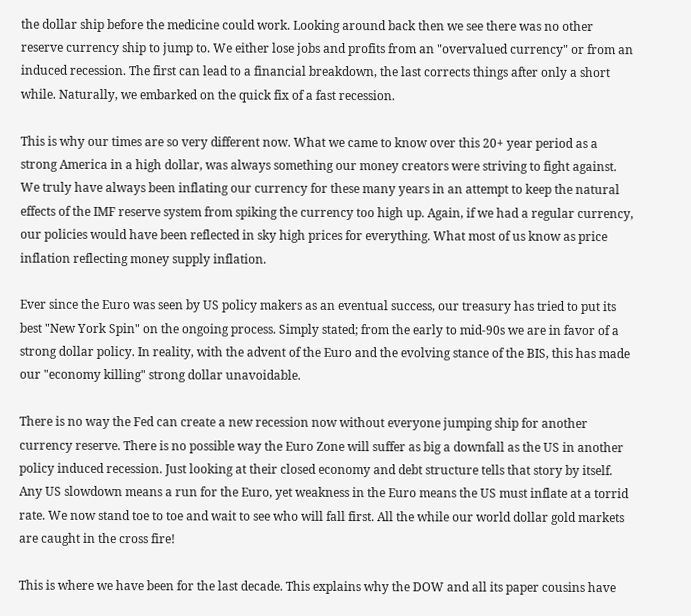the dollar ship before the medicine could work. Looking around back then we see there was no other reserve currency ship to jump to. We either lose jobs and profits from an "overvalued currency" or from an induced recession. The first can lead to a financial breakdown, the last corrects things after only a short while. Naturally, we embarked on the quick fix of a fast recession.

This is why our times are so very different now. What we came to know over this 20+ year period as a strong America in a high dollar, was always something our money creators were striving to fight against. We truly have always been inflating our currency for these many years in an attempt to keep the natural effects of the IMF reserve system from spiking the currency too high up. Again, if we had a regular currency, our policies would have been reflected in sky high prices for everything. What most of us know as price inflation reflecting money supply inflation.

Ever since the Euro was seen by US policy makers as an eventual success, our treasury has tried to put its best "New York Spin" on the ongoing process. Simply stated; from the early to mid-90s we are in favor of a strong dollar policy. In reality, with the advent of the Euro and the evolving stance of the BIS, this has made our "economy killing" strong dollar unavoidable.

There is no way the Fed can create a new recession now without everyone jumping ship for another currency reserve. There is no possible way the Euro Zone will suffer as big a downfall as the US in another policy induced recession. Just looking at their closed economy and debt structure tells that story by itself. Any US slowdown means a run for the Euro, yet weakness in the Euro means the US must inflate at a torrid rate. We now stand toe to toe and wait to see who will fall first. All the while our world dollar gold markets are caught in the cross fire!

This is where we have been for the last decade. This explains why the DOW and all its paper cousins have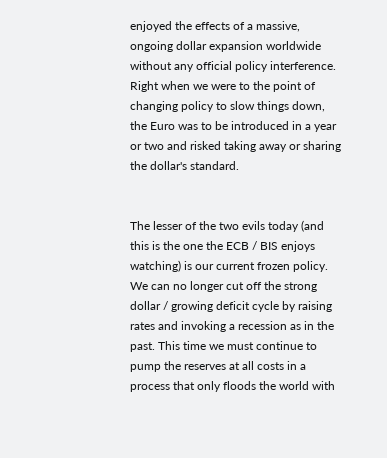enjoyed the effects of a massive, ongoing dollar expansion worldwide without any official policy interference. Right when we were to the point of changing policy to slow things down, the Euro was to be introduced in a year or two and risked taking away or sharing the dollar's standard.


The lesser of the two evils today (and this is the one the ECB / BIS enjoys watching) is our current frozen policy. We can no longer cut off the strong dollar / growing deficit cycle by raising rates and invoking a recession as in the past. This time we must continue to pump the reserves at all costs in a process that only floods the world with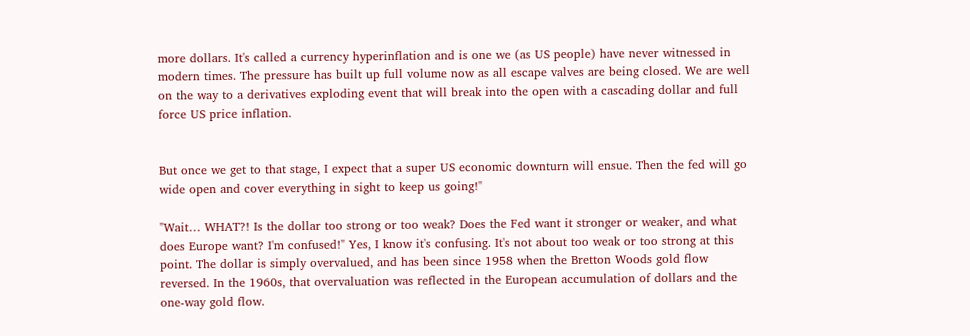more dollars. It's called a currency hyperinflation and is one we (as US people) have never witnessed in modern times. The pressure has built up full volume now as all escape valves are being closed. We are well on the way to a derivatives exploding event that will break into the open with a cascading dollar and full force US price inflation.


But once we get to that stage, I expect that a super US economic downturn will ensue. Then the fed will go wide open and cover everything in sight to keep us going!"

"Wait… WHAT?! Is the dollar too strong or too weak? Does the Fed want it stronger or weaker, and what does Europe want? I'm confused!" Yes, I know it's confusing. It's not about too weak or too strong at this point. The dollar is simply overvalued, and has been since 1958 when the Bretton Woods gold flow reversed. In the 1960s, that overvaluation was reflected in the European accumulation of dollars and the one-way gold flow.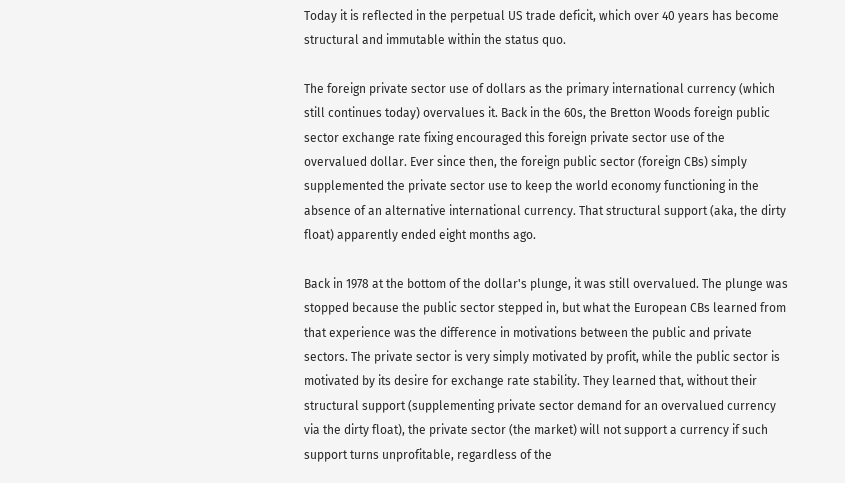Today it is reflected in the perpetual US trade deficit, which over 40 years has become structural and immutable within the status quo.

The foreign private sector use of dollars as the primary international currency (which still continues today) overvalues it. Back in the 60s, the Bretton Woods foreign public sector exchange rate fixing encouraged this foreign private sector use of the overvalued dollar. Ever since then, the foreign public sector (foreign CBs) simply supplemented the private sector use to keep the world economy functioning in the absence of an alternative international currency. That structural support (aka, the dirty float) apparently ended eight months ago.

Back in 1978 at the bottom of the dollar's plunge, it was still overvalued. The plunge was stopped because the public sector stepped in, but what the European CBs learned from that experience was the difference in motivations between the public and private sectors. The private sector is very simply motivated by profit, while the public sector is motivated by its desire for exchange rate stability. They learned that, without their structural support (supplementing private sector demand for an overvalued currency via the dirty float), the private sector (the market) will not support a currency if such support turns unprofitable, regardless of the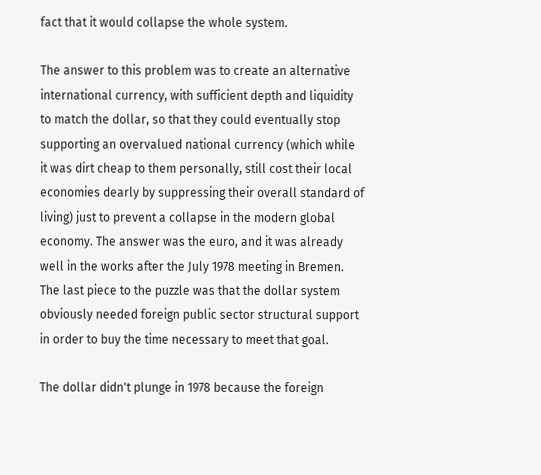fact that it would collapse the whole system.

The answer to this problem was to create an alternative international currency, with sufficient depth and liquidity to match the dollar, so that they could eventually stop supporting an overvalued national currency (which while it was dirt cheap to them personally, still cost their local economies dearly by suppressing their overall standard of living) just to prevent a collapse in the modern global economy. The answer was the euro, and it was already well in the works after the July 1978 meeting in Bremen. The last piece to the puzzle was that the dollar system obviously needed foreign public sector structural support in order to buy the time necessary to meet that goal.

The dollar didn't plunge in 1978 because the foreign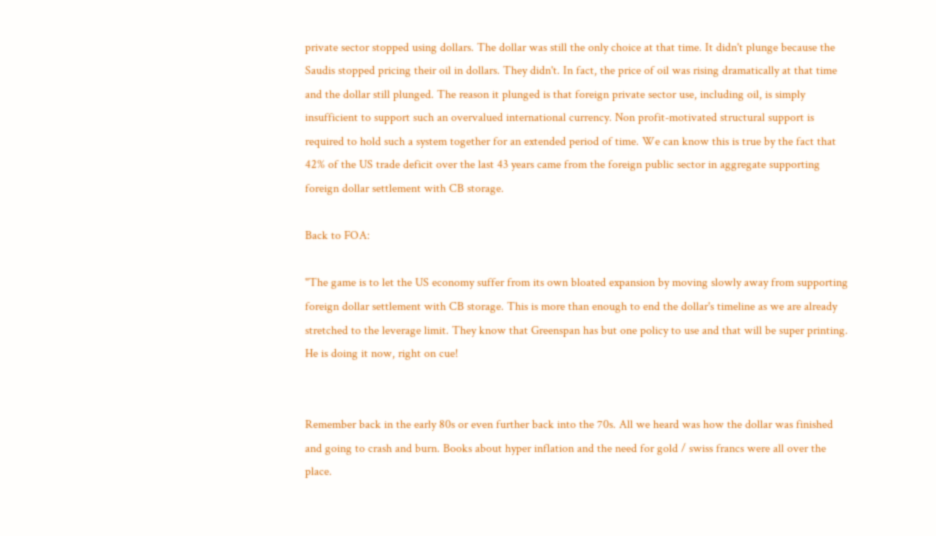private sector stopped using dollars. The dollar was still the only choice at that time. It didn't plunge because the Saudis stopped pricing their oil in dollars. They didn't. In fact, the price of oil was rising dramatically at that time and the dollar still plunged. The reason it plunged is that foreign private sector use, including oil, is simply insufficient to support such an overvalued international currency. Non profit-motivated structural support is required to hold such a system together for an extended period of time. We can know this is true by the fact that 42% of the US trade deficit over the last 43 years came from the foreign public sector in aggregate supporting foreign dollar settlement with CB storage.

Back to FOA:

"The game is to let the US economy suffer from its own bloated expansion by moving slowly away from supporting foreign dollar settlement with CB storage. This is more than enough to end the dollar's timeline as we are already stretched to the leverage limit. They know that Greenspan has but one policy to use and that will be super printing. He is doing it now, right on cue!


Remember back in the early 80s or even further back into the 70s. All we heard was how the dollar was finished and going to crash and burn. Books about hyper inflation and the need for gold / swiss francs were all over the place.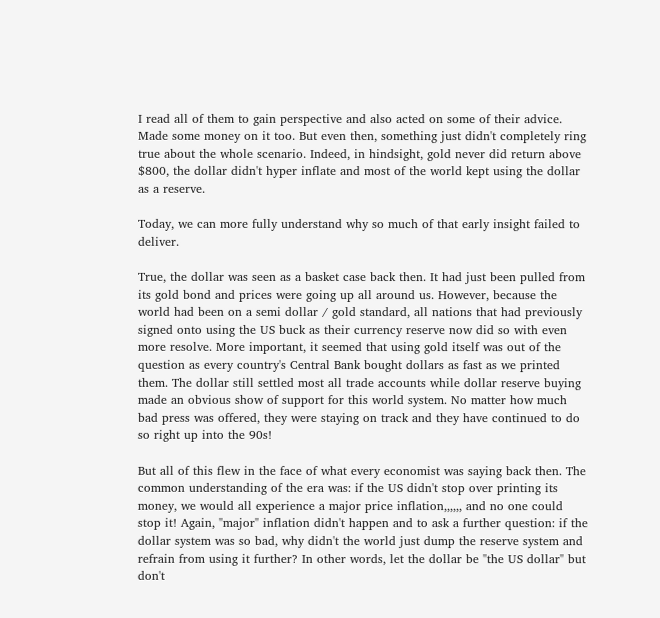I read all of them to gain perspective and also acted on some of their advice. Made some money on it too. But even then, something just didn't completely ring true about the whole scenario. Indeed, in hindsight, gold never did return above $800, the dollar didn't hyper inflate and most of the world kept using the dollar as a reserve.

Today, we can more fully understand why so much of that early insight failed to deliver.

True, the dollar was seen as a basket case back then. It had just been pulled from its gold bond and prices were going up all around us. However, because the world had been on a semi dollar / gold standard, all nations that had previously signed onto using the US buck as their currency reserve now did so with even more resolve. More important, it seemed that using gold itself was out of the question as every country's Central Bank bought dollars as fast as we printed them. The dollar still settled most all trade accounts while dollar reserve buying made an obvious show of support for this world system. No matter how much bad press was offered, they were staying on track and they have continued to do so right up into the 90s!

But all of this flew in the face of what every economist was saying back then. The common understanding of the era was: if the US didn't stop over printing its money, we would all experience a major price inflation,,,,,, and no one could stop it! Again, "major" inflation didn't happen and to ask a further question: if the dollar system was so bad, why didn't the world just dump the reserve system and refrain from using it further? In other words, let the dollar be "the US dollar" but don't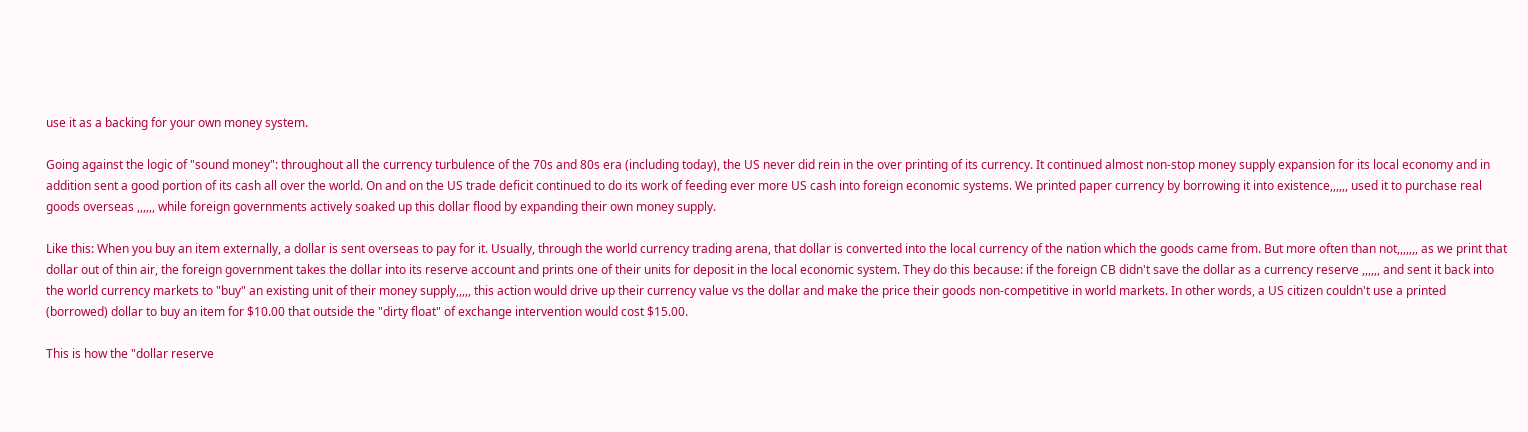use it as a backing for your own money system.

Going against the logic of "sound money": throughout all the currency turbulence of the 70s and 80s era (including today), the US never did rein in the over printing of its currency. It continued almost non-stop money supply expansion for its local economy and in addition sent a good portion of its cash all over the world. On and on the US trade deficit continued to do its work of feeding ever more US cash into foreign economic systems. We printed paper currency by borrowing it into existence,,,,,, used it to purchase real goods overseas ,,,,,, while foreign governments actively soaked up this dollar flood by expanding their own money supply.

Like this: When you buy an item externally, a dollar is sent overseas to pay for it. Usually, through the world currency trading arena, that dollar is converted into the local currency of the nation which the goods came from. But more often than not,,,,,,, as we print that dollar out of thin air, the foreign government takes the dollar into its reserve account and prints one of their units for deposit in the local economic system. They do this because: if the foreign CB didn't save the dollar as a currency reserve ,,,,,, and sent it back into the world currency markets to "buy" an existing unit of their money supply,,,,, this action would drive up their currency value vs the dollar and make the price their goods non-competitive in world markets. In other words, a US citizen couldn't use a printed (borrowed) dollar to buy an item for $10.00 that outside the "dirty float" of exchange intervention would cost $15.00.

This is how the "dollar reserve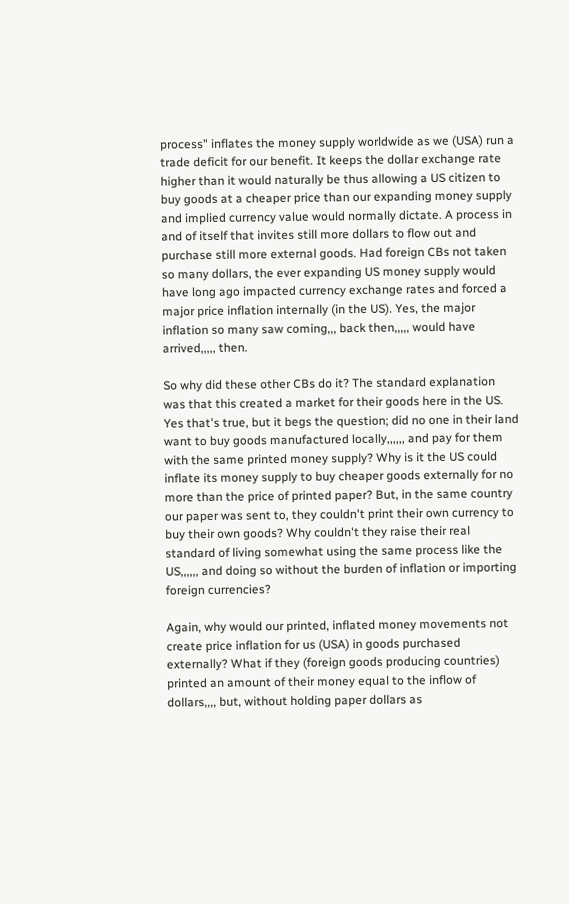process" inflates the money supply worldwide as we (USA) run a trade deficit for our benefit. It keeps the dollar exchange rate higher than it would naturally be thus allowing a US citizen to buy goods at a cheaper price than our expanding money supply and implied currency value would normally dictate. A process in and of itself that invites still more dollars to flow out and purchase still more external goods. Had foreign CBs not taken so many dollars, the ever expanding US money supply would have long ago impacted currency exchange rates and forced a major price inflation internally (in the US). Yes, the major inflation so many saw coming,,, back then,,,,, would have arrived,,,,, then.

So why did these other CBs do it? The standard explanation was that this created a market for their goods here in the US. Yes that's true, but it begs the question; did no one in their land want to buy goods manufactured locally,,,,,, and pay for them with the same printed money supply? Why is it the US could inflate its money supply to buy cheaper goods externally for no more than the price of printed paper? But, in the same country our paper was sent to, they couldn't print their own currency to buy their own goods? Why couldn't they raise their real standard of living somewhat using the same process like the US,,,,,, and doing so without the burden of inflation or importing foreign currencies?

Again, why would our printed, inflated money movements not create price inflation for us (USA) in goods purchased externally? What if they (foreign goods producing countries) printed an amount of their money equal to the inflow of dollars,,,, but, without holding paper dollars as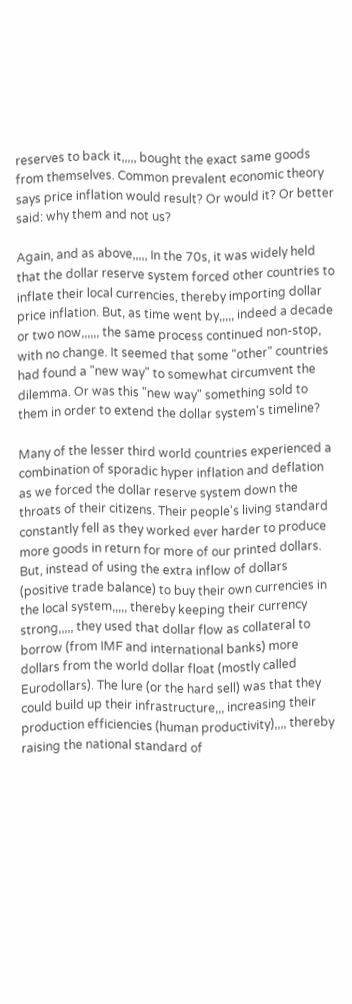reserves to back it,,,,, bought the exact same goods from themselves. Common prevalent economic theory says price inflation would result? Or would it? Or better said: why them and not us?

Again, and as above,,,,, In the 70s, it was widely held that the dollar reserve system forced other countries to inflate their local currencies, thereby importing dollar price inflation. But, as time went by,,,,, indeed a decade or two now,,,,,, the same process continued non-stop, with no change. It seemed that some "other" countries had found a "new way" to somewhat circumvent the dilemma. Or was this "new way" something sold to them in order to extend the dollar system's timeline?

Many of the lesser third world countries experienced a combination of sporadic hyper inflation and deflation as we forced the dollar reserve system down the throats of their citizens. Their people's living standard constantly fell as they worked ever harder to produce more goods in return for more of our printed dollars. But, instead of using the extra inflow of dollars (positive trade balance) to buy their own currencies in the local system,,,,, thereby keeping their currency strong,,,,, they used that dollar flow as collateral to borrow (from IMF and international banks) more dollars from the world dollar float (mostly called Eurodollars). The lure (or the hard sell) was that they could build up their infrastructure,,, increasing their production efficiencies (human productivity),,,, thereby raising the national standard of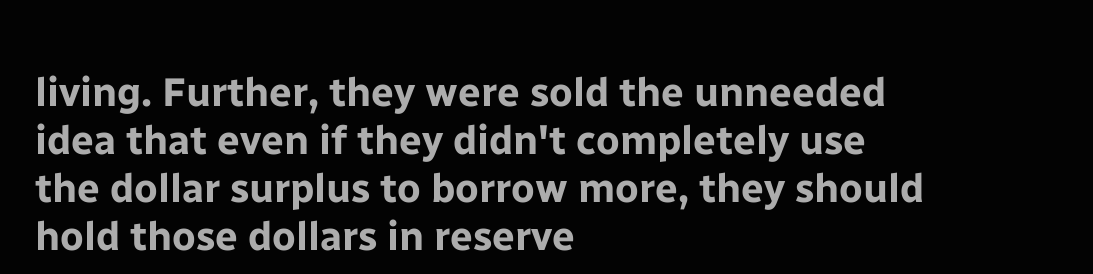living. Further, they were sold the unneeded idea that even if they didn't completely use the dollar surplus to borrow more, they should hold those dollars in reserve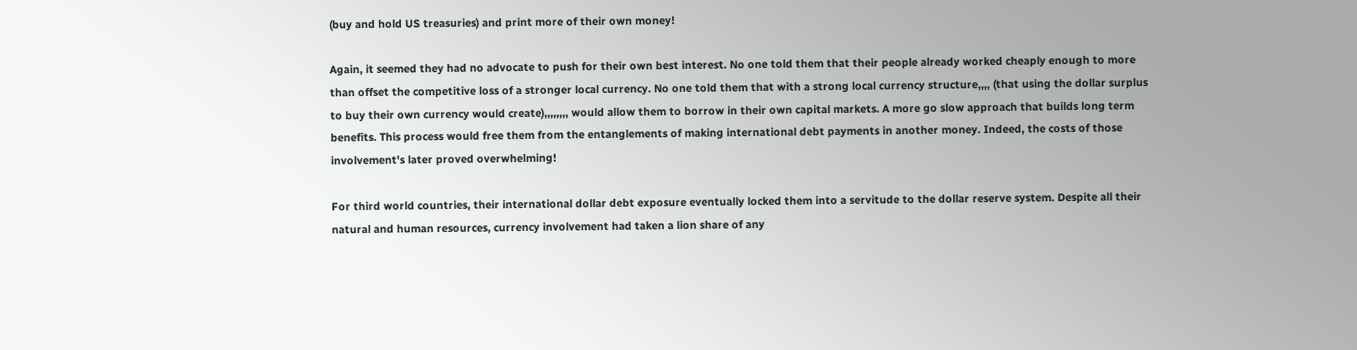(buy and hold US treasuries) and print more of their own money!

Again, it seemed they had no advocate to push for their own best interest. No one told them that their people already worked cheaply enough to more than offset the competitive loss of a stronger local currency. No one told them that with a strong local currency structure,,,, (that using the dollar surplus to buy their own currency would create),,,,,,,, would allow them to borrow in their own capital markets. A more go slow approach that builds long term benefits. This process would free them from the entanglements of making international debt payments in another money. Indeed, the costs of those involvement's later proved overwhelming!

For third world countries, their international dollar debt exposure eventually locked them into a servitude to the dollar reserve system. Despite all their natural and human resources, currency involvement had taken a lion share of any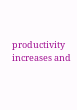productivity increases and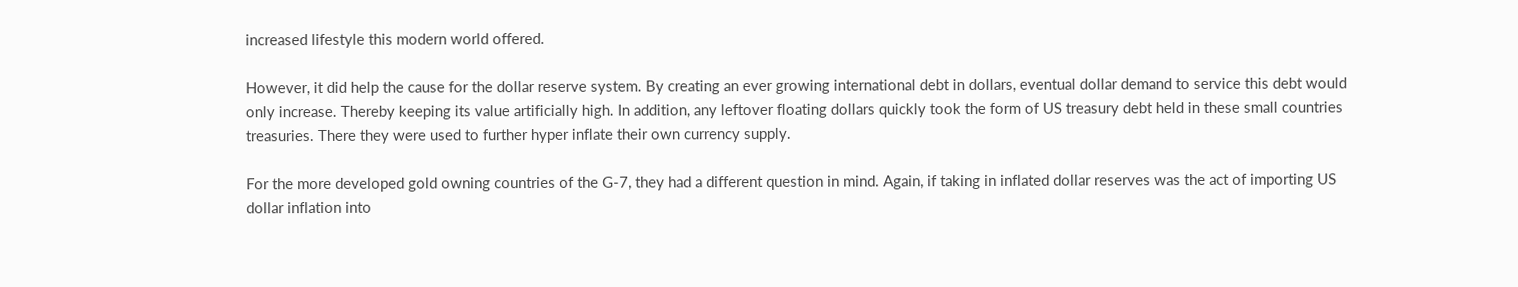increased lifestyle this modern world offered.

However, it did help the cause for the dollar reserve system. By creating an ever growing international debt in dollars, eventual dollar demand to service this debt would only increase. Thereby keeping its value artificially high. In addition, any leftover floating dollars quickly took the form of US treasury debt held in these small countries treasuries. There they were used to further hyper inflate their own currency supply.

For the more developed gold owning countries of the G-7, they had a different question in mind. Again, if taking in inflated dollar reserves was the act of importing US dollar inflation into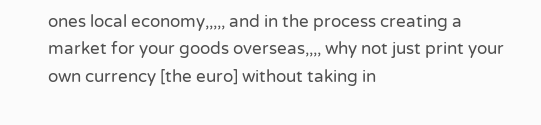ones local economy,,,,, and in the process creating a market for your goods overseas,,,, why not just print your own currency [the euro] without taking in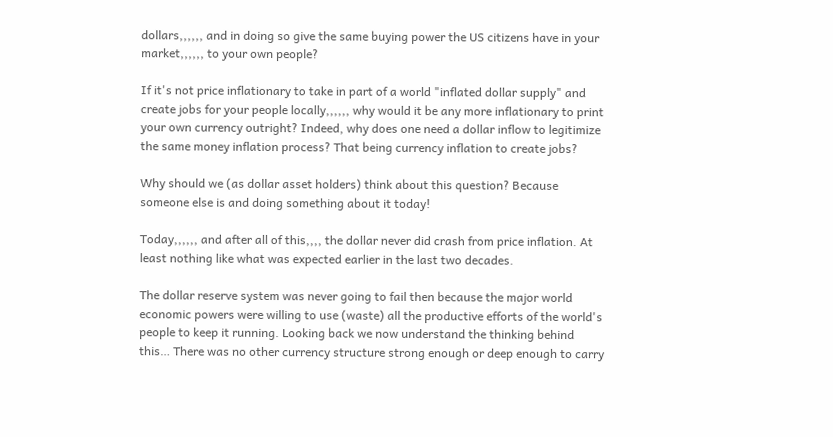dollars,,,,,, and in doing so give the same buying power the US citizens have in your market,,,,,, to your own people?

If it's not price inflationary to take in part of a world "inflated dollar supply" and create jobs for your people locally,,,,,, why would it be any more inflationary to print your own currency outright? Indeed, why does one need a dollar inflow to legitimize the same money inflation process? That being currency inflation to create jobs?

Why should we (as dollar asset holders) think about this question? Because someone else is and doing something about it today!

Today,,,,,, and after all of this,,,, the dollar never did crash from price inflation. At least nothing like what was expected earlier in the last two decades.

The dollar reserve system was never going to fail then because the major world economic powers were willing to use (waste) all the productive efforts of the world's people to keep it running. Looking back we now understand the thinking behind this… There was no other currency structure strong enough or deep enough to carry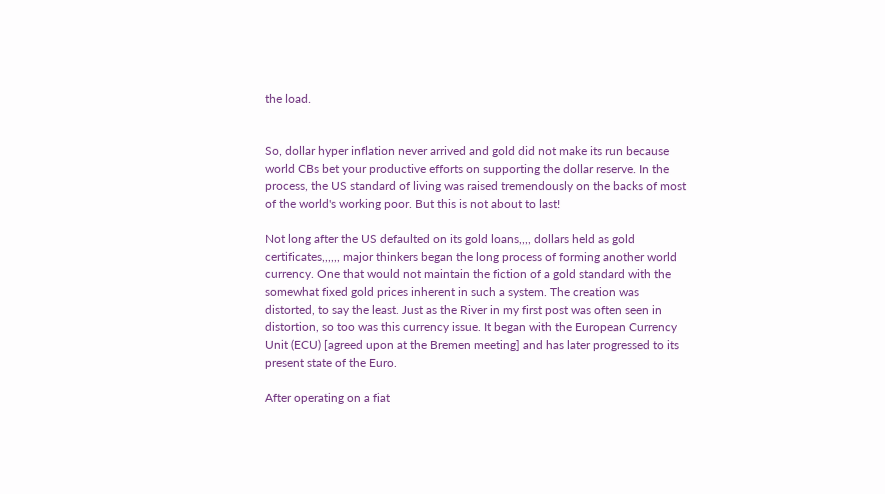the load.


So, dollar hyper inflation never arrived and gold did not make its run because world CBs bet your productive efforts on supporting the dollar reserve. In the process, the US standard of living was raised tremendously on the backs of most of the world's working poor. But this is not about to last!

Not long after the US defaulted on its gold loans,,,, dollars held as gold certificates,,,,,, major thinkers began the long process of forming another world currency. One that would not maintain the fiction of a gold standard with the somewhat fixed gold prices inherent in such a system. The creation was distorted, to say the least. Just as the River in my first post was often seen in distortion, so too was this currency issue. It began with the European Currency Unit (ECU) [agreed upon at the Bremen meeting] and has later progressed to its present state of the Euro.

After operating on a fiat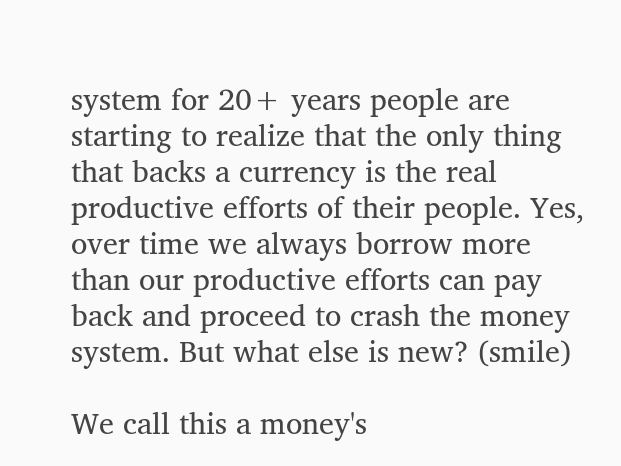system for 20+ years people are starting to realize that the only thing that backs a currency is the real productive efforts of their people. Yes, over time we always borrow more than our productive efforts can pay back and proceed to crash the money system. But what else is new? (smile)

We call this a money's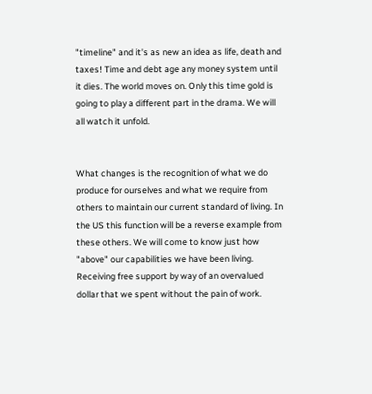"timeline" and it's as new an idea as life, death and taxes! Time and debt age any money system until it dies. The world moves on. Only this time gold is going to play a different part in the drama. We will all watch it unfold.


What changes is the recognition of what we do produce for ourselves and what we require from others to maintain our current standard of living. In the US this function will be a reverse example from these others. We will come to know just how "above" our capabilities we have been living. Receiving free support by way of an overvalued dollar that we spent without the pain of work.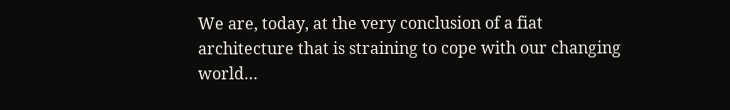We are, today, at the very conclusion of a fiat architecture that is straining to cope with our changing world…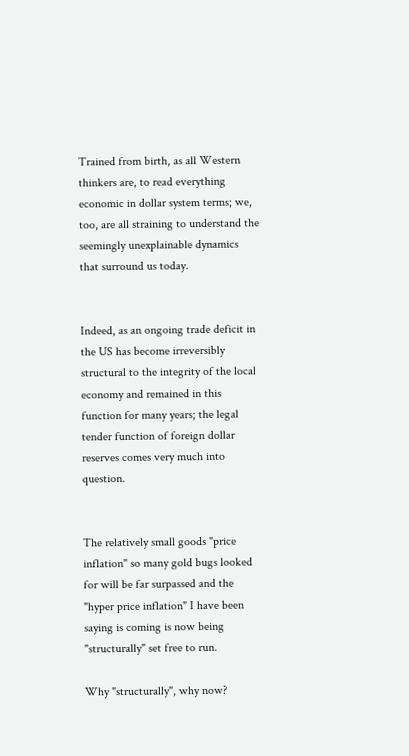Trained from birth, as all Western thinkers are, to read everything economic in dollar system terms; we, too, are all straining to understand the seemingly unexplainable dynamics that surround us today.


Indeed, as an ongoing trade deficit in the US has become irreversibly structural to the integrity of the local economy and remained in this function for many years; the legal tender function of foreign dollar reserves comes very much into question.


The relatively small goods "price inflation" so many gold bugs looked for will be far surpassed and the "hyper price inflation" I have been saying is coming is now being "structurally" set free to run.

Why "structurally", why now?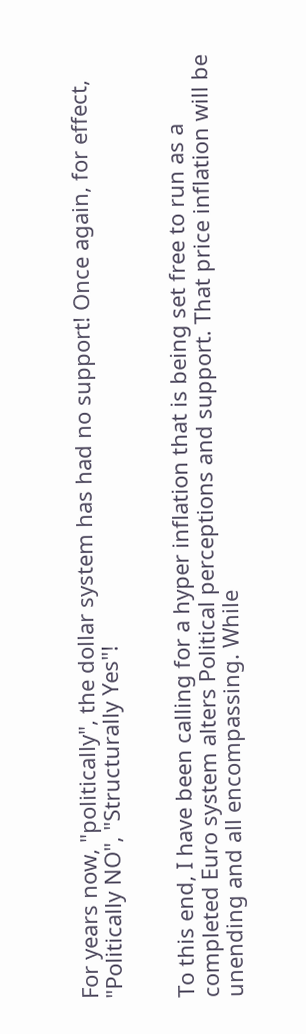For years now, "politically", the dollar system has had no support! Once again, for effect,
"Politically NO", "Structurally Yes"!


To this end, I have been calling for a hyper inflation that is being set free to run as a completed Euro system alters Political perceptions and support. That price inflation will be unending and all encompassing. While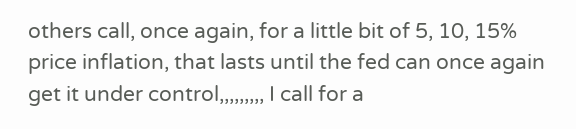others call, once again, for a little bit of 5, 10, 15% price inflation, that lasts until the fed can once again get it under control,,,,,,,,, I call for a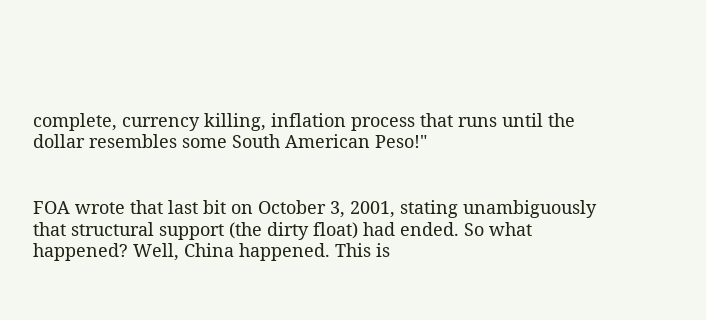complete, currency killing, inflation process that runs until the dollar resembles some South American Peso!"


FOA wrote that last bit on October 3, 2001, stating unambiguously that structural support (the dirty float) had ended. So what happened? Well, China happened. This is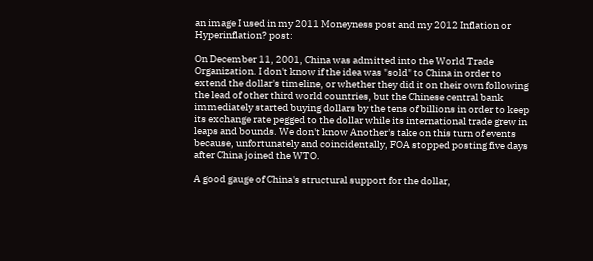an image I used in my 2011 Moneyness post and my 2012 Inflation or Hyperinflation? post:

On December 11, 2001, China was admitted into the World Trade Organization. I don't know if the idea was "sold" to China in order to extend the dollar's timeline, or whether they did it on their own following the lead of other third world countries, but the Chinese central bank immediately started buying dollars by the tens of billions in order to keep its exchange rate pegged to the dollar while its international trade grew in leaps and bounds. We don't know Another's take on this turn of events because, unfortunately and coincidentally, FOA stopped posting five days after China joined the WTO.

A good gauge of China's structural support for the dollar,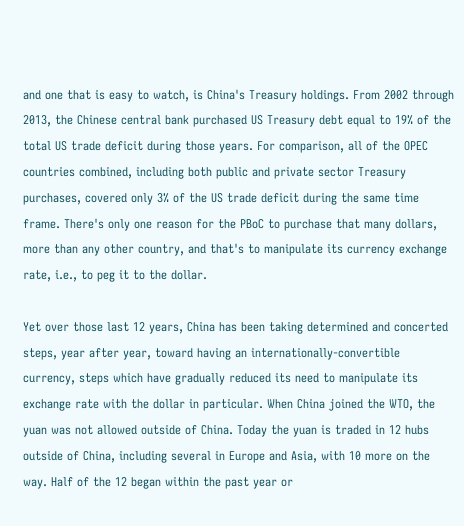and one that is easy to watch, is China's Treasury holdings. From 2002 through 2013, the Chinese central bank purchased US Treasury debt equal to 19% of the total US trade deficit during those years. For comparison, all of the OPEC countries combined, including both public and private sector Treasury purchases, covered only 3% of the US trade deficit during the same time frame. There's only one reason for the PBoC to purchase that many dollars, more than any other country, and that's to manipulate its currency exchange rate, i.e., to peg it to the dollar.

Yet over those last 12 years, China has been taking determined and concerted steps, year after year, toward having an internationally-convertible currency, steps which have gradually reduced its need to manipulate its exchange rate with the dollar in particular. When China joined the WTO, the yuan was not allowed outside of China. Today the yuan is traded in 12 hubs outside of China, including several in Europe and Asia, with 10 more on the way. Half of the 12 began within the past year or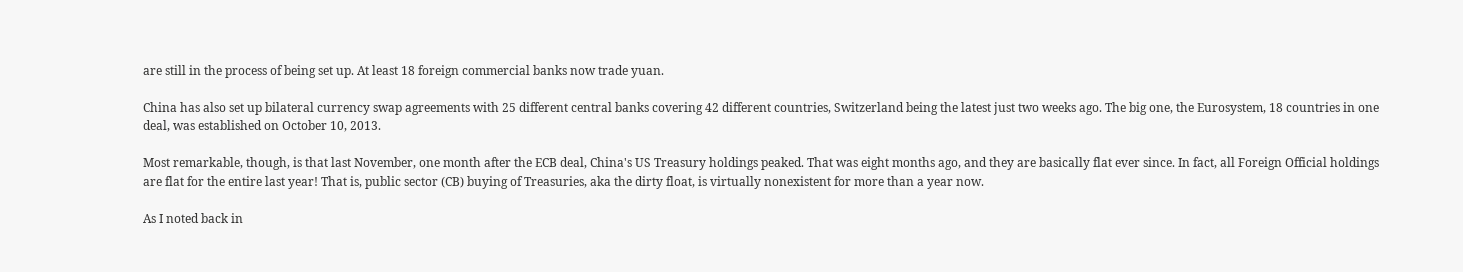are still in the process of being set up. At least 18 foreign commercial banks now trade yuan.

China has also set up bilateral currency swap agreements with 25 different central banks covering 42 different countries, Switzerland being the latest just two weeks ago. The big one, the Eurosystem, 18 countries in one deal, was established on October 10, 2013.

Most remarkable, though, is that last November, one month after the ECB deal, China's US Treasury holdings peaked. That was eight months ago, and they are basically flat ever since. In fact, all Foreign Official holdings are flat for the entire last year! That is, public sector (CB) buying of Treasuries, aka the dirty float, is virtually nonexistent for more than a year now.

As I noted back in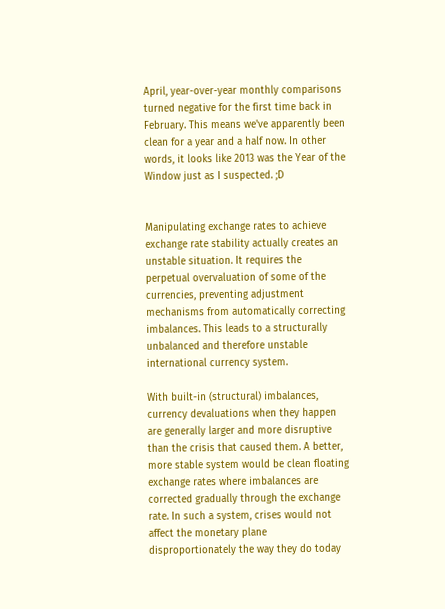April, year-over-year monthly comparisons turned negative for the first time back in February. This means we've apparently been clean for a year and a half now. In other words, it looks like 2013 was the Year of the Window just as I suspected. ;D


Manipulating exchange rates to achieve exchange rate stability actually creates an unstable situation. It requires the perpetual overvaluation of some of the currencies, preventing adjustment mechanisms from automatically correcting imbalances. This leads to a structurally unbalanced and therefore unstable international currency system.

With built-in (structural) imbalances, currency devaluations when they happen are generally larger and more disruptive than the crisis that caused them. A better, more stable system would be clean floating exchange rates where imbalances are corrected gradually through the exchange rate. In such a system, crises would not affect the monetary plane disproportionately the way they do today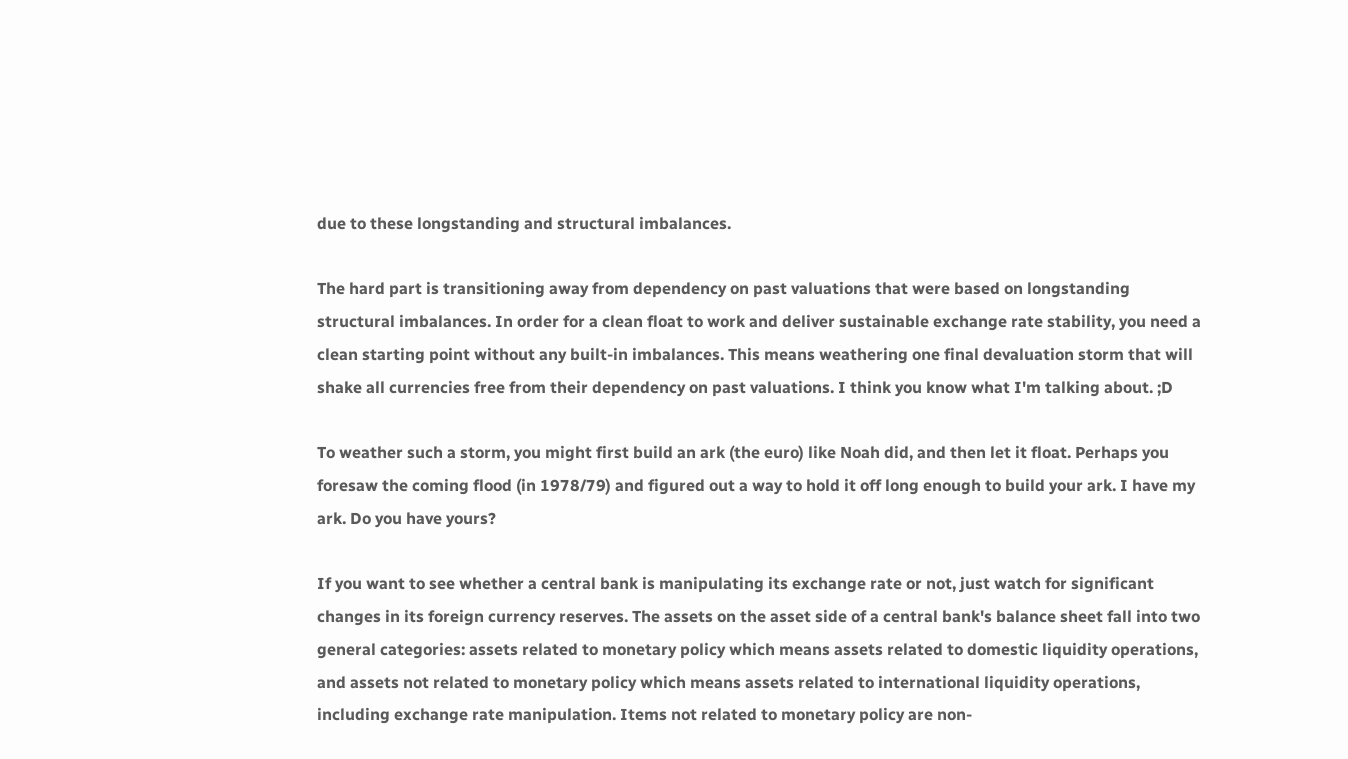due to these longstanding and structural imbalances.

The hard part is transitioning away from dependency on past valuations that were based on longstanding structural imbalances. In order for a clean float to work and deliver sustainable exchange rate stability, you need a clean starting point without any built-in imbalances. This means weathering one final devaluation storm that will shake all currencies free from their dependency on past valuations. I think you know what I'm talking about. ;D

To weather such a storm, you might first build an ark (the euro) like Noah did, and then let it float. Perhaps you foresaw the coming flood (in 1978/79) and figured out a way to hold it off long enough to build your ark. I have my ark. Do you have yours?

If you want to see whether a central bank is manipulating its exchange rate or not, just watch for significant changes in its foreign currency reserves. The assets on the asset side of a central bank's balance sheet fall into two general categories: assets related to monetary policy which means assets related to domestic liquidity operations, and assets not related to monetary policy which means assets related to international liquidity operations, including exchange rate manipulation. Items not related to monetary policy are non-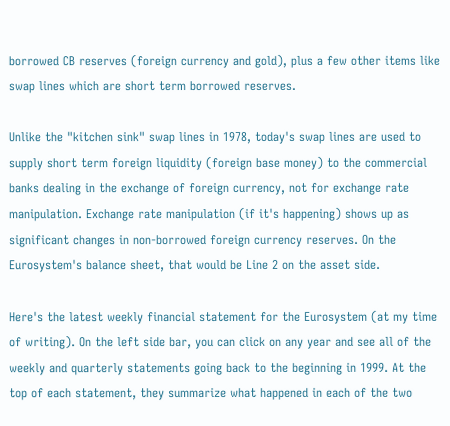borrowed CB reserves (foreign currency and gold), plus a few other items like swap lines which are short term borrowed reserves.

Unlike the "kitchen sink" swap lines in 1978, today's swap lines are used to supply short term foreign liquidity (foreign base money) to the commercial banks dealing in the exchange of foreign currency, not for exchange rate manipulation. Exchange rate manipulation (if it's happening) shows up as significant changes in non-borrowed foreign currency reserves. On the Eurosystem's balance sheet, that would be Line 2 on the asset side.

Here's the latest weekly financial statement for the Eurosystem (at my time of writing). On the left side bar, you can click on any year and see all of the weekly and quarterly statements going back to the beginning in 1999. At the top of each statement, they summarize what happened in each of the two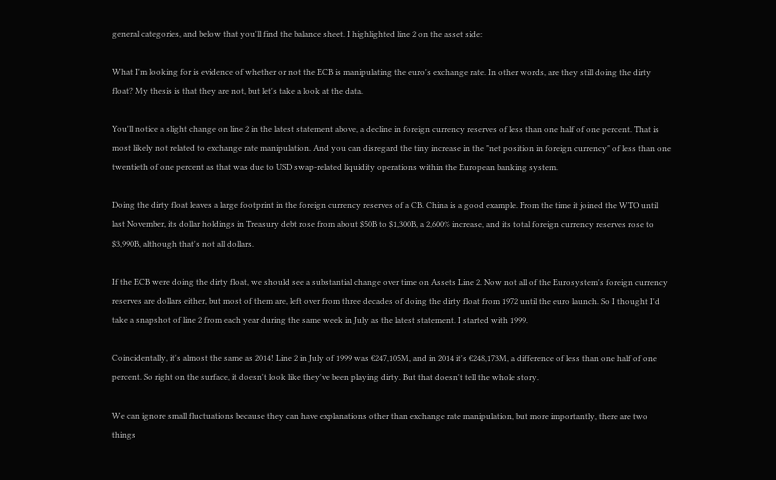general categories, and below that you'll find the balance sheet. I highlighted line 2 on the asset side:

What I'm looking for is evidence of whether or not the ECB is manipulating the euro's exchange rate. In other words, are they still doing the dirty float? My thesis is that they are not, but let's take a look at the data.

You'll notice a slight change on line 2 in the latest statement above, a decline in foreign currency reserves of less than one half of one percent. That is most likely not related to exchange rate manipulation. And you can disregard the tiny increase in the "net position in foreign currency" of less than one twentieth of one percent as that was due to USD swap-related liquidity operations within the European banking system.

Doing the dirty float leaves a large footprint in the foreign currency reserves of a CB. China is a good example. From the time it joined the WTO until last November, its dollar holdings in Treasury debt rose from about $50B to $1,300B, a 2,600% increase, and its total foreign currency reserves rose to $3,990B, although that's not all dollars.

If the ECB were doing the dirty float, we should see a substantial change over time on Assets Line 2. Now not all of the Eurosystem's foreign currency reserves are dollars either, but most of them are, left over from three decades of doing the dirty float from 1972 until the euro launch. So I thought I'd take a snapshot of line 2 from each year during the same week in July as the latest statement. I started with 1999.

Coincidentally, it's almost the same as 2014! Line 2 in July of 1999 was €247,105M, and in 2014 it's €248,173M, a difference of less than one half of one percent. So right on the surface, it doesn't look like they've been playing dirty. But that doesn't tell the whole story.

We can ignore small fluctuations because they can have explanations other than exchange rate manipulation, but more importantly, there are two things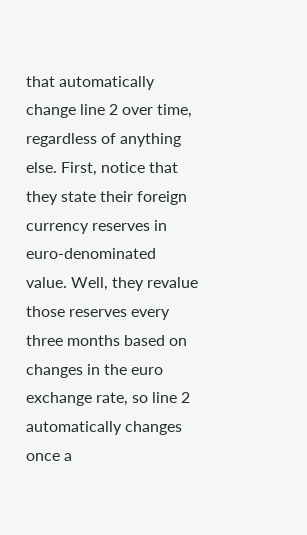that automatically change line 2 over time, regardless of anything else. First, notice that they state their foreign currency reserves in euro-denominated value. Well, they revalue those reserves every three months based on changes in the euro exchange rate, so line 2 automatically changes once a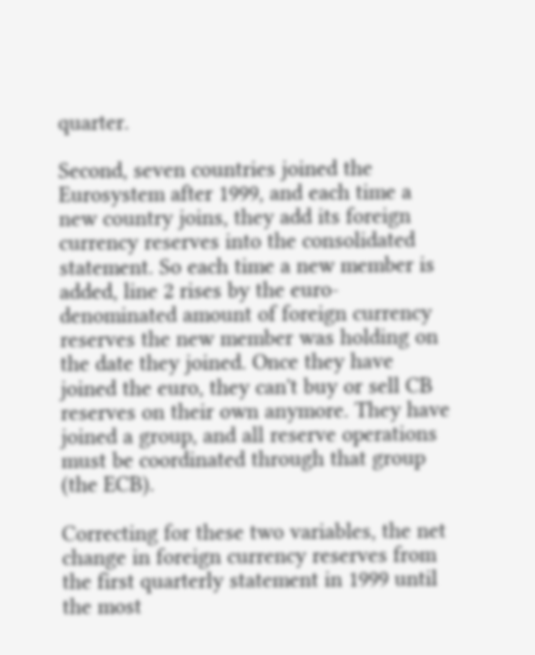quarter.

Second, seven countries joined the Eurosystem after 1999, and each time a new country joins, they add its foreign currency reserves into the consolidated statement. So each time a new member is added, line 2 rises by the euro-denominated amount of foreign currency reserves the new member was holding on the date they joined. Once they have joined the euro, they can't buy or sell CB reserves on their own anymore. They have joined a group, and all reserve operations must be coordinated through that group (the ECB).

Correcting for these two variables, the net change in foreign currency reserves from the first quarterly statement in 1999 until the most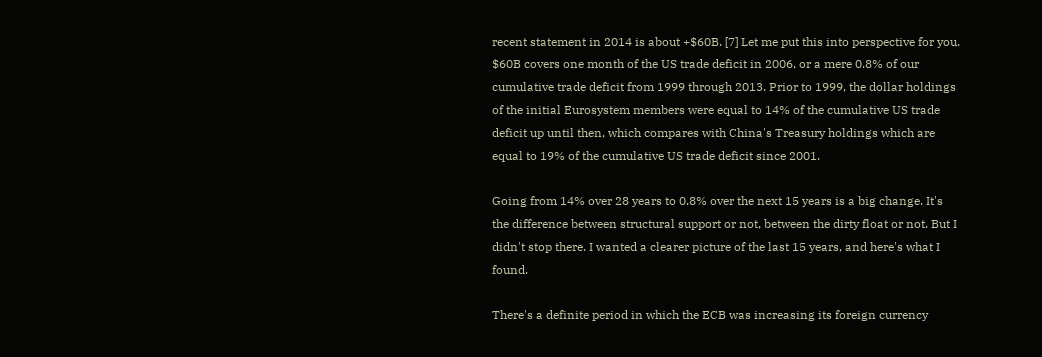recent statement in 2014 is about +$60B. [7] Let me put this into perspective for you. $60B covers one month of the US trade deficit in 2006, or a mere 0.8% of our cumulative trade deficit from 1999 through 2013. Prior to 1999, the dollar holdings of the initial Eurosystem members were equal to 14% of the cumulative US trade deficit up until then, which compares with China's Treasury holdings which are equal to 19% of the cumulative US trade deficit since 2001.

Going from 14% over 28 years to 0.8% over the next 15 years is a big change. It's the difference between structural support or not, between the dirty float or not. But I didn't stop there. I wanted a clearer picture of the last 15 years, and here's what I found.

There's a definite period in which the ECB was increasing its foreign currency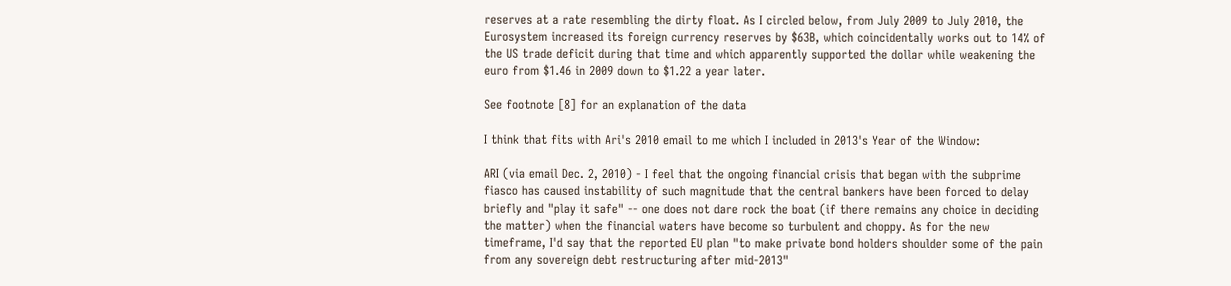reserves at a rate resembling the dirty float. As I circled below, from July 2009 to July 2010, the Eurosystem increased its foreign currency reserves by $63B, which coincidentally works out to 14% of the US trade deficit during that time and which apparently supported the dollar while weakening the euro from $1.46 in 2009 down to $1.22 a year later.

See footnote [8] for an explanation of the data

I think that fits with Ari's 2010 email to me which I included in 2013's Year of the Window:

ARI (via email Dec. 2, 2010) - I feel that the ongoing financial crisis that began with the subprime fiasco has caused instability of such magnitude that the central bankers have been forced to delay briefly and "play it safe" -- one does not dare rock the boat (if there remains any choice in deciding the matter) when the financial waters have become so turbulent and choppy. As for the new timeframe, I'd say that the reported EU plan "to make private bond holders shoulder some of the pain from any sovereign debt restructuring after mid-2013"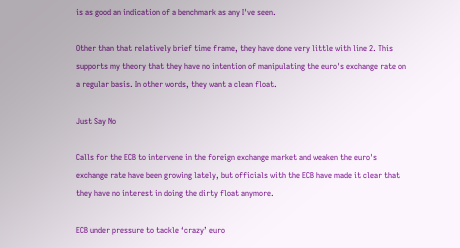is as good an indication of a benchmark as any I've seen.

Other than that relatively brief time frame, they have done very little with line 2. This supports my theory that they have no intention of manipulating the euro's exchange rate on a regular basis. In other words, they want a clean float.

Just Say No

Calls for the ECB to intervene in the foreign exchange market and weaken the euro's exchange rate have been growing lately, but officials with the ECB have made it clear that they have no interest in doing the dirty float anymore.

ECB under pressure to tackle ‘crazy’ euro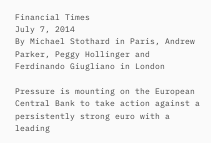Financial Times
July 7, 2014
By Michael Stothard in Paris, Andrew Parker, Peggy Hollinger and Ferdinando Giugliano in London

Pressure is mounting on the European Central Bank to take action against a persistently strong euro with a leading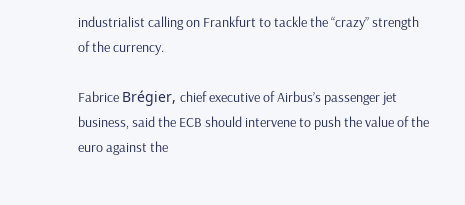industrialist calling on Frankfurt to tackle the “crazy” strength of the currency.

Fabrice Brégier, chief executive of Airbus’s passenger jet business, said the ECB should intervene to push the value of the euro against the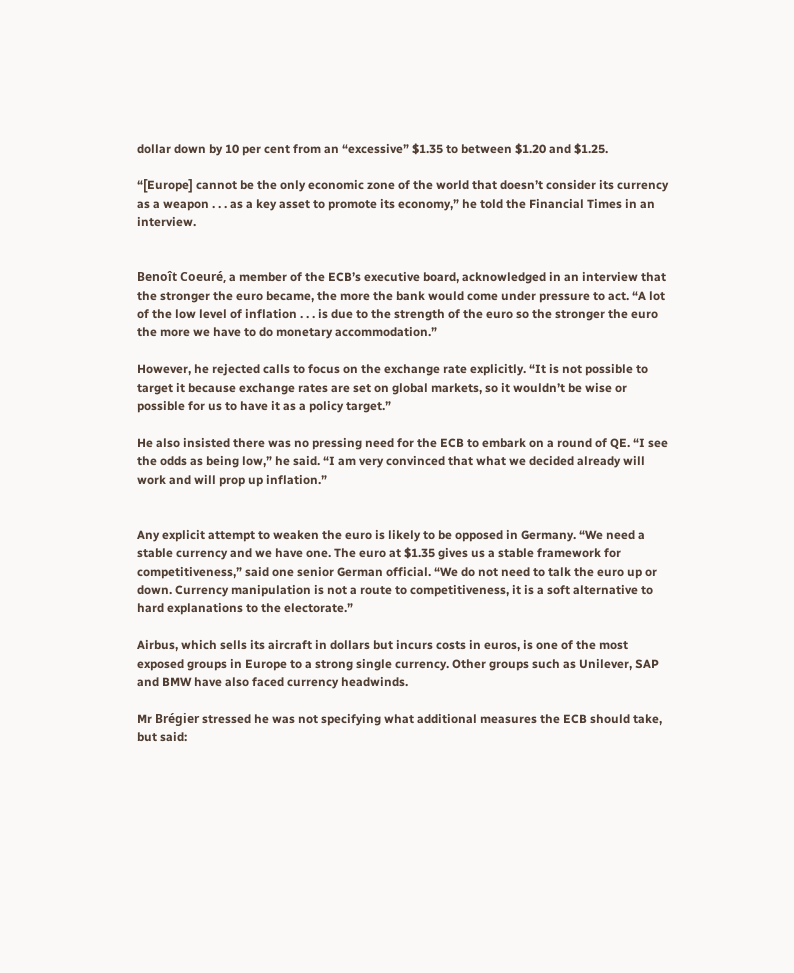dollar down by 10 per cent from an “excessive” $1.35 to between $1.20 and $1.25.

“[Europe] cannot be the only economic zone of the world that doesn’t consider its currency as a weapon . . . as a key asset to promote its economy,” he told the Financial Times in an interview.


Benoît Coeuré, a member of the ECB’s executive board, acknowledged in an interview that the stronger the euro became, the more the bank would come under pressure to act. “A lot of the low level of inflation . . . is due to the strength of the euro so the stronger the euro the more we have to do monetary accommodation.”

However, he rejected calls to focus on the exchange rate explicitly. “It is not possible to target it because exchange rates are set on global markets, so it wouldn’t be wise or possible for us to have it as a policy target.”

He also insisted there was no pressing need for the ECB to embark on a round of QE. “I see the odds as being low,” he said. “I am very convinced that what we decided already will work and will prop up inflation.”


Any explicit attempt to weaken the euro is likely to be opposed in Germany. “We need a stable currency and we have one. The euro at $1.35 gives us a stable framework for competitiveness,” said one senior German official. “We do not need to talk the euro up or down. Currency manipulation is not a route to competitiveness, it is a soft alternative to hard explanations to the electorate.”

Airbus, which sells its aircraft in dollars but incurs costs in euros, is one of the most exposed groups in Europe to a strong single currency. Other groups such as Unilever, SAP and BMW have also faced currency headwinds.

Mr Brégier stressed he was not specifying what additional measures the ECB should take, but said: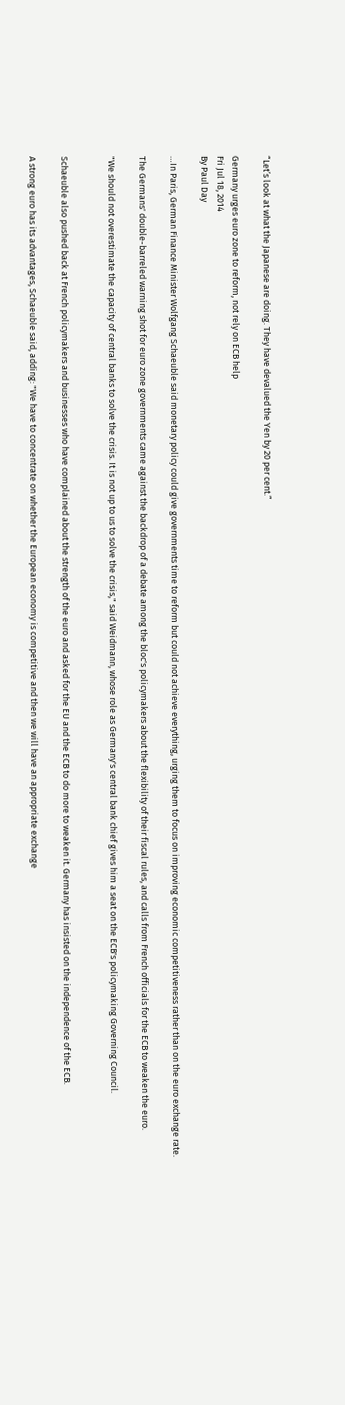“Let’s look at what the Japanese are doing. They have devalued the Yen by 20 per cent.”

Germany urges euro zone to reform, not rely on ECB help
Fri Jul 18, 2014
By Paul Day

…In Paris, German Finance Minister Wolfgang Schaeuble said monetary policy could give governments time to reform but could not achieve everything, urging them to focus on improving economic competitiveness rather than on the euro exchange rate.

The Germans' double-barreled warning shot for euro zone governments came against the backdrop of a debate among the bloc's policymakers about the flexibility of their fiscal rules, and calls from French officials for the ECB to weaken the euro.

"We should not overestimate the capacity of central banks to solve the crisis. It is not up to us to solve the crisis," said Weidmann, whose role as Germany's central bank chief gives him a seat on the ECB's policymaking Governing Council.


Schaeuble also pushed back at French policymakers and businesses who have complained about the strength of the euro and asked for the EU and the ECB to do more to weaken it. Germany has insisted on the independence of the ECB.

A strong euro has its advantages, Schaeuble said, adding: "We have to concentrate on whether the European economy is competitive and then we will have an appropriate exchange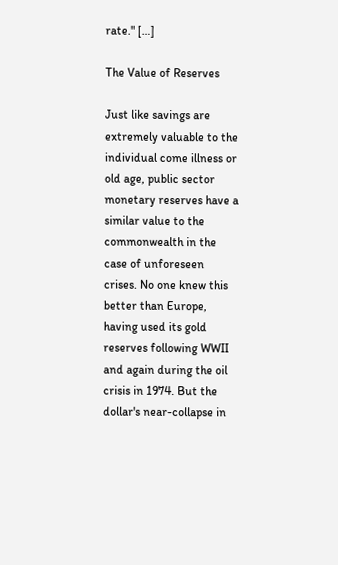rate." […]

The Value of Reserves

Just like savings are extremely valuable to the individual come illness or old age, public sector monetary reserves have a similar value to the commonwealth in the case of unforeseen crises. No one knew this better than Europe, having used its gold reserves following WWII and again during the oil crisis in 1974. But the dollar's near-collapse in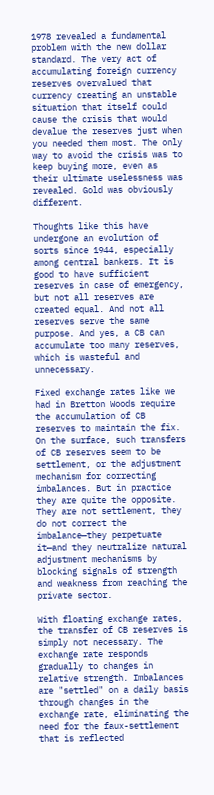1978 revealed a fundamental problem with the new dollar standard. The very act of accumulating foreign currency reserves overvalued that currency creating an unstable situation that itself could cause the crisis that would devalue the reserves just when you needed them most. The only way to avoid the crisis was to keep buying more, even as their ultimate uselessness was revealed. Gold was obviously different.

Thoughts like this have undergone an evolution of sorts since 1944, especially among central bankers. It is good to have sufficient reserves in case of emergency, but not all reserves are created equal. And not all reserves serve the same purpose. And yes, a CB can accumulate too many reserves, which is wasteful and unnecessary.

Fixed exchange rates like we had in Bretton Woods require the accumulation of CB reserves to maintain the fix. On the surface, such transfers of CB reserves seem to be settlement, or the adjustment mechanism for correcting imbalances. But in practice they are quite the opposite. They are not settlement, they do not correct the imbalance—they perpetuate it—and they neutralize natural adjustment mechanisms by blocking signals of strength and weakness from reaching the private sector.

With floating exchange rates, the transfer of CB reserves is simply not necessary. The exchange rate responds gradually to changes in relative strength. Imbalances are "settled" on a daily basis through changes in the exchange rate, eliminating the need for the faux-settlement that is reflected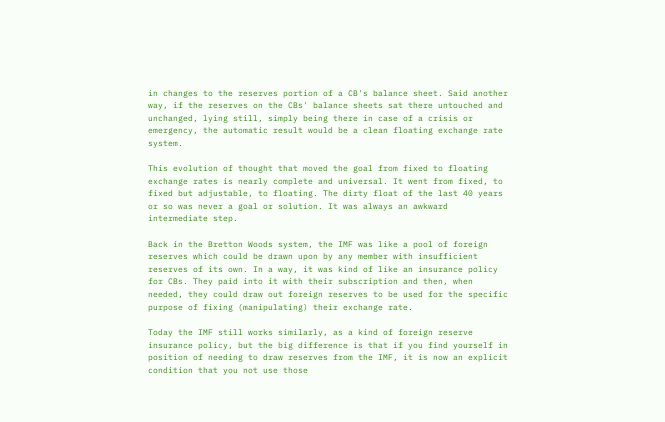in changes to the reserves portion of a CB's balance sheet. Said another way, if the reserves on the CBs' balance sheets sat there untouched and unchanged, lying still, simply being there in case of a crisis or emergency, the automatic result would be a clean floating exchange rate system.

This evolution of thought that moved the goal from fixed to floating exchange rates is nearly complete and universal. It went from fixed, to fixed but adjustable, to floating. The dirty float of the last 40 years or so was never a goal or solution. It was always an awkward intermediate step.

Back in the Bretton Woods system, the IMF was like a pool of foreign reserves which could be drawn upon by any member with insufficient reserves of its own. In a way, it was kind of like an insurance policy for CBs. They paid into it with their subscription and then, when needed, they could draw out foreign reserves to be used for the specific purpose of fixing (manipulating) their exchange rate.

Today the IMF still works similarly, as a kind of foreign reserve insurance policy, but the big difference is that if you find yourself in position of needing to draw reserves from the IMF, it is now an explicit condition that you not use those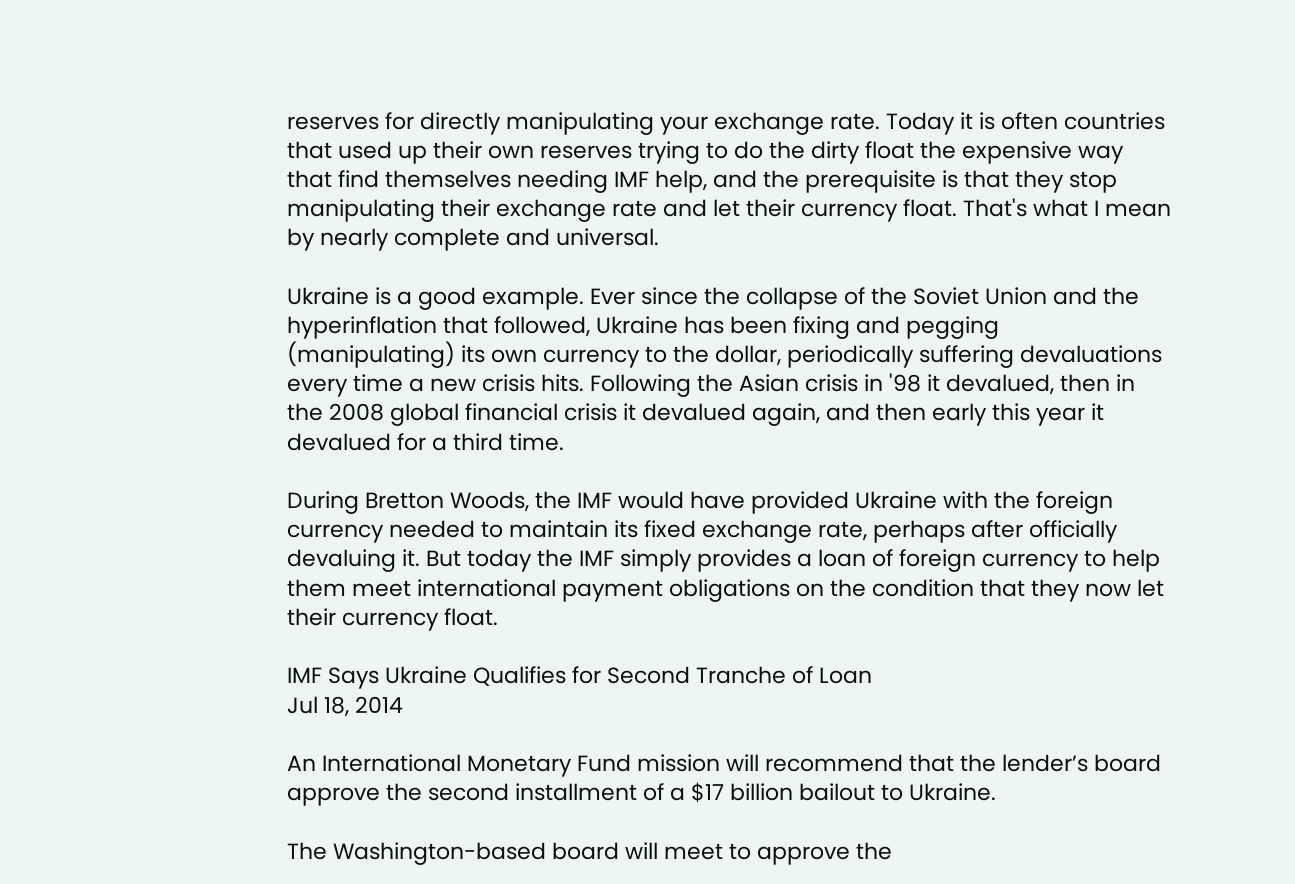reserves for directly manipulating your exchange rate. Today it is often countries that used up their own reserves trying to do the dirty float the expensive way that find themselves needing IMF help, and the prerequisite is that they stop manipulating their exchange rate and let their currency float. That's what I mean by nearly complete and universal.

Ukraine is a good example. Ever since the collapse of the Soviet Union and the hyperinflation that followed, Ukraine has been fixing and pegging (manipulating) its own currency to the dollar, periodically suffering devaluations every time a new crisis hits. Following the Asian crisis in '98 it devalued, then in the 2008 global financial crisis it devalued again, and then early this year it devalued for a third time.

During Bretton Woods, the IMF would have provided Ukraine with the foreign currency needed to maintain its fixed exchange rate, perhaps after officially devaluing it. But today the IMF simply provides a loan of foreign currency to help them meet international payment obligations on the condition that they now let their currency float.

IMF Says Ukraine Qualifies for Second Tranche of Loan
Jul 18, 2014

An International Monetary Fund mission will recommend that the lender’s board approve the second installment of a $17 billion bailout to Ukraine.

The Washington-based board will meet to approve the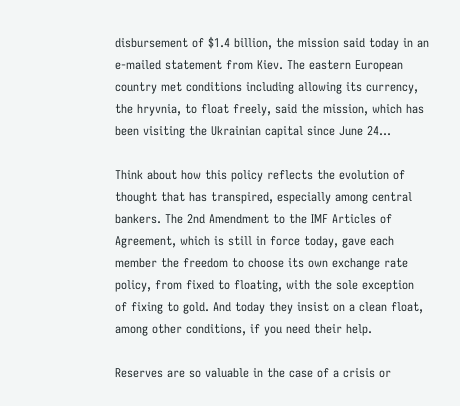disbursement of $1.4 billion, the mission said today in an e-mailed statement from Kiev. The eastern European country met conditions including allowing its currency, the hryvnia, to float freely, said the mission, which has been visiting the Ukrainian capital since June 24…

Think about how this policy reflects the evolution of thought that has transpired, especially among central bankers. The 2nd Amendment to the IMF Articles of Agreement, which is still in force today, gave each member the freedom to choose its own exchange rate policy, from fixed to floating, with the sole exception of fixing to gold. And today they insist on a clean float, among other conditions, if you need their help.

Reserves are so valuable in the case of a crisis or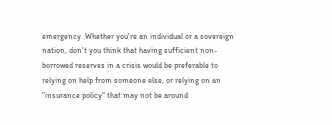emergency. Whether you're an individual or a sovereign nation, don't you think that having sufficient non-borrowed reserves in a crisis would be preferable to relying on help from someone else, or relying on an "insurance policy" that may not be around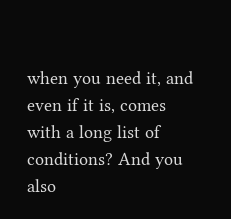when you need it, and even if it is, comes with a long list of conditions? And you also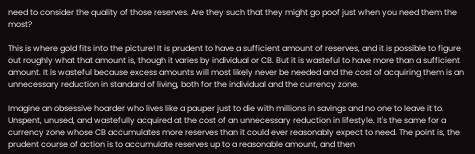need to consider the quality of those reserves. Are they such that they might go poof just when you need them the most?

This is where gold fits into the picture! It is prudent to have a sufficient amount of reserves, and it is possible to figure out roughly what that amount is, though it varies by individual or CB. But it is wasteful to have more than a sufficient amount. It is wasteful because excess amounts will most likely never be needed and the cost of acquiring them is an unnecessary reduction in standard of living, both for the individual and the currency zone.

Imagine an obsessive hoarder who lives like a pauper just to die with millions in savings and no one to leave it to. Unspent, unused, and wastefully acquired at the cost of an unnecessary reduction in lifestyle. It's the same for a currency zone whose CB accumulates more reserves than it could ever reasonably expect to need. The point is, the prudent course of action is to accumulate reserves up to a reasonable amount, and then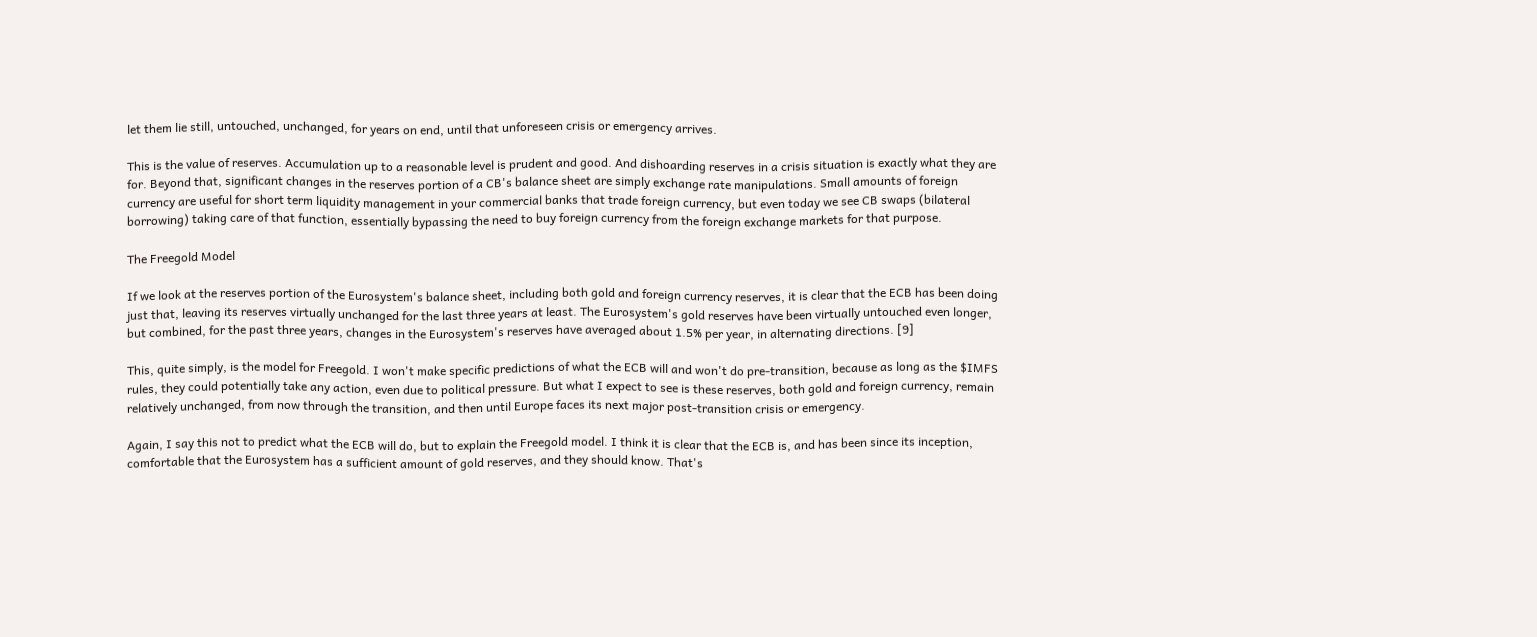let them lie still, untouched, unchanged, for years on end, until that unforeseen crisis or emergency arrives.

This is the value of reserves. Accumulation up to a reasonable level is prudent and good. And dishoarding reserves in a crisis situation is exactly what they are for. Beyond that, significant changes in the reserves portion of a CB's balance sheet are simply exchange rate manipulations. Small amounts of foreign currency are useful for short term liquidity management in your commercial banks that trade foreign currency, but even today we see CB swaps (bilateral borrowing) taking care of that function, essentially bypassing the need to buy foreign currency from the foreign exchange markets for that purpose.

The Freegold Model

If we look at the reserves portion of the Eurosystem's balance sheet, including both gold and foreign currency reserves, it is clear that the ECB has been doing just that, leaving its reserves virtually unchanged for the last three years at least. The Eurosystem's gold reserves have been virtually untouched even longer, but combined, for the past three years, changes in the Eurosystem's reserves have averaged about 1.5% per year, in alternating directions. [9]

This, quite simply, is the model for Freegold. I won't make specific predictions of what the ECB will and won't do pre-transition, because as long as the $IMFS rules, they could potentially take any action, even due to political pressure. But what I expect to see is these reserves, both gold and foreign currency, remain relatively unchanged, from now through the transition, and then until Europe faces its next major post-transition crisis or emergency.

Again, I say this not to predict what the ECB will do, but to explain the Freegold model. I think it is clear that the ECB is, and has been since its inception, comfortable that the Eurosystem has a sufficient amount of gold reserves, and they should know. That's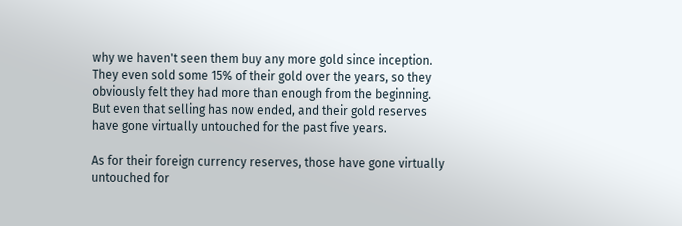why we haven't seen them buy any more gold since inception. They even sold some 15% of their gold over the years, so they obviously felt they had more than enough from the beginning. But even that selling has now ended, and their gold reserves have gone virtually untouched for the past five years.

As for their foreign currency reserves, those have gone virtually untouched for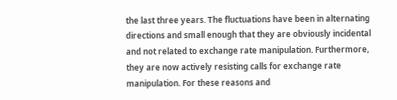the last three years. The fluctuations have been in alternating directions and small enough that they are obviously incidental and not related to exchange rate manipulation. Furthermore, they are now actively resisting calls for exchange rate manipulation. For these reasons and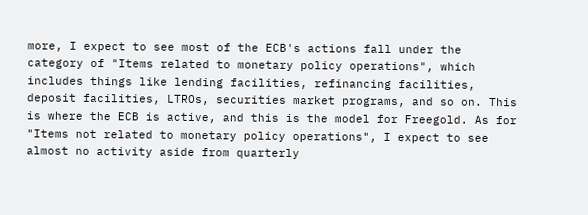more, I expect to see most of the ECB's actions fall under the category of "Items related to monetary policy operations", which includes things like lending facilities, refinancing facilities, deposit facilities, LTROs, securities market programs, and so on. This is where the ECB is active, and this is the model for Freegold. As for "Items not related to monetary policy operations", I expect to see almost no activity aside from quarterly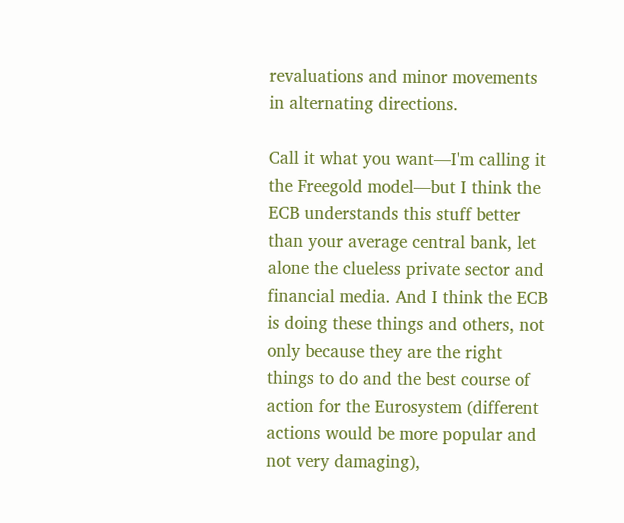revaluations and minor movements in alternating directions.

Call it what you want—I'm calling it the Freegold model—but I think the ECB understands this stuff better than your average central bank, let alone the clueless private sector and financial media. And I think the ECB is doing these things and others, not only because they are the right things to do and the best course of action for the Eurosystem (different actions would be more popular and not very damaging),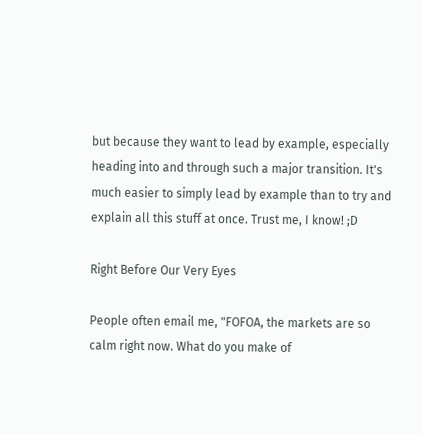but because they want to lead by example, especially heading into and through such a major transition. It's much easier to simply lead by example than to try and explain all this stuff at once. Trust me, I know! ;D

Right Before Our Very Eyes

People often email me, "FOFOA, the markets are so calm right now. What do you make of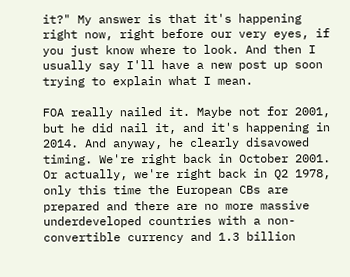it?" My answer is that it's happening right now, right before our very eyes, if you just know where to look. And then I usually say I'll have a new post up soon trying to explain what I mean.

FOA really nailed it. Maybe not for 2001, but he did nail it, and it's happening in 2014. And anyway, he clearly disavowed timing. We're right back in October 2001. Or actually, we're right back in Q2 1978, only this time the European CBs are prepared and there are no more massive underdeveloped countries with a non-convertible currency and 1.3 billion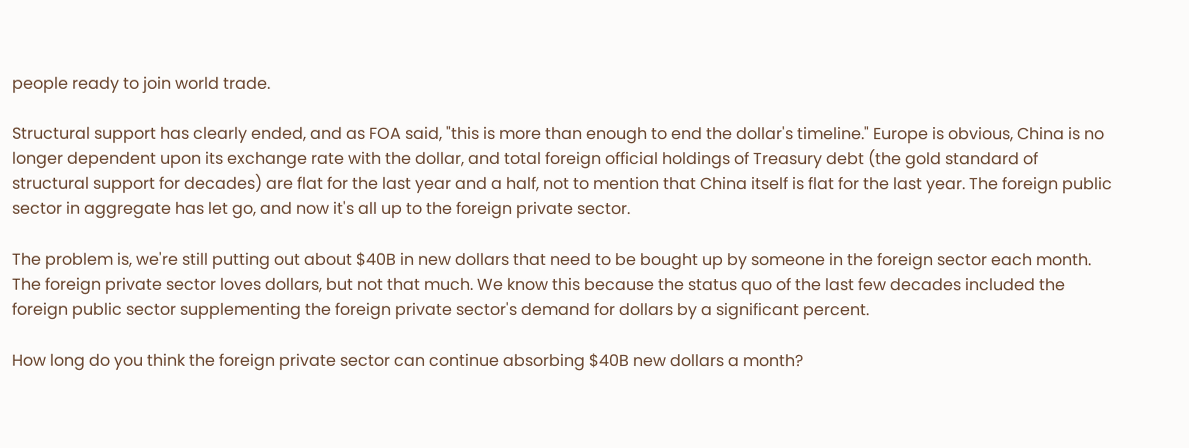people ready to join world trade.

Structural support has clearly ended, and as FOA said, "this is more than enough to end the dollar's timeline." Europe is obvious, China is no longer dependent upon its exchange rate with the dollar, and total foreign official holdings of Treasury debt (the gold standard of structural support for decades) are flat for the last year and a half, not to mention that China itself is flat for the last year. The foreign public sector in aggregate has let go, and now it's all up to the foreign private sector.

The problem is, we're still putting out about $40B in new dollars that need to be bought up by someone in the foreign sector each month. The foreign private sector loves dollars, but not that much. We know this because the status quo of the last few decades included the foreign public sector supplementing the foreign private sector's demand for dollars by a significant percent.

How long do you think the foreign private sector can continue absorbing $40B new dollars a month?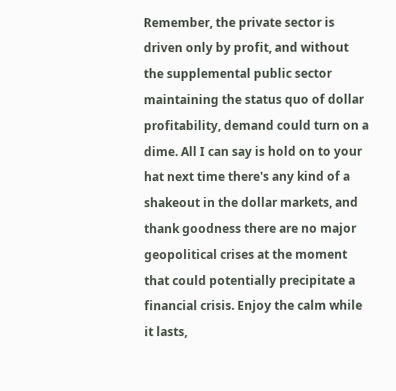Remember, the private sector is driven only by profit, and without the supplemental public sector maintaining the status quo of dollar profitability, demand could turn on a dime. All I can say is hold on to your hat next time there's any kind of a shakeout in the dollar markets, and thank goodness there are no major geopolitical crises at the moment that could potentially precipitate a financial crisis. Enjoy the calm while it lasts,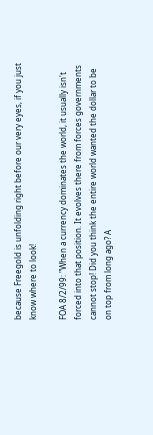because Freegold is unfolding right before our very eyes, if you just know where to look!

FOA 8/2/99: "When a currency dominates the world, it usually isn't forced into that position. It evolves there from forces governments cannot stop! Did you think the entire world wanted the dollar to be on top from long ago? A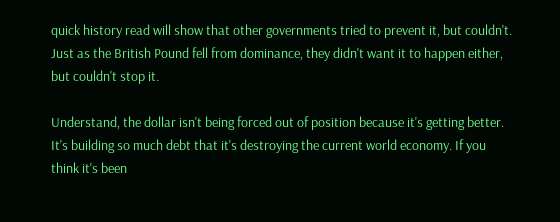quick history read will show that other governments tried to prevent it, but couldn't. Just as the British Pound fell from dominance, they didn't want it to happen either, but couldn't stop it.

Understand, the dollar isn't being forced out of position because it's getting better. It's building so much debt that it's destroying the current world economy. If you think it's been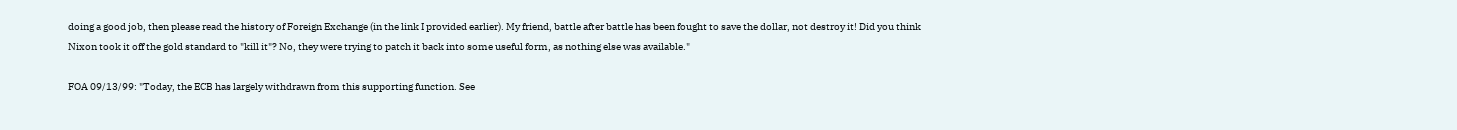doing a good job, then please read the history of Foreign Exchange (in the link I provided earlier). My friend, battle after battle has been fought to save the dollar, not destroy it! Did you think Nixon took it off the gold standard to "kill it"? No, they were trying to patch it back into some useful form, as nothing else was available."

FOA 09/13/99: "Today, the ECB has largely withdrawn from this supporting function. See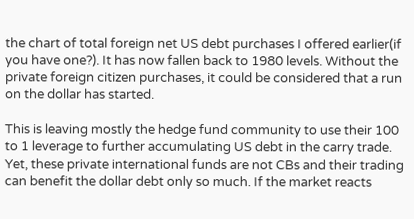the chart of total foreign net US debt purchases I offered earlier(if you have one?). It has now fallen back to 1980 levels. Without the private foreign citizen purchases, it could be considered that a run on the dollar has started.

This is leaving mostly the hedge fund community to use their 100 to 1 leverage to further accumulating US debt in the carry trade. Yet, these private international funds are not CBs and their trading can benefit the dollar debt only so much. If the market reacts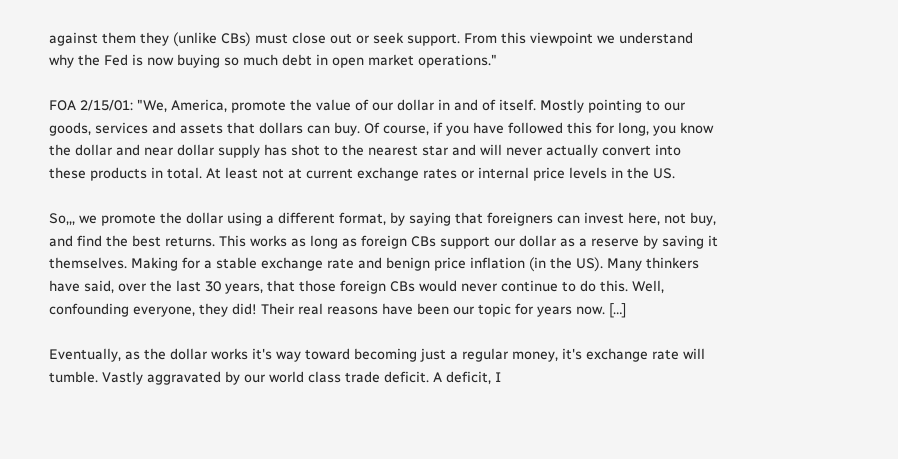against them they (unlike CBs) must close out or seek support. From this viewpoint we understand why the Fed is now buying so much debt in open market operations."

FOA 2/15/01: "We, America, promote the value of our dollar in and of itself. Mostly pointing to our goods, services and assets that dollars can buy. Of course, if you have followed this for long, you know the dollar and near dollar supply has shot to the nearest star and will never actually convert into these products in total. At least not at current exchange rates or internal price levels in the US.

So,,, we promote the dollar using a different format, by saying that foreigners can invest here, not buy, and find the best returns. This works as long as foreign CBs support our dollar as a reserve by saving it themselves. Making for a stable exchange rate and benign price inflation (in the US). Many thinkers have said, over the last 30 years, that those foreign CBs would never continue to do this. Well, confounding everyone, they did! Their real reasons have been our topic for years now. […]

Eventually, as the dollar works it's way toward becoming just a regular money, it's exchange rate will tumble. Vastly aggravated by our world class trade deficit. A deficit, I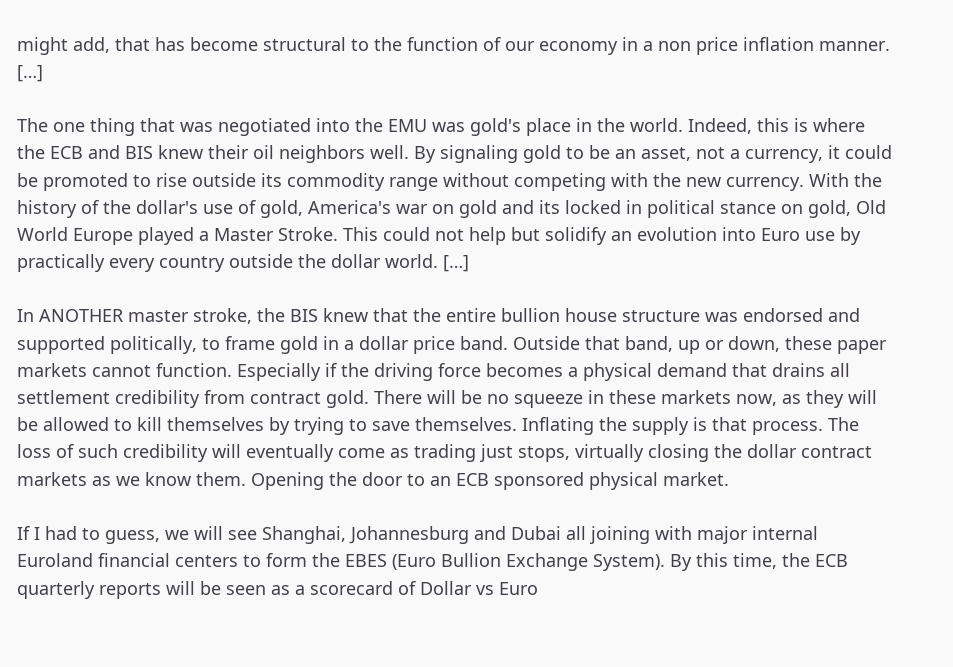might add, that has become structural to the function of our economy in a non price inflation manner. […]

The one thing that was negotiated into the EMU was gold's place in the world. Indeed, this is where the ECB and BIS knew their oil neighbors well. By signaling gold to be an asset, not a currency, it could be promoted to rise outside its commodity range without competing with the new currency. With the history of the dollar's use of gold, America's war on gold and its locked in political stance on gold, Old World Europe played a Master Stroke. This could not help but solidify an evolution into Euro use by practically every country outside the dollar world. […]

In ANOTHER master stroke, the BIS knew that the entire bullion house structure was endorsed and supported politically, to frame gold in a dollar price band. Outside that band, up or down, these paper markets cannot function. Especially if the driving force becomes a physical demand that drains all settlement credibility from contract gold. There will be no squeeze in these markets now, as they will be allowed to kill themselves by trying to save themselves. Inflating the supply is that process. The loss of such credibility will eventually come as trading just stops, virtually closing the dollar contract markets as we know them. Opening the door to an ECB sponsored physical market.

If I had to guess, we will see Shanghai, Johannesburg and Dubai all joining with major internal Euroland financial centers to form the EBES (Euro Bullion Exchange System). By this time, the ECB quarterly reports will be seen as a scorecard of Dollar vs Euro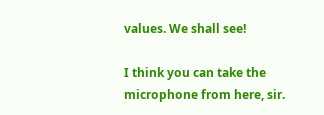values. We shall see!

I think you can take the microphone from here, sir.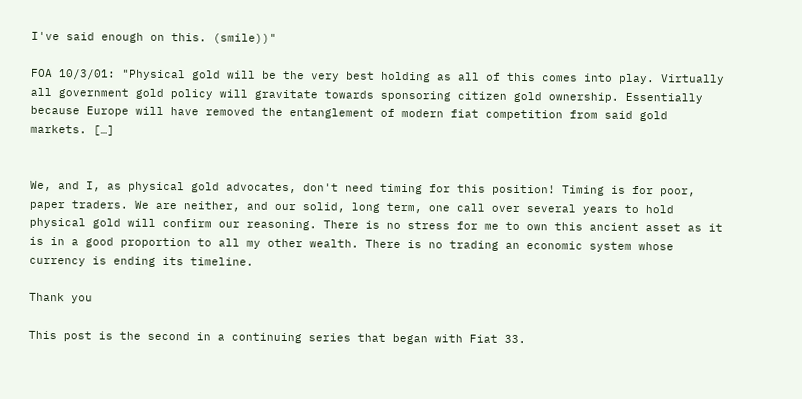I've said enough on this. (smile))"

FOA 10/3/01: "Physical gold will be the very best holding as all of this comes into play. Virtually all government gold policy will gravitate towards sponsoring citizen gold ownership. Essentially because Europe will have removed the entanglement of modern fiat competition from said gold markets. […]


We, and I, as physical gold advocates, don't need timing for this position! Timing is for poor, paper traders. We are neither, and our solid, long term, one call over several years to hold physical gold will confirm our reasoning. There is no stress for me to own this ancient asset as it is in a good proportion to all my other wealth. There is no trading an economic system whose currency is ending its timeline.

Thank you

This post is the second in a continuing series that began with Fiat 33.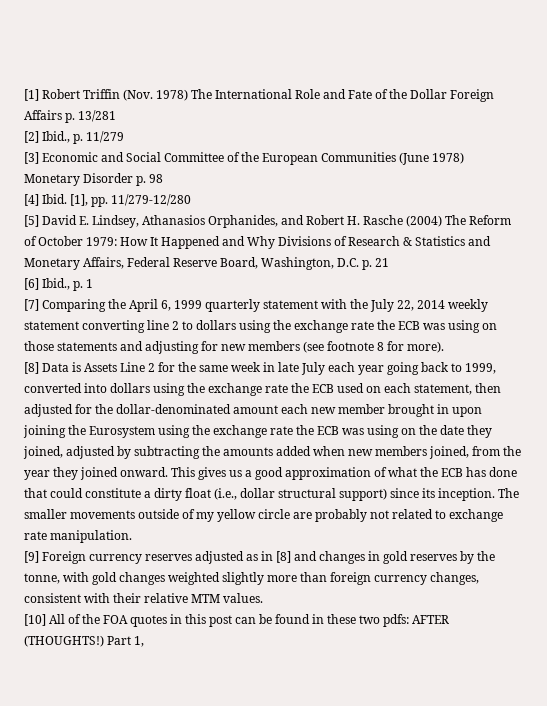[1] Robert Triffin (Nov. 1978) The International Role and Fate of the Dollar Foreign Affairs p. 13/281
[2] Ibid., p. 11/279
[3] Economic and Social Committee of the European Communities (June 1978) Monetary Disorder p. 98
[4] Ibid. [1], pp. 11/279-12/280
[5] David E. Lindsey, Athanasios Orphanides, and Robert H. Rasche (2004) The Reform of October 1979: How It Happened and Why Divisions of Research & Statistics and Monetary Affairs, Federal Reserve Board, Washington, D.C. p. 21
[6] Ibid., p. 1
[7] Comparing the April 6, 1999 quarterly statement with the July 22, 2014 weekly statement converting line 2 to dollars using the exchange rate the ECB was using on those statements and adjusting for new members (see footnote 8 for more).
[8] Data is Assets Line 2 for the same week in late July each year going back to 1999, converted into dollars using the exchange rate the ECB used on each statement, then adjusted for the dollar-denominated amount each new member brought in upon joining the Eurosystem using the exchange rate the ECB was using on the date they joined, adjusted by subtracting the amounts added when new members joined, from the year they joined onward. This gives us a good approximation of what the ECB has done that could constitute a dirty float (i.e., dollar structural support) since its inception. The smaller movements outside of my yellow circle are probably not related to exchange rate manipulation.
[9] Foreign currency reserves adjusted as in [8] and changes in gold reserves by the tonne, with gold changes weighted slightly more than foreign currency changes, consistent with their relative MTM values.
[10] All of the FOA quotes in this post can be found in these two pdfs: AFTER (THOUGHTS!) Part 1,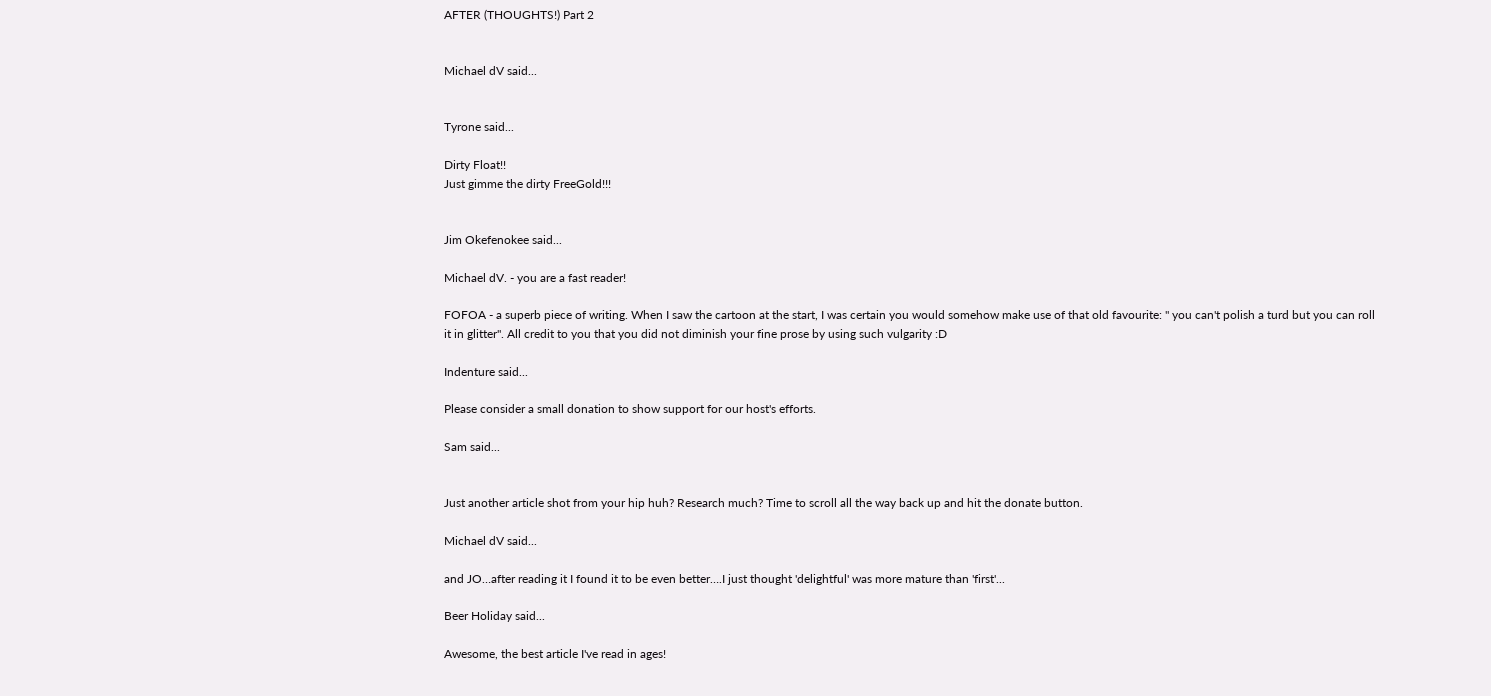AFTER (THOUGHTS!) Part 2


Michael dV said...


Tyrone said...

Dirty Float!!
Just gimme the dirty FreeGold!!!


Jim Okefenokee said...

Michael dV. - you are a fast reader!

FOFOA - a superb piece of writing. When I saw the cartoon at the start, I was certain you would somehow make use of that old favourite: " you can't polish a turd but you can roll it in glitter". All credit to you that you did not diminish your fine prose by using such vulgarity :D

Indenture said...

Please consider a small donation to show support for our host's efforts.

Sam said...


Just another article shot from your hip huh? Research much? Time to scroll all the way back up and hit the donate button.

Michael dV said...

and JO…after reading it I found it to be even better….I just thought 'delightful' was more mature than 'first'...

Beer Holiday said...

Awesome, the best article I've read in ages!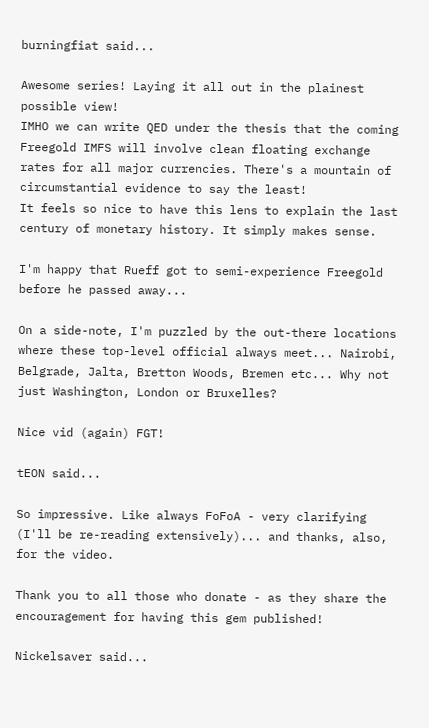burningfiat said...

Awesome series! Laying it all out in the plainest possible view!
IMHO we can write QED under the thesis that the coming Freegold IMFS will involve clean floating exchange rates for all major currencies. There's a mountain of circumstantial evidence to say the least!
It feels so nice to have this lens to explain the last century of monetary history. It simply makes sense.

I'm happy that Rueff got to semi-experience Freegold before he passed away...

On a side-note, I'm puzzled by the out-there locations where these top-level official always meet... Nairobi, Belgrade, Jalta, Bretton Woods, Bremen etc... Why not just Washington, London or Bruxelles?

Nice vid (again) FGT!

tEON said...

So impressive. Like always FoFoA - very clarifying (I'll be re-reading extensively)... and thanks, also, for the video.

Thank you to all those who donate - as they share the encouragement for having this gem published!

Nickelsaver said...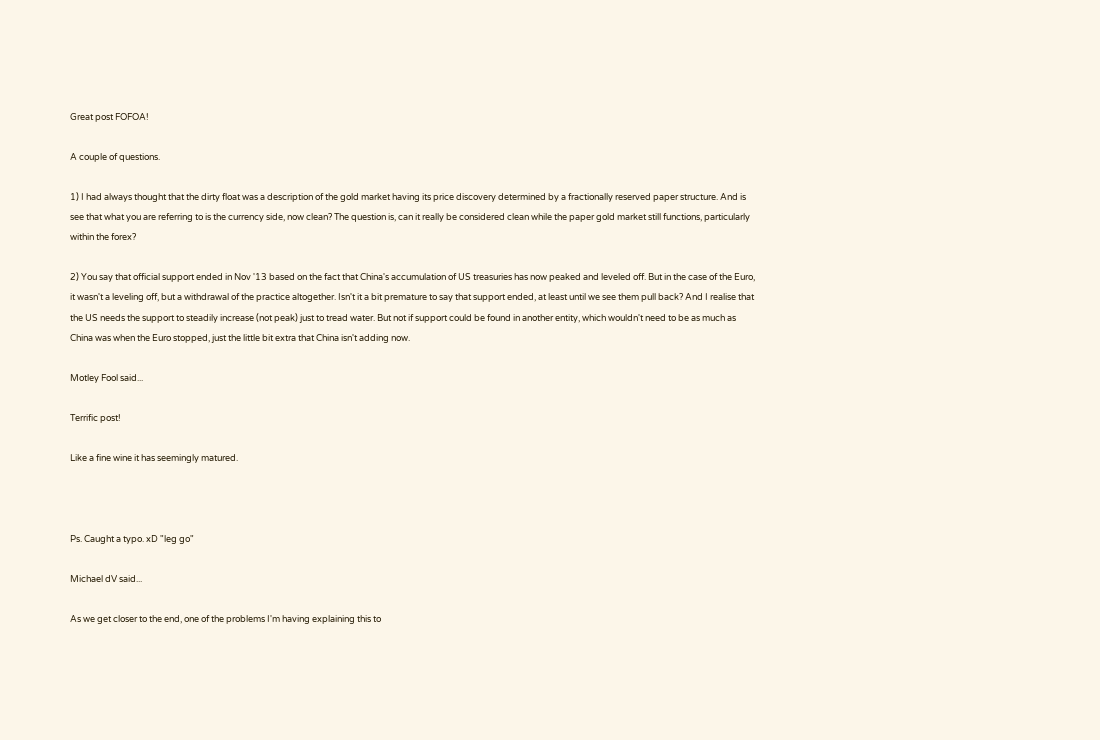Great post FOFOA!

A couple of questions.

1) I had always thought that the dirty float was a description of the gold market having its price discovery determined by a fractionally reserved paper structure. And is see that what you are referring to is the currency side, now clean? The question is, can it really be considered clean while the paper gold market still functions, particularly within the forex?

2) You say that official support ended in Nov '13 based on the fact that China's accumulation of US treasuries has now peaked and leveled off. But in the case of the Euro, it wasn't a leveling off, but a withdrawal of the practice altogether. Isn't it a bit premature to say that support ended, at least until we see them pull back? And I realise that the US needs the support to steadily increase (not peak) just to tread water. But not if support could be found in another entity, which wouldn't need to be as much as China was when the Euro stopped, just the little bit extra that China isn't adding now.

Motley Fool said...

Terrific post!

Like a fine wine it has seemingly matured.



Ps. Caught a typo. xD "leg go"

Michael dV said...

As we get closer to the end, one of the problems I'm having explaining this to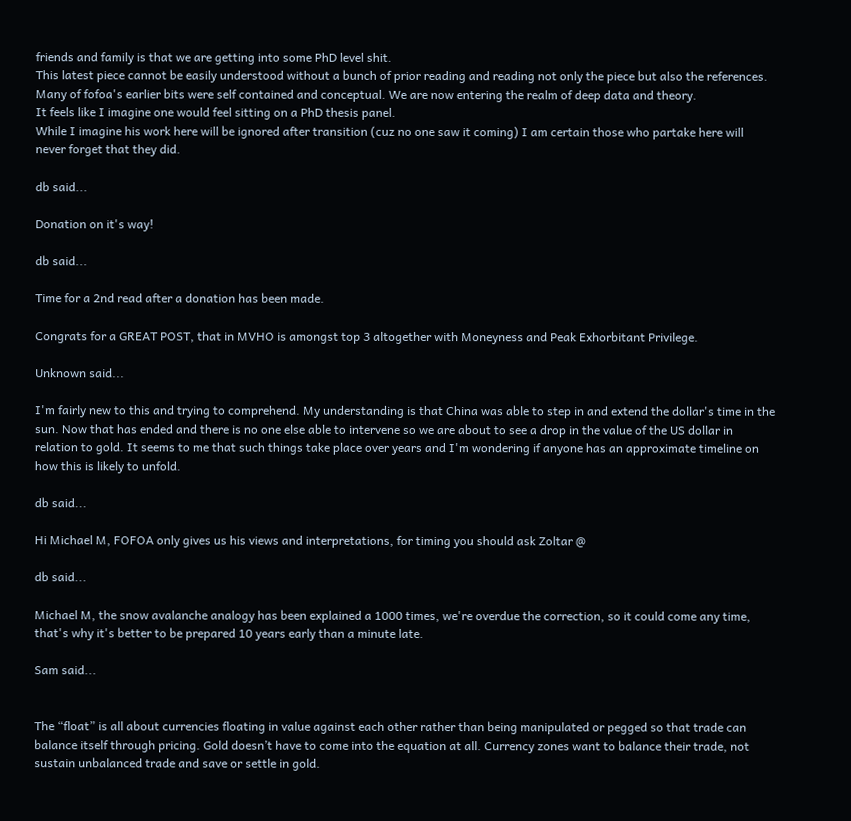friends and family is that we are getting into some PhD level shit.
This latest piece cannot be easily understood without a bunch of prior reading and reading not only the piece but also the references.
Many of fofoa's earlier bits were self contained and conceptual. We are now entering the realm of deep data and theory.
It feels like I imagine one would feel sitting on a PhD thesis panel.
While I imagine his work here will be ignored after transition (cuz no one saw it coming) I am certain those who partake here will never forget that they did.

db said...

Donation on it's way!

db said...

Time for a 2nd read after a donation has been made.

Congrats for a GREAT POST, that in MVHO is amongst top 3 altogether with Moneyness and Peak Exhorbitant Privilege.

Unknown said...

I'm fairly new to this and trying to comprehend. My understanding is that China was able to step in and extend the dollar's time in the sun. Now that has ended and there is no one else able to intervene so we are about to see a drop in the value of the US dollar in relation to gold. It seems to me that such things take place over years and I'm wondering if anyone has an approximate timeline on how this is likely to unfold.

db said...

Hi Michael M, FOFOA only gives us his views and interpretations, for timing you should ask Zoltar @

db said...

Michael M, the snow avalanche analogy has been explained a 1000 times, we're overdue the correction, so it could come any time, that's why it's better to be prepared 10 years early than a minute late.

Sam said...


The “float” is all about currencies floating in value against each other rather than being manipulated or pegged so that trade can balance itself through pricing. Gold doesn’t have to come into the equation at all. Currency zones want to balance their trade, not sustain unbalanced trade and save or settle in gold.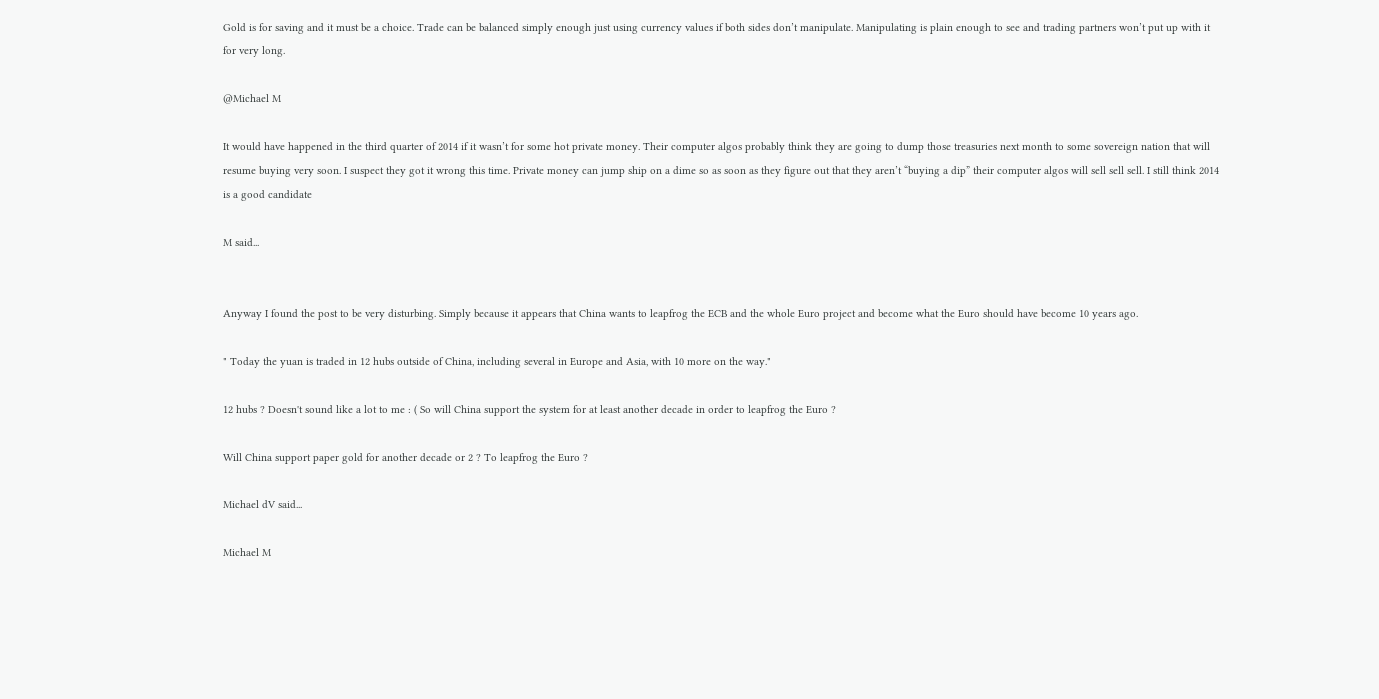Gold is for saving and it must be a choice. Trade can be balanced simply enough just using currency values if both sides don’t manipulate. Manipulating is plain enough to see and trading partners won’t put up with it for very long.

@Michael M

It would have happened in the third quarter of 2014 if it wasn’t for some hot private money. Their computer algos probably think they are going to dump those treasuries next month to some sovereign nation that will resume buying very soon. I suspect they got it wrong this time. Private money can jump ship on a dime so as soon as they figure out that they aren’t “buying a dip” their computer algos will sell sell sell. I still think 2014 is a good candidate

M said...


Anyway I found the post to be very disturbing. Simply because it appears that China wants to leapfrog the ECB and the whole Euro project and become what the Euro should have become 10 years ago.

" Today the yuan is traded in 12 hubs outside of China, including several in Europe and Asia, with 10 more on the way."

12 hubs ? Doesn't sound like a lot to me : ( So will China support the system for at least another decade in order to leapfrog the Euro ?

Will China support paper gold for another decade or 2 ? To leapfrog the Euro ?

Michael dV said...

Michael M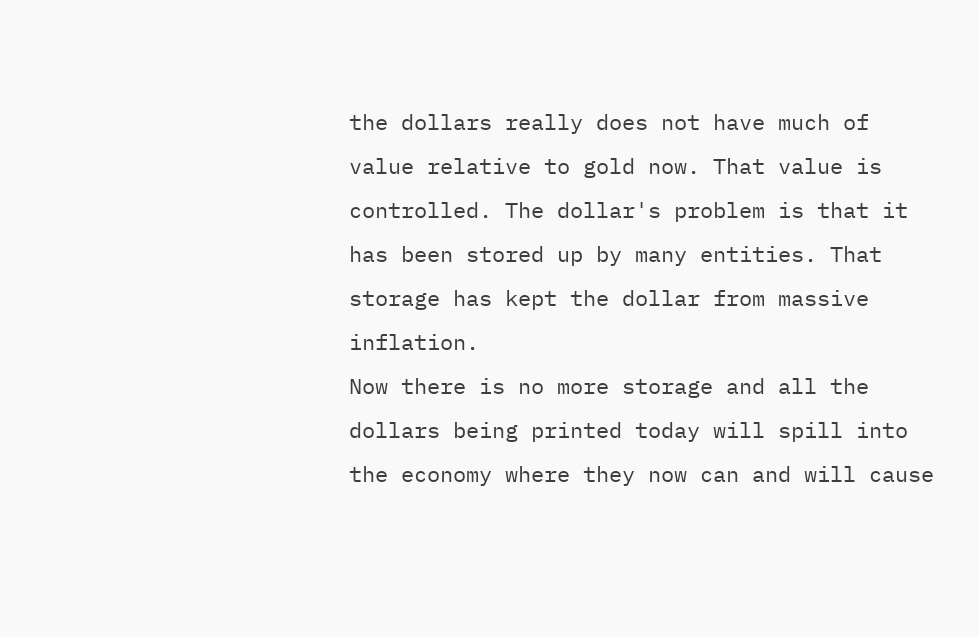the dollars really does not have much of value relative to gold now. That value is controlled. The dollar's problem is that it has been stored up by many entities. That storage has kept the dollar from massive inflation.
Now there is no more storage and all the dollars being printed today will spill into the economy where they now can and will cause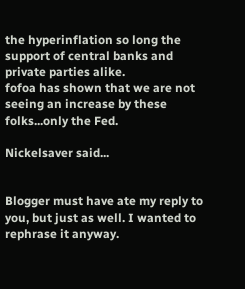the hyperinflation so long the support of central banks and private parties alike.
fofoa has shown that we are not seeing an increase by these folks...only the Fed.

Nickelsaver said...


Blogger must have ate my reply to you, but just as well. I wanted to rephrase it anyway.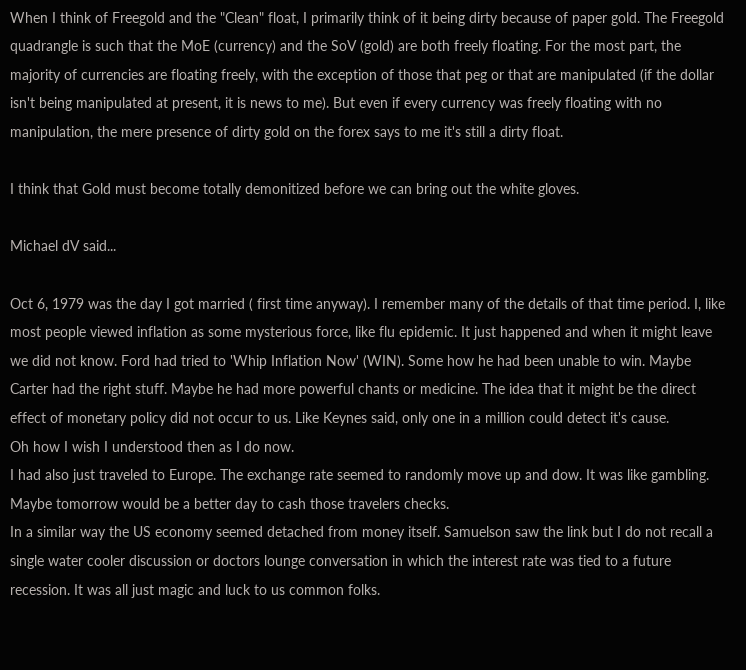When I think of Freegold and the "Clean" float, I primarily think of it being dirty because of paper gold. The Freegold quadrangle is such that the MoE (currency) and the SoV (gold) are both freely floating. For the most part, the majority of currencies are floating freely, with the exception of those that peg or that are manipulated (if the dollar isn't being manipulated at present, it is news to me). But even if every currency was freely floating with no manipulation, the mere presence of dirty gold on the forex says to me it's still a dirty float.

I think that Gold must become totally demonitized before we can bring out the white gloves.

Michael dV said...

Oct 6, 1979 was the day I got married ( first time anyway). I remember many of the details of that time period. I, like most people viewed inflation as some mysterious force, like flu epidemic. It just happened and when it might leave we did not know. Ford had tried to 'Whip Inflation Now' (WIN). Some how he had been unable to win. Maybe Carter had the right stuff. Maybe he had more powerful chants or medicine. The idea that it might be the direct effect of monetary policy did not occur to us. Like Keynes said, only one in a million could detect it's cause.
Oh how I wish I understood then as I do now.
I had also just traveled to Europe. The exchange rate seemed to randomly move up and dow. It was like gambling. Maybe tomorrow would be a better day to cash those travelers checks.
In a similar way the US economy seemed detached from money itself. Samuelson saw the link but I do not recall a single water cooler discussion or doctors lounge conversation in which the interest rate was tied to a future recession. It was all just magic and luck to us common folks.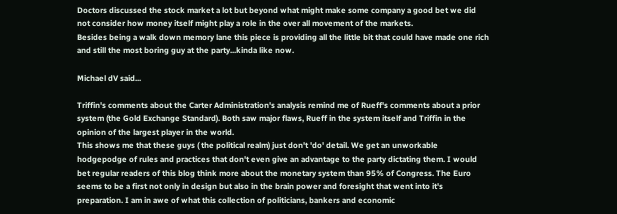Doctors discussed the stock market a lot but beyond what might make some company a good bet we did not consider how money itself might play a role in the over all movement of the markets.
Besides being a walk down memory lane this piece is providing all the little bit that could have made one rich and still the most boring guy at the party...kinda like now.

Michael dV said...

Triffin's comments about the Carter Administration's analysis remind me of Rueff's comments about a prior system (the Gold Exchange Standard). Both saw major flaws, Rueff in the system itself and Triffin in the opinion of the largest player in the world.
This shows me that these guys ( the political realm) just don't 'do' detail. We get an unworkable hodgepodge of rules and practices that don't even give an advantage to the party dictating them. I would bet regular readers of this blog think more about the monetary system than 95% of Congress. The Euro seems to be a first not only in design but also in the brain power and foresight that went into it's preparation. I am in awe of what this collection of politicians, bankers and economic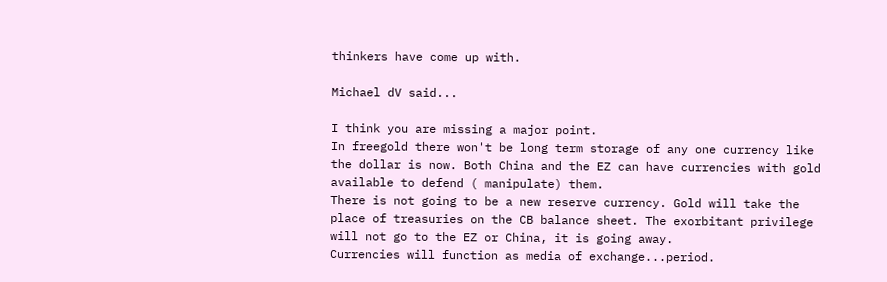thinkers have come up with.

Michael dV said...

I think you are missing a major point.
In freegold there won't be long term storage of any one currency like the dollar is now. Both China and the EZ can have currencies with gold available to defend ( manipulate) them.
There is not going to be a new reserve currency. Gold will take the place of treasuries on the CB balance sheet. The exorbitant privilege will not go to the EZ or China, it is going away.
Currencies will function as media of exchange...period.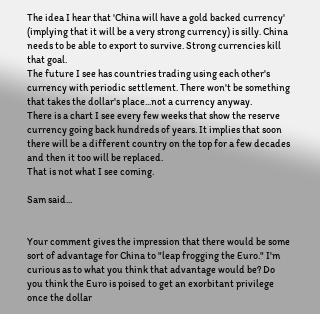The idea I hear that 'China will have a gold backed currency' (implying that it will be a very strong currency) is silly. China needs to be able to export to survive. Strong currencies kill that goal.
The future I see has countries trading using each other's currency with periodic settlement. There won't be something that takes the dollar's place...not a currency anyway.
There is a chart I see every few weeks that show the reserve currency going back hundreds of years. It implies that soon there will be a different country on the top for a few decades and then it too will be replaced.
That is not what I see coming.

Sam said...


Your comment gives the impression that there would be some sort of advantage for China to "leap frogging the Euro." I'm curious as to what you think that advantage would be? Do you think the Euro is poised to get an exorbitant privilege once the dollar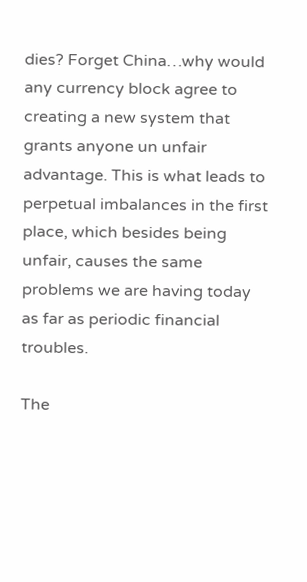dies? Forget China…why would any currency block agree to creating a new system that grants anyone un unfair advantage. This is what leads to perpetual imbalances in the first place, which besides being unfair, causes the same problems we are having today as far as periodic financial troubles.

The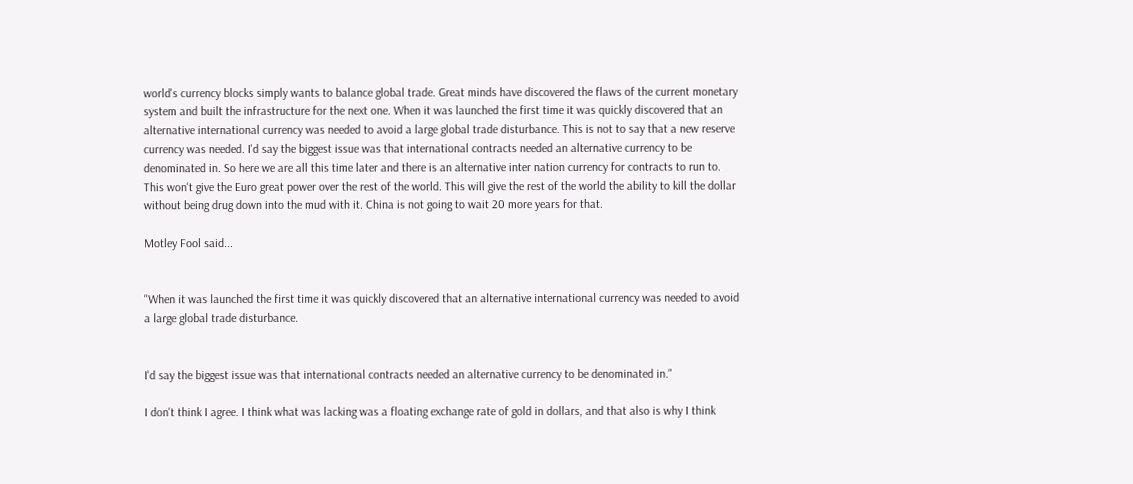world's currency blocks simply wants to balance global trade. Great minds have discovered the flaws of the current monetary system and built the infrastructure for the next one. When it was launched the first time it was quickly discovered that an alternative international currency was needed to avoid a large global trade disturbance. This is not to say that a new reserve currency was needed. I'd say the biggest issue was that international contracts needed an alternative currency to be denominated in. So here we are all this time later and there is an alternative inter nation currency for contracts to run to. This won't give the Euro great power over the rest of the world. This will give the rest of the world the ability to kill the dollar without being drug down into the mud with it. China is not going to wait 20 more years for that.

Motley Fool said...


"When it was launched the first time it was quickly discovered that an alternative international currency was needed to avoid a large global trade disturbance.


I'd say the biggest issue was that international contracts needed an alternative currency to be denominated in."

I don't think I agree. I think what was lacking was a floating exchange rate of gold in dollars, and that also is why I think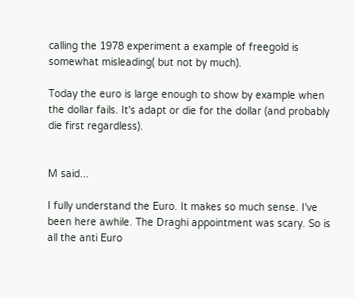calling the 1978 experiment a example of freegold is somewhat misleading( but not by much).

Today the euro is large enough to show by example when the dollar fails. It's adapt or die for the dollar (and probably die first regardless).


M said...

I fully understand the Euro. It makes so much sense. I've been here awhile. The Draghi appointment was scary. So is all the anti Euro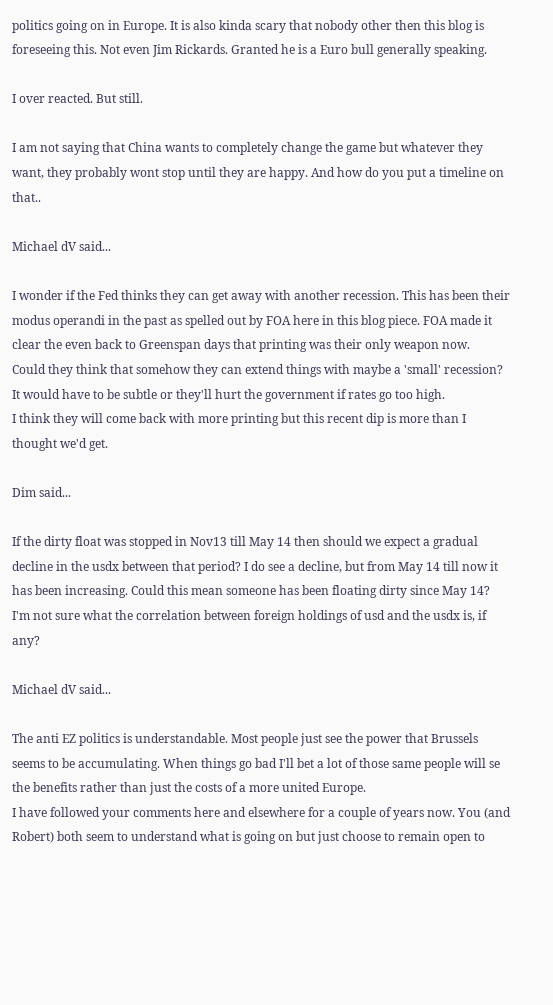politics going on in Europe. It is also kinda scary that nobody other then this blog is foreseeing this. Not even Jim Rickards. Granted he is a Euro bull generally speaking.

I over reacted. But still.

I am not saying that China wants to completely change the game but whatever they want, they probably wont stop until they are happy. And how do you put a timeline on that..

Michael dV said...

I wonder if the Fed thinks they can get away with another recession. This has been their modus operandi in the past as spelled out by FOA here in this blog piece. FOA made it clear the even back to Greenspan days that printing was their only weapon now.
Could they think that somehow they can extend things with maybe a 'small' recession? It would have to be subtle or they'll hurt the government if rates go too high.
I think they will come back with more printing but this recent dip is more than I thought we'd get.

Dim said...

If the dirty float was stopped in Nov13 till May 14 then should we expect a gradual decline in the usdx between that period? I do see a decline, but from May 14 till now it has been increasing. Could this mean someone has been floating dirty since May 14? I'm not sure what the correlation between foreign holdings of usd and the usdx is, if any?

Michael dV said...

The anti EZ politics is understandable. Most people just see the power that Brussels seems to be accumulating. When things go bad I'll bet a lot of those same people will se the benefits rather than just the costs of a more united Europe.
I have followed your comments here and elsewhere for a couple of years now. You (and Robert) both seem to understand what is going on but just choose to remain open to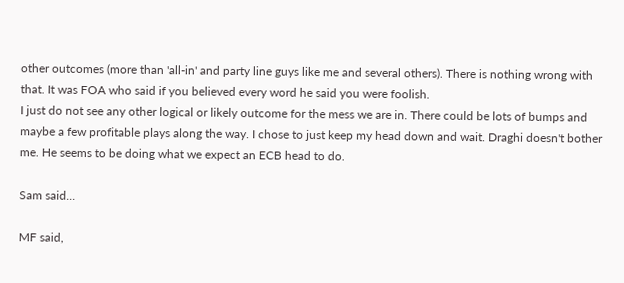other outcomes (more than 'all-in' and party line guys like me and several others). There is nothing wrong with that. It was FOA who said if you believed every word he said you were foolish.
I just do not see any other logical or likely outcome for the mess we are in. There could be lots of bumps and maybe a few profitable plays along the way. I chose to just keep my head down and wait. Draghi doesn't bother me. He seems to be doing what we expect an ECB head to do.

Sam said...

MF said,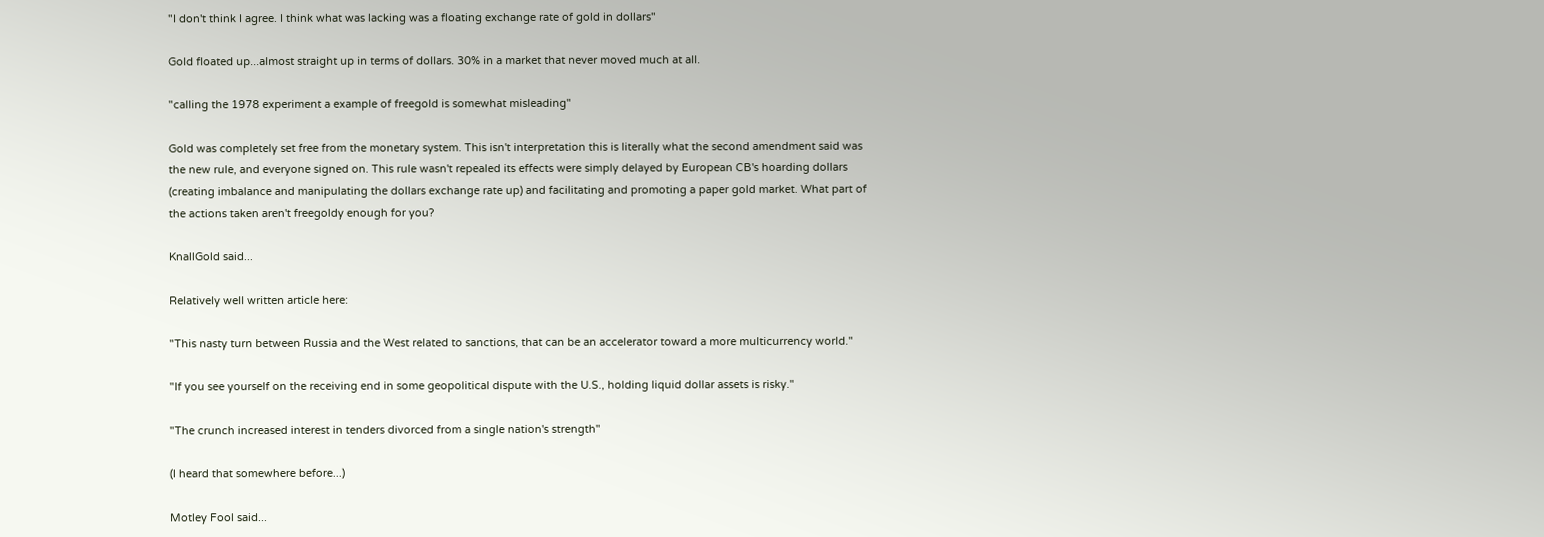"I don't think I agree. I think what was lacking was a floating exchange rate of gold in dollars"

Gold floated up...almost straight up in terms of dollars. 30% in a market that never moved much at all.

"calling the 1978 experiment a example of freegold is somewhat misleading"

Gold was completely set free from the monetary system. This isn't interpretation this is literally what the second amendment said was the new rule, and everyone signed on. This rule wasn't repealed its effects were simply delayed by European CB's hoarding dollars (creating imbalance and manipulating the dollars exchange rate up) and facilitating and promoting a paper gold market. What part of the actions taken aren't freegoldy enough for you?

KnallGold said...

Relatively well written article here:

"This nasty turn between Russia and the West related to sanctions, that can be an accelerator toward a more multicurrency world."

"If you see yourself on the receiving end in some geopolitical dispute with the U.S., holding liquid dollar assets is risky."

"The crunch increased interest in tenders divorced from a single nation's strength"

(I heard that somewhere before...)

Motley Fool said...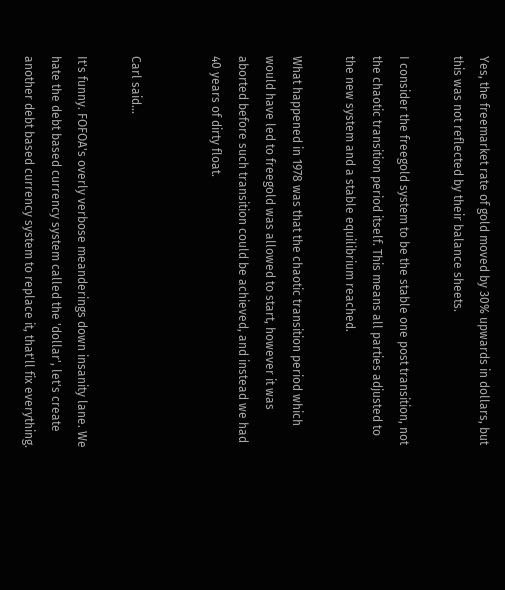Yes, the freemarket rate of gold moved by 30% upwards in dollars, but this was not reflected by their balance sheets.

I consider the freegold system to be the stable one post transition, not the chaotic transition period itself. This means all parties adjusted to the new system and a stable equilibrium reached.

What happened in 1978 was that the chaotic transition period which would have led to freegold was allowed to start, however it was aborted before such transition could be achieved, and instead we had 40 years of dirty float.


Carl said...

It's funny. FOFOA's overly verbose meanderings down insanity lane. We hate the debt based currency system called the 'dollar', let's create another debt based currency system to replace it, that'll fix everything.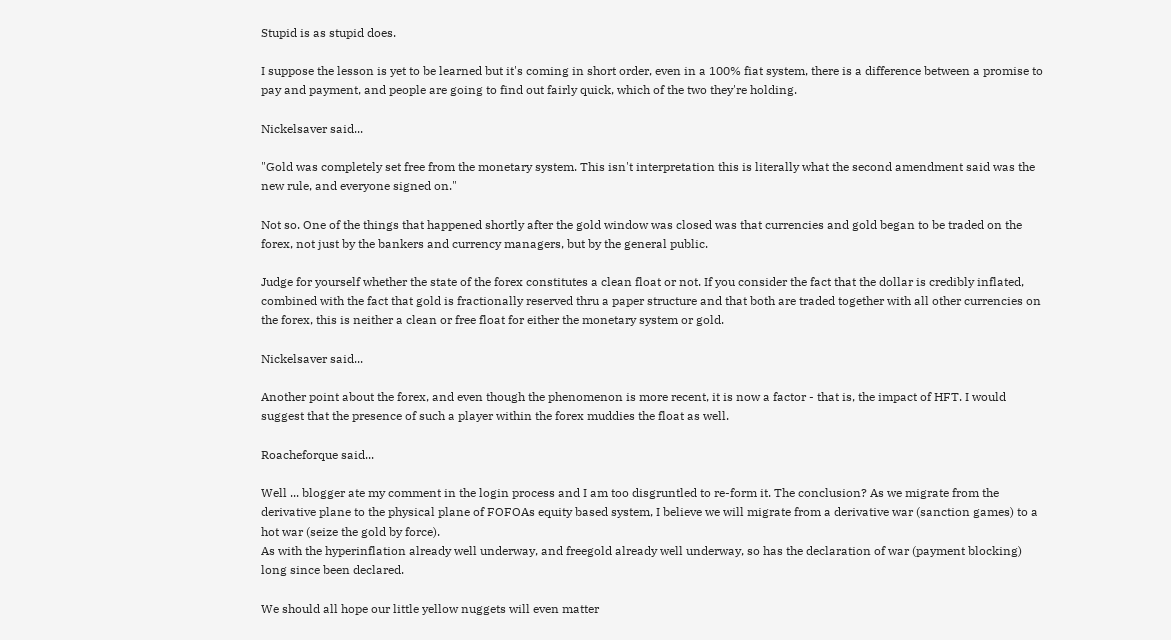Stupid is as stupid does.

I suppose the lesson is yet to be learned but it's coming in short order, even in a 100% fiat system, there is a difference between a promise to pay and payment, and people are going to find out fairly quick, which of the two they're holding.

Nickelsaver said...

"Gold was completely set free from the monetary system. This isn't interpretation this is literally what the second amendment said was the new rule, and everyone signed on."

Not so. One of the things that happened shortly after the gold window was closed was that currencies and gold began to be traded on the forex, not just by the bankers and currency managers, but by the general public.

Judge for yourself whether the state of the forex constitutes a clean float or not. If you consider the fact that the dollar is credibly inflated, combined with the fact that gold is fractionally reserved thru a paper structure and that both are traded together with all other currencies on the forex, this is neither a clean or free float for either the monetary system or gold.

Nickelsaver said...

Another point about the forex, and even though the phenomenon is more recent, it is now a factor - that is, the impact of HFT. I would suggest that the presence of such a player within the forex muddies the float as well.

Roacheforque said...

Well ... blogger ate my comment in the login process and I am too disgruntled to re-form it. The conclusion? As we migrate from the derivative plane to the physical plane of FOFOAs equity based system, I believe we will migrate from a derivative war (sanction games) to a hot war (seize the gold by force).
As with the hyperinflation already well underway, and freegold already well underway, so has the declaration of war (payment blocking) long since been declared.

We should all hope our little yellow nuggets will even matter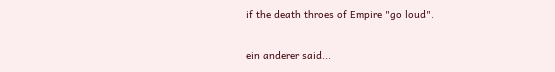if the death throes of Empire "go loud".

ein anderer said...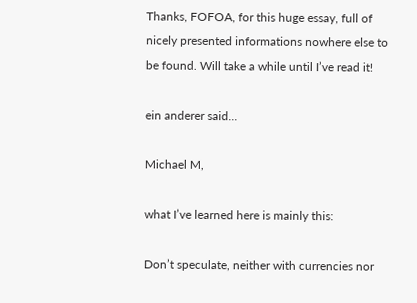Thanks, FOFOA, for this huge essay, full of nicely presented informations nowhere else to be found. Will take a while until I’ve read it!

ein anderer said...

Michael M,

what I’ve learned here is mainly this:

Don’t speculate, neither with currencies nor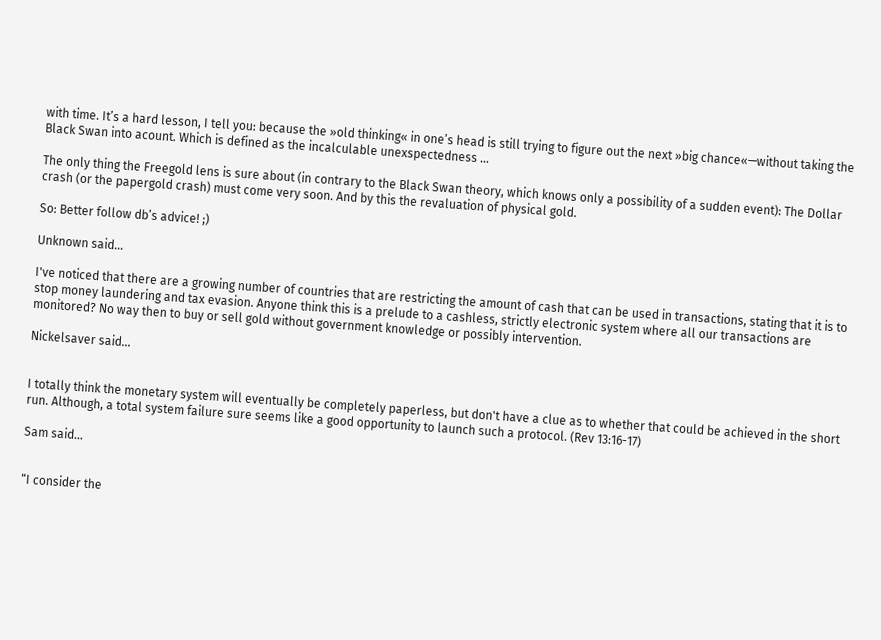with time. It’s a hard lesson, I tell you: because the »old thinking« in one’s head is still trying to figure out the next »big chance«—without taking the Black Swan into acount. Which is defined as the incalculable unexspectedness …

The only thing the Freegold lens is sure about (in contrary to the Black Swan theory, which knows only a possibility of a sudden event): The Dollar crash (or the papergold crash) must come very soon. And by this the revaluation of physical gold.

So: Better follow db’s advice! ;)

Unknown said...

I've noticed that there are a growing number of countries that are restricting the amount of cash that can be used in transactions, stating that it is to stop money laundering and tax evasion. Anyone think this is a prelude to a cashless, strictly electronic system where all our transactions are monitored? No way then to buy or sell gold without government knowledge or possibly intervention.

Nickelsaver said...


I totally think the monetary system will eventually be completely paperless, but don't have a clue as to whether that could be achieved in the short run. Although, a total system failure sure seems like a good opportunity to launch such a protocol. (Rev 13:16-17)

Sam said...


“I consider the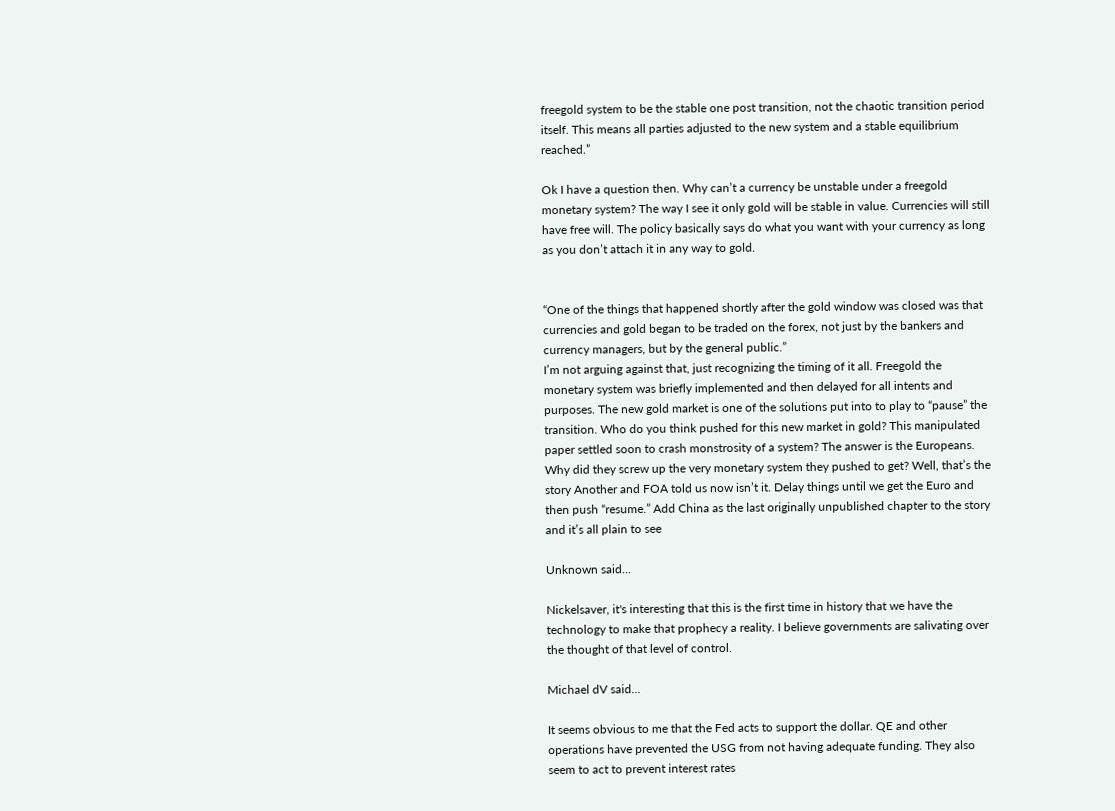freegold system to be the stable one post transition, not the chaotic transition period itself. This means all parties adjusted to the new system and a stable equilibrium reached.”

Ok I have a question then. Why can’t a currency be unstable under a freegold monetary system? The way I see it only gold will be stable in value. Currencies will still have free will. The policy basically says do what you want with your currency as long as you don’t attach it in any way to gold.


“One of the things that happened shortly after the gold window was closed was that currencies and gold began to be traded on the forex, not just by the bankers and currency managers, but by the general public.”
I’m not arguing against that, just recognizing the timing of it all. Freegold the monetary system was briefly implemented and then delayed for all intents and purposes. The new gold market is one of the solutions put into to play to “pause” the transition. Who do you think pushed for this new market in gold? This manipulated paper settled soon to crash monstrosity of a system? The answer is the Europeans. Why did they screw up the very monetary system they pushed to get? Well, that’s the story Another and FOA told us now isn’t it. Delay things until we get the Euro and then push “resume.” Add China as the last originally unpublished chapter to the story and it’s all plain to see

Unknown said...

Nickelsaver, it's interesting that this is the first time in history that we have the technology to make that prophecy a reality. I believe governments are salivating over the thought of that level of control.

Michael dV said...

It seems obvious to me that the Fed acts to support the dollar. QE and other operations have prevented the USG from not having adequate funding. They also seem to act to prevent interest rates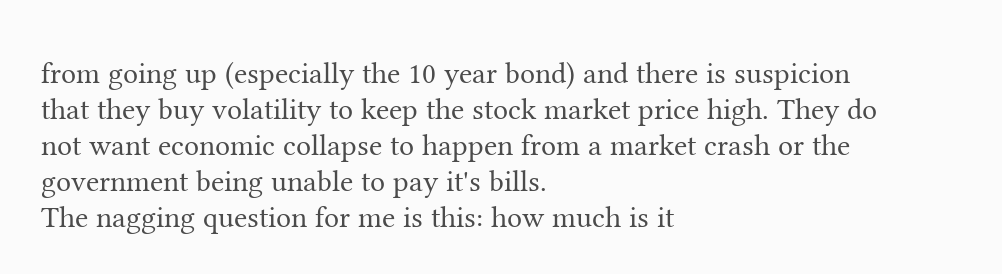from going up (especially the 10 year bond) and there is suspicion that they buy volatility to keep the stock market price high. They do not want economic collapse to happen from a market crash or the government being unable to pay it's bills.
The nagging question for me is this: how much is it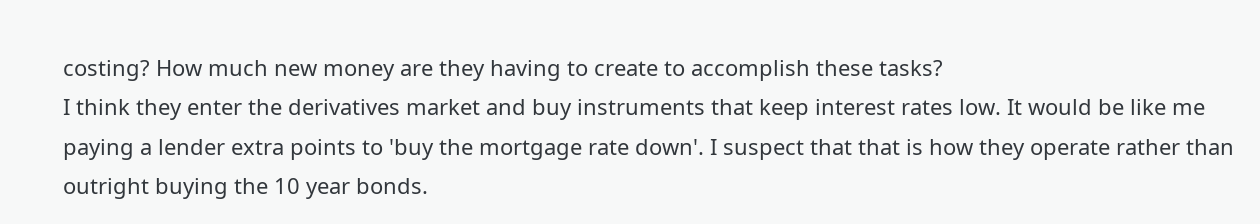costing? How much new money are they having to create to accomplish these tasks?
I think they enter the derivatives market and buy instruments that keep interest rates low. It would be like me paying a lender extra points to 'buy the mortgage rate down'. I suspect that that is how they operate rather than outright buying the 10 year bonds.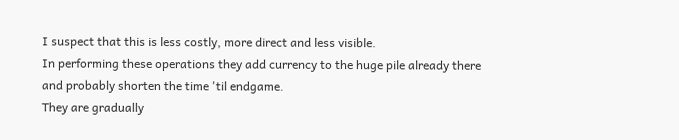I suspect that this is less costly, more direct and less visible.
In performing these operations they add currency to the huge pile already there and probably shorten the time 'til endgame.
They are gradually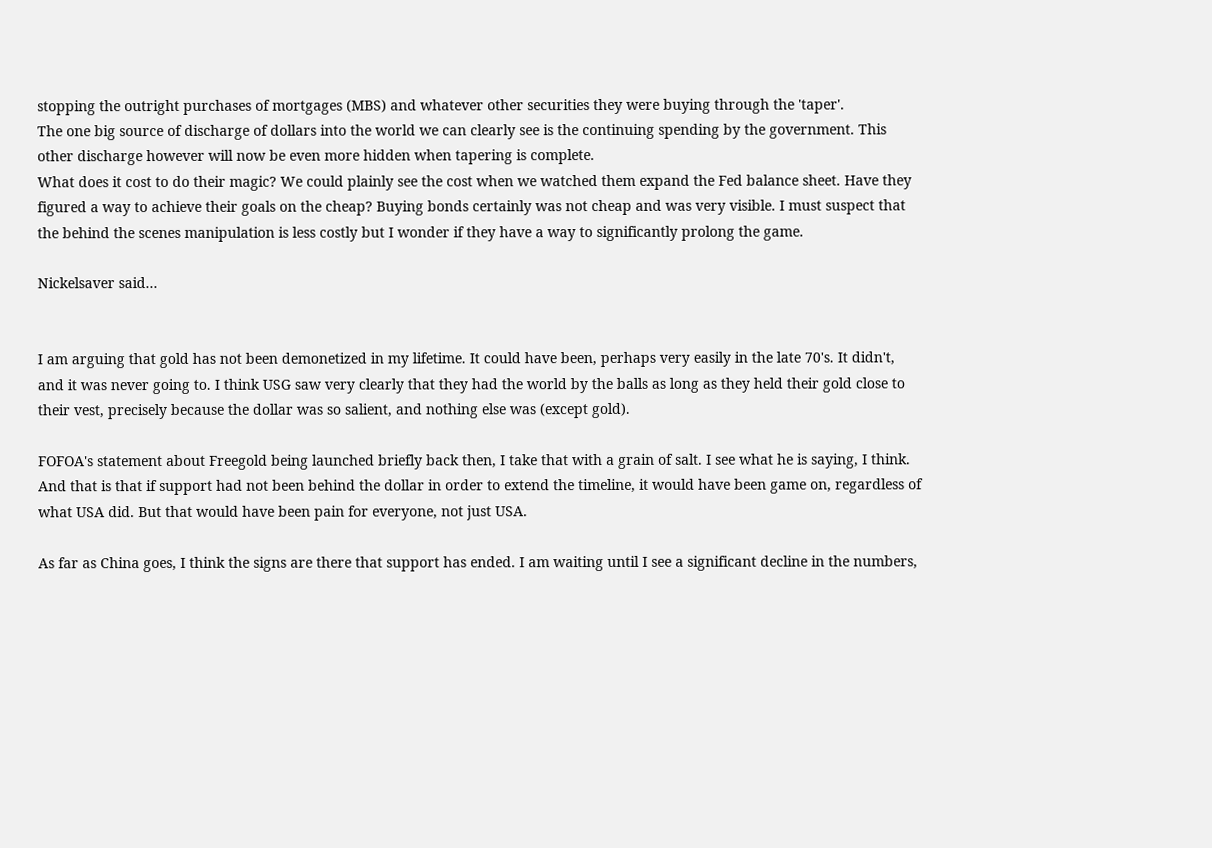stopping the outright purchases of mortgages (MBS) and whatever other securities they were buying through the 'taper'.
The one big source of discharge of dollars into the world we can clearly see is the continuing spending by the government. This other discharge however will now be even more hidden when tapering is complete.
What does it cost to do their magic? We could plainly see the cost when we watched them expand the Fed balance sheet. Have they figured a way to achieve their goals on the cheap? Buying bonds certainly was not cheap and was very visible. I must suspect that the behind the scenes manipulation is less costly but I wonder if they have a way to significantly prolong the game.

Nickelsaver said...


I am arguing that gold has not been demonetized in my lifetime. It could have been, perhaps very easily in the late 70's. It didn't, and it was never going to. I think USG saw very clearly that they had the world by the balls as long as they held their gold close to their vest, precisely because the dollar was so salient, and nothing else was (except gold).

FOFOA's statement about Freegold being launched briefly back then, I take that with a grain of salt. I see what he is saying, I think. And that is that if support had not been behind the dollar in order to extend the timeline, it would have been game on, regardless of what USA did. But that would have been pain for everyone, not just USA.

As far as China goes, I think the signs are there that support has ended. I am waiting until I see a significant decline in the numbers,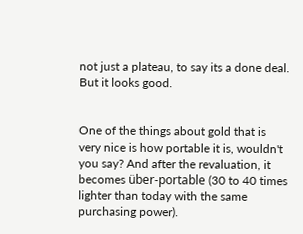not just a plateau, to say its a done deal. But it looks good.


One of the things about gold that is very nice is how portable it is, wouldn't you say? And after the revaluation, it becomes über-portable (30 to 40 times lighter than today with the same purchasing power).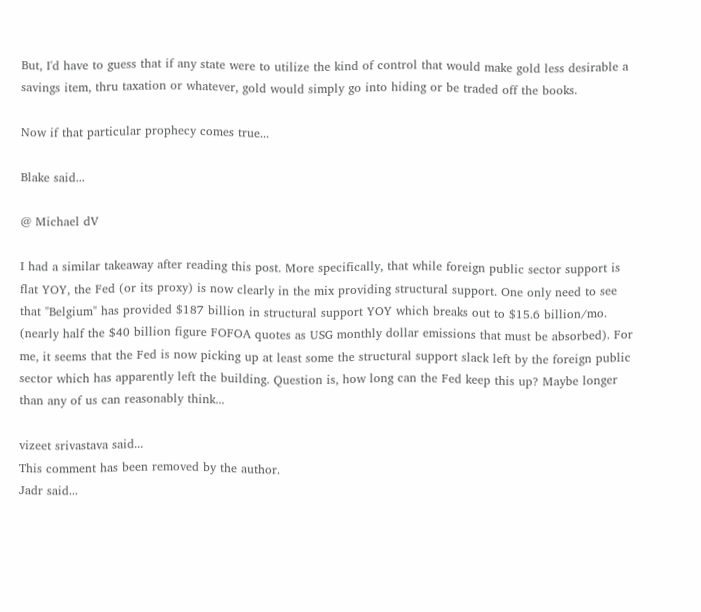But, I'd have to guess that if any state were to utilize the kind of control that would make gold less desirable a savings item, thru taxation or whatever, gold would simply go into hiding or be traded off the books.

Now if that particular prophecy comes true...

Blake said...

@ Michael dV

I had a similar takeaway after reading this post. More specifically, that while foreign public sector support is flat YOY, the Fed (or its proxy) is now clearly in the mix providing structural support. One only need to see that "Belgium" has provided $187 billion in structural support YOY which breaks out to $15.6 billion/mo. (nearly half the $40 billion figure FOFOA quotes as USG monthly dollar emissions that must be absorbed). For me, it seems that the Fed is now picking up at least some the structural support slack left by the foreign public sector which has apparently left the building. Question is, how long can the Fed keep this up? Maybe longer than any of us can reasonably think...

vizeet srivastava said...
This comment has been removed by the author.
Jadr said...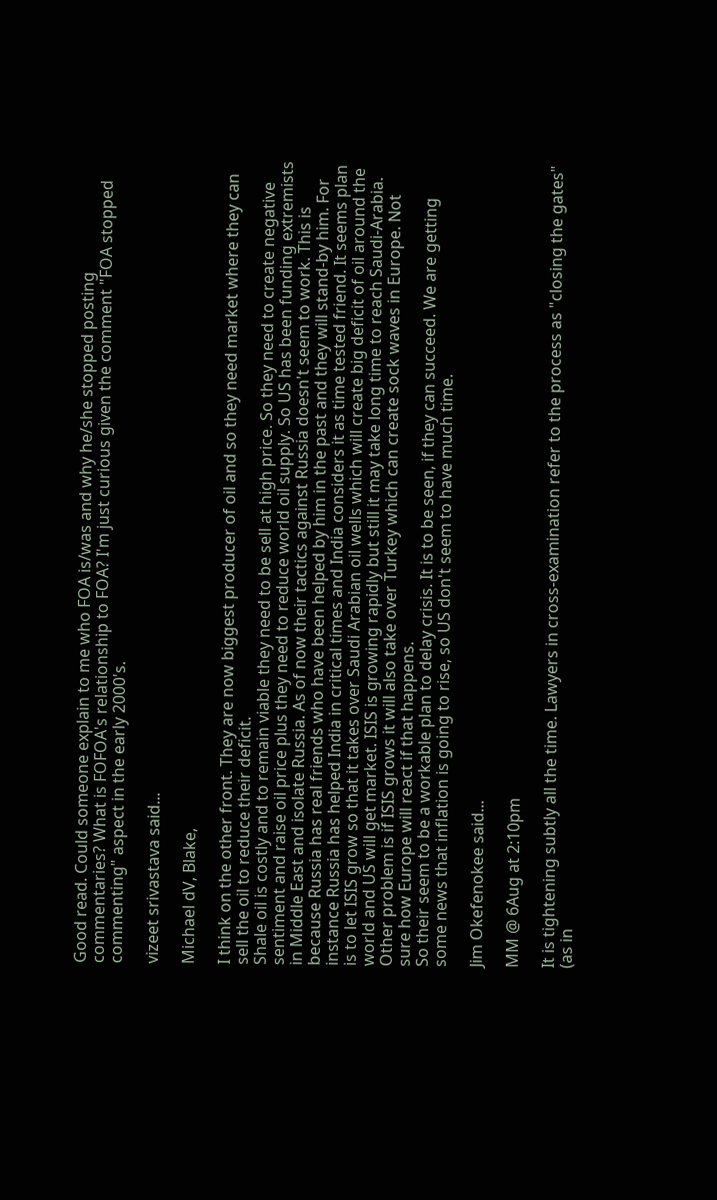Good read. Could someone explain to me who FOA is/was and why he/she stopped posting commentaries? What is FOFOA's relationship to FOA? I'm just curious given the comment "FOA stopped commenting" aspect in the early 2000's.

vizeet srivastava said...

Michael dV, Blake,

I think on the other front. They are now biggest producer of oil and so they need market where they can sell the oil to reduce their deficit.
Shale oil is costly and to remain viable they need to be sell at high price. So they need to create negative sentiment and raise oil price plus they need to reduce world oil supply. So US has been funding extremists in Middle East and isolate Russia. As of now their tactics against Russia doesn't seem to work. This is because Russia has real friends who have been helped by him in the past and they will stand-by him. For instance Russia has helped India in critical times and India considers it as time tested friend. It seems plan is to let ISIS grow so that it takes over Saudi Arabian oil wells which will create big deficit of oil around the world and US will get market. ISIS is growing rapidly but still it may take long time to reach Saudi-Arabia. Other problem is if ISIS grows it will also take over Turkey which can create sock waves in Europe. Not sure how Europe will react if that happens.
So their seem to be a workable plan to delay crisis. It is to be seen, if they can succeed. We are getting some news that inflation is going to rise, so US don't seem to have much time.

Jim Okefenokee said...

MM @ 6Aug at 2:10pm

It is tightening subtly all the time. Lawyers in cross-examination refer to the process as "closing the gates" (as in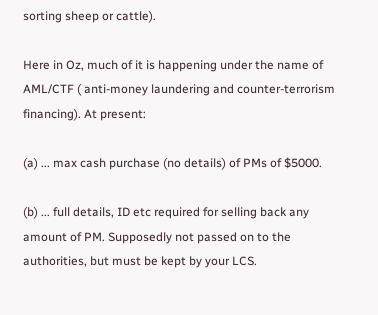sorting sheep or cattle).

Here in Oz, much of it is happening under the name of AML/CTF ( anti-money laundering and counter-terrorism financing). At present:

(a) ... max cash purchase (no details) of PMs of $5000.

(b) ... full details, ID etc required for selling back any amount of PM. Supposedly not passed on to the authorities, but must be kept by your LCS.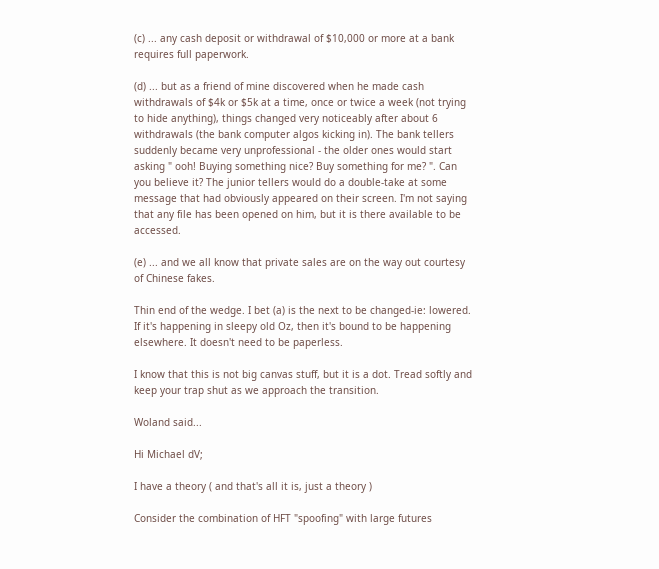(c) ... any cash deposit or withdrawal of $10,000 or more at a bank requires full paperwork.

(d) ... but as a friend of mine discovered when he made cash withdrawals of $4k or $5k at a time, once or twice a week (not trying to hide anything), things changed very noticeably after about 6 withdrawals (the bank computer algos kicking in). The bank tellers suddenly became very unprofessional - the older ones would start asking " ooh! Buying something nice? Buy something for me? ". Can you believe it? The junior tellers would do a double-take at some message that had obviously appeared on their screen. I'm not saying that any file has been opened on him, but it is there available to be accessed.

(e) ... and we all know that private sales are on the way out courtesy of Chinese fakes.

Thin end of the wedge. I bet (a) is the next to be changed-ie: lowered. If it's happening in sleepy old Oz, then it's bound to be happening elsewhere. It doesn't need to be paperless.

I know that this is not big canvas stuff, but it is a dot. Tread softly and keep your trap shut as we approach the transition.

Woland said...

Hi Michael dV;

I have a theory ( and that's all it is, just a theory )

Consider the combination of HFT "spoofing" with large futures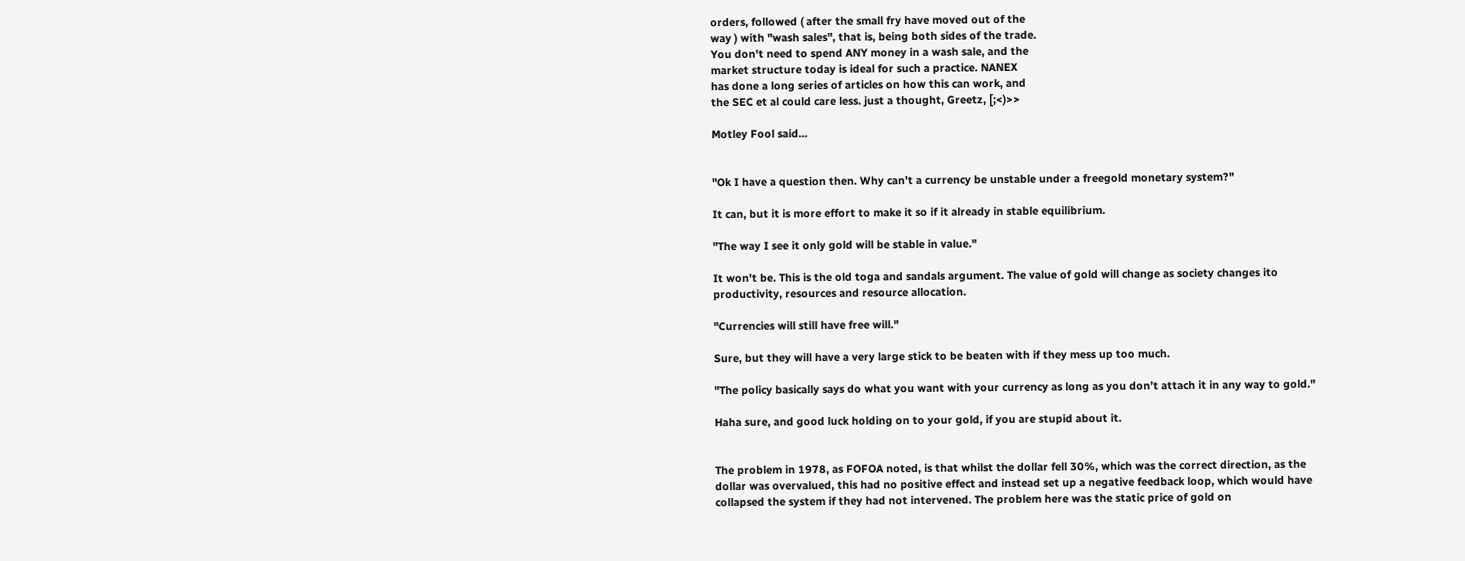orders, followed ( after the small fry have moved out of the
way ) with "wash sales", that is, being both sides of the trade.
You don't need to spend ANY money in a wash sale, and the
market structure today is ideal for such a practice. NANEX
has done a long series of articles on how this can work, and
the SEC et al could care less. just a thought, Greetz, [;<)>>

Motley Fool said...


"Ok I have a question then. Why can’t a currency be unstable under a freegold monetary system?"

It can, but it is more effort to make it so if it already in stable equilibrium.

"The way I see it only gold will be stable in value."

It won't be. This is the old toga and sandals argument. The value of gold will change as society changes ito productivity, resources and resource allocation.

"Currencies will still have free will."

Sure, but they will have a very large stick to be beaten with if they mess up too much.

"The policy basically says do what you want with your currency as long as you don’t attach it in any way to gold."

Haha sure, and good luck holding on to your gold, if you are stupid about it.


The problem in 1978, as FOFOA noted, is that whilst the dollar fell 30%, which was the correct direction, as the dollar was overvalued, this had no positive effect and instead set up a negative feedback loop, which would have collapsed the system if they had not intervened. The problem here was the static price of gold on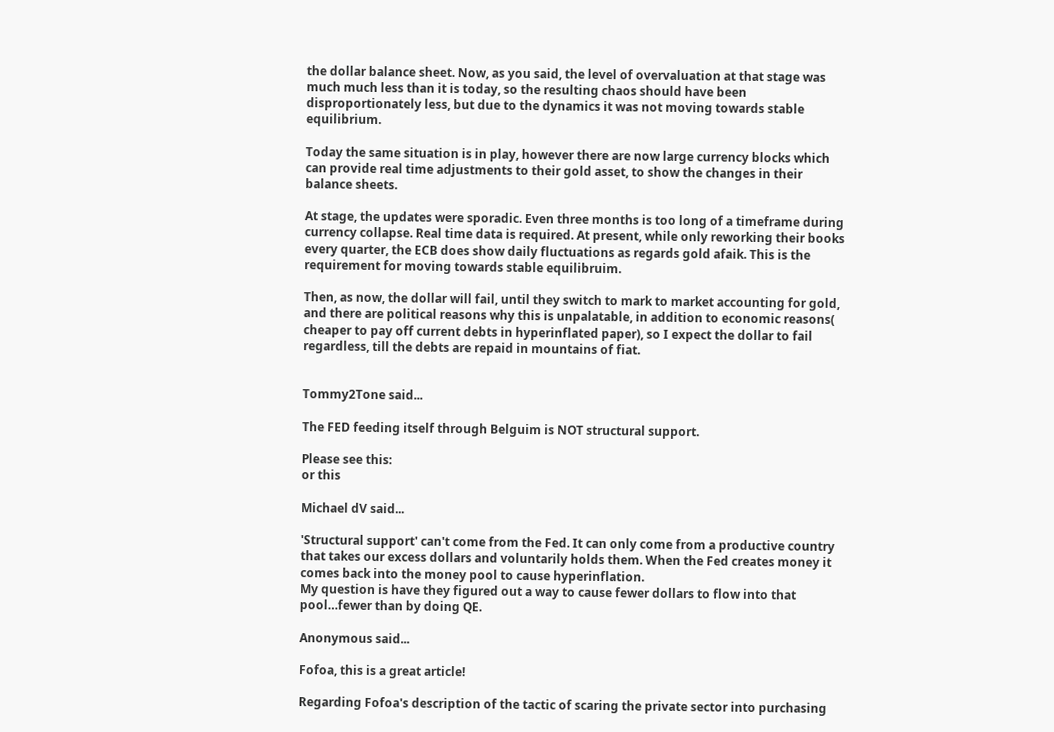the dollar balance sheet. Now, as you said, the level of overvaluation at that stage was much much less than it is today, so the resulting chaos should have been disproportionately less, but due to the dynamics it was not moving towards stable equilibrium.

Today the same situation is in play, however there are now large currency blocks which can provide real time adjustments to their gold asset, to show the changes in their balance sheets.

At stage, the updates were sporadic. Even three months is too long of a timeframe during currency collapse. Real time data is required. At present, while only reworking their books every quarter, the ECB does show daily fluctuations as regards gold afaik. This is the requirement for moving towards stable equilibruim.

Then, as now, the dollar will fail, until they switch to mark to market accounting for gold, and there are political reasons why this is unpalatable, in addition to economic reasons( cheaper to pay off current debts in hyperinflated paper), so I expect the dollar to fail regardless, till the debts are repaid in mountains of fiat.


Tommy2Tone said...

The FED feeding itself through Belguim is NOT structural support.

Please see this:
or this

Michael dV said...

'Structural support' can't come from the Fed. It can only come from a productive country that takes our excess dollars and voluntarily holds them. When the Fed creates money it comes back into the money pool to cause hyperinflation.
My question is have they figured out a way to cause fewer dollars to flow into that pool…fewer than by doing QE.

Anonymous said...

Fofoa, this is a great article!

Regarding Fofoa's description of the tactic of scaring the private sector into purchasing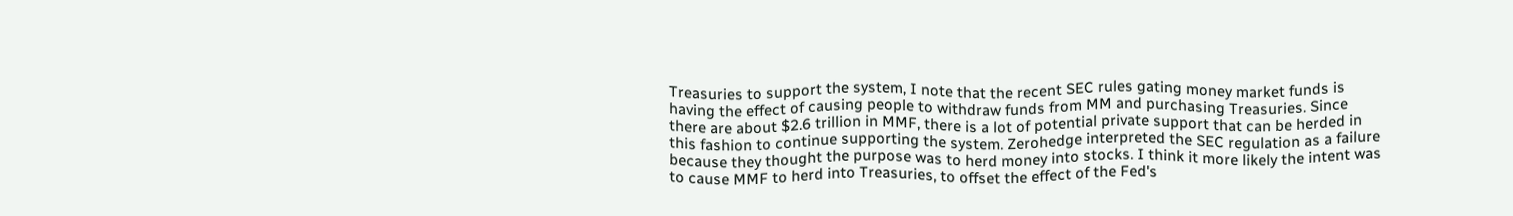Treasuries to support the system, I note that the recent SEC rules gating money market funds is having the effect of causing people to withdraw funds from MM and purchasing Treasuries. Since there are about $2.6 trillion in MMF, there is a lot of potential private support that can be herded in this fashion to continue supporting the system. Zerohedge interpreted the SEC regulation as a failure because they thought the purpose was to herd money into stocks. I think it more likely the intent was to cause MMF to herd into Treasuries, to offset the effect of the Fed's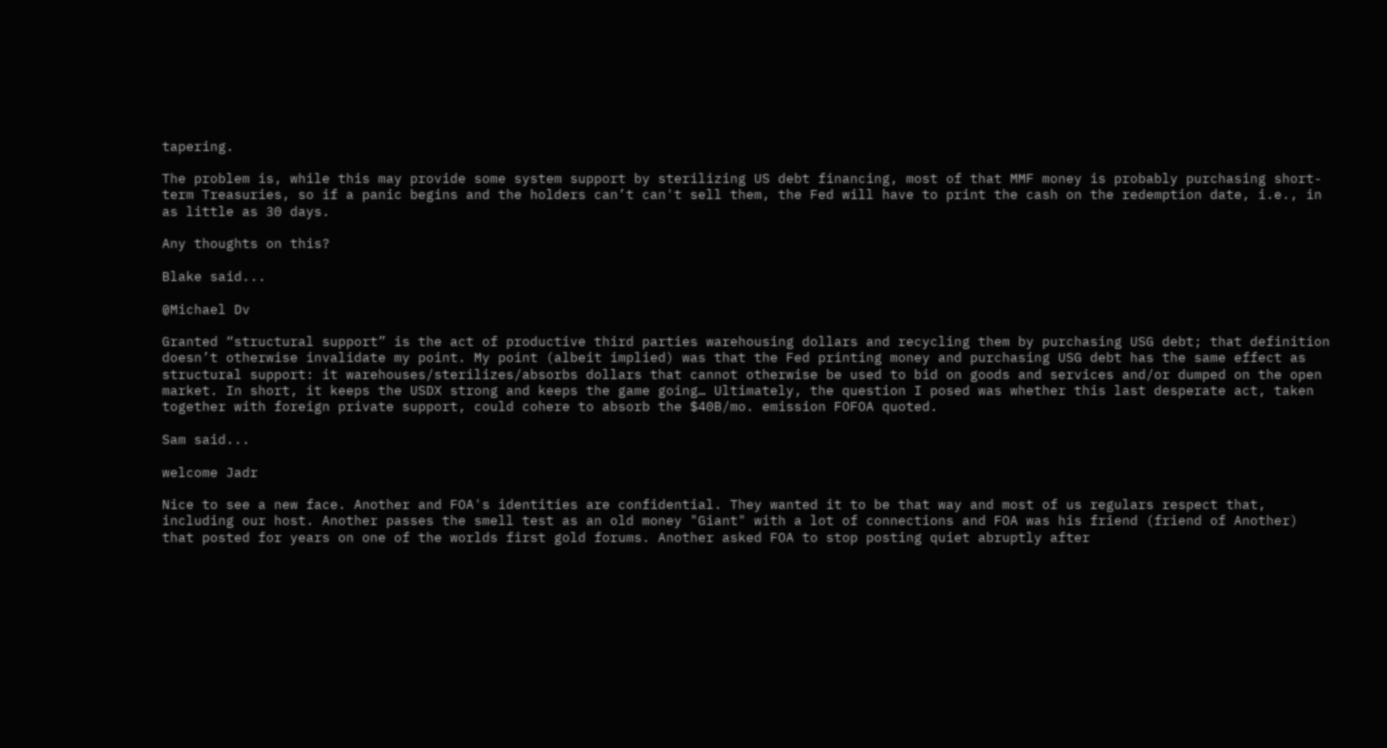tapering.

The problem is, while this may provide some system support by sterilizing US debt financing, most of that MMF money is probably purchasing short-term Treasuries, so if a panic begins and the holders can’t can't sell them, the Fed will have to print the cash on the redemption date, i.e., in as little as 30 days.

Any thoughts on this?

Blake said...

@Michael Dv

Granted “structural support” is the act of productive third parties warehousing dollars and recycling them by purchasing USG debt; that definition doesn’t otherwise invalidate my point. My point (albeit implied) was that the Fed printing money and purchasing USG debt has the same effect as structural support: it warehouses/sterilizes/absorbs dollars that cannot otherwise be used to bid on goods and services and/or dumped on the open market. In short, it keeps the USDX strong and keeps the game going… Ultimately, the question I posed was whether this last desperate act, taken together with foreign private support, could cohere to absorb the $40B/mo. emission FOFOA quoted.

Sam said...

welcome Jadr

Nice to see a new face. Another and FOA's identities are confidential. They wanted it to be that way and most of us regulars respect that, including our host. Another passes the smell test as an old money "Giant" with a lot of connections and FOA was his friend (friend of Another) that posted for years on one of the worlds first gold forums. Another asked FOA to stop posting quiet abruptly after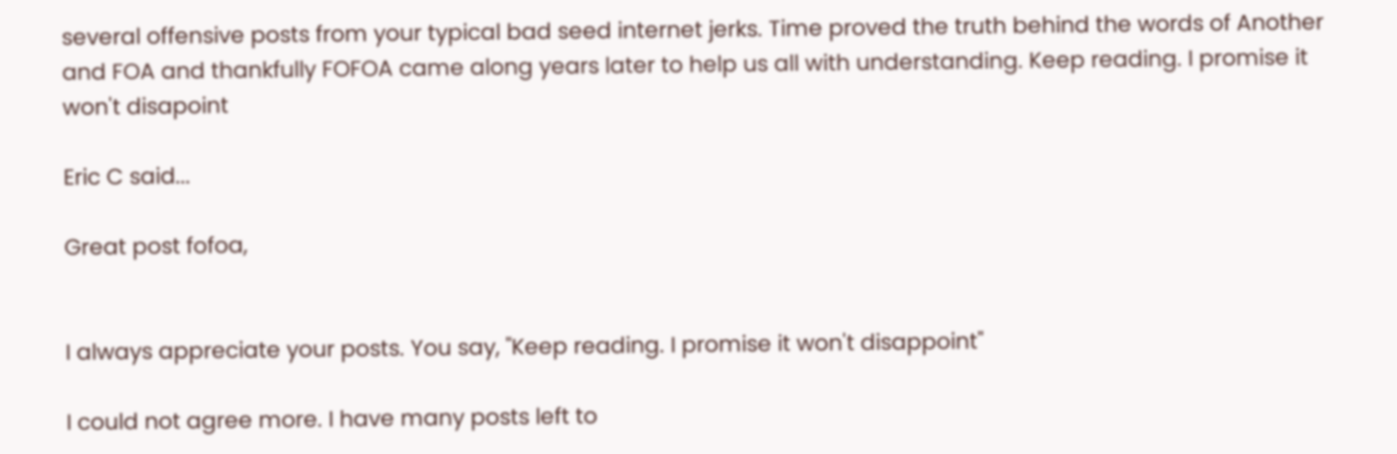several offensive posts from your typical bad seed internet jerks. Time proved the truth behind the words of Another and FOA and thankfully FOFOA came along years later to help us all with understanding. Keep reading. I promise it won't disapoint

Eric C said...

Great post fofoa,


I always appreciate your posts. You say, "Keep reading. I promise it won't disappoint"

I could not agree more. I have many posts left to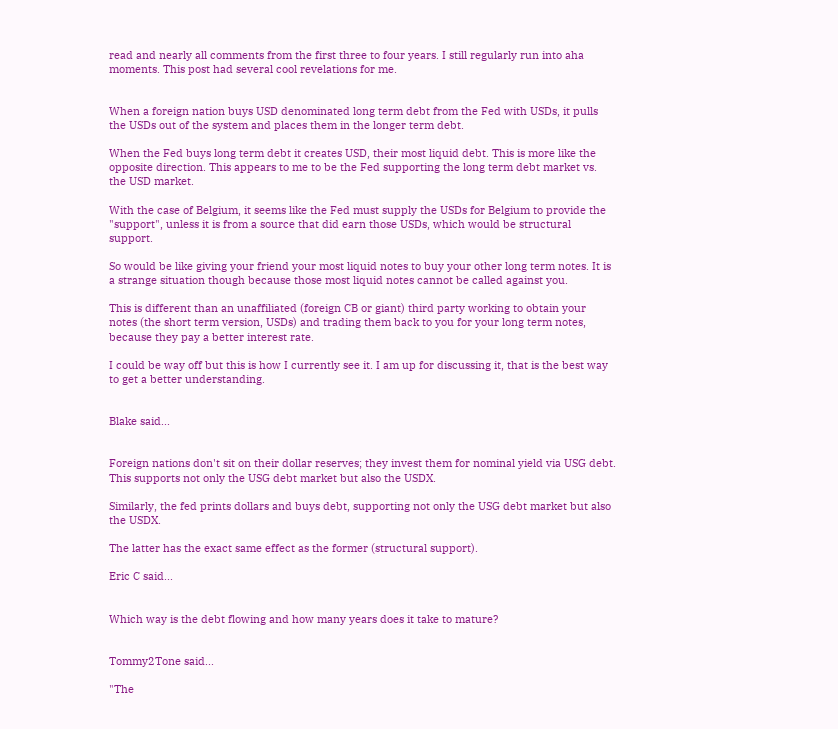read and nearly all comments from the first three to four years. I still regularly run into aha moments. This post had several cool revelations for me.


When a foreign nation buys USD denominated long term debt from the Fed with USDs, it pulls the USDs out of the system and places them in the longer term debt.

When the Fed buys long term debt it creates USD, their most liquid debt. This is more like the opposite direction. This appears to me to be the Fed supporting the long term debt market vs. the USD market.

With the case of Belgium, it seems like the Fed must supply the USDs for Belgium to provide the "support", unless it is from a source that did earn those USDs, which would be structural support.

So would be like giving your friend your most liquid notes to buy your other long term notes. It is a strange situation though because those most liquid notes cannot be called against you.

This is different than an unaffiliated (foreign CB or giant) third party working to obtain your notes (the short term version, USDs) and trading them back to you for your long term notes, because they pay a better interest rate.

I could be way off but this is how I currently see it. I am up for discussing it, that is the best way to get a better understanding.


Blake said...


Foreign nations don't sit on their dollar reserves; they invest them for nominal yield via USG debt. This supports not only the USG debt market but also the USDX.

Similarly, the fed prints dollars and buys debt, supporting not only the USG debt market but also the USDX.

The latter has the exact same effect as the former (structural support).

Eric C said...


Which way is the debt flowing and how many years does it take to mature?


Tommy2Tone said...

"The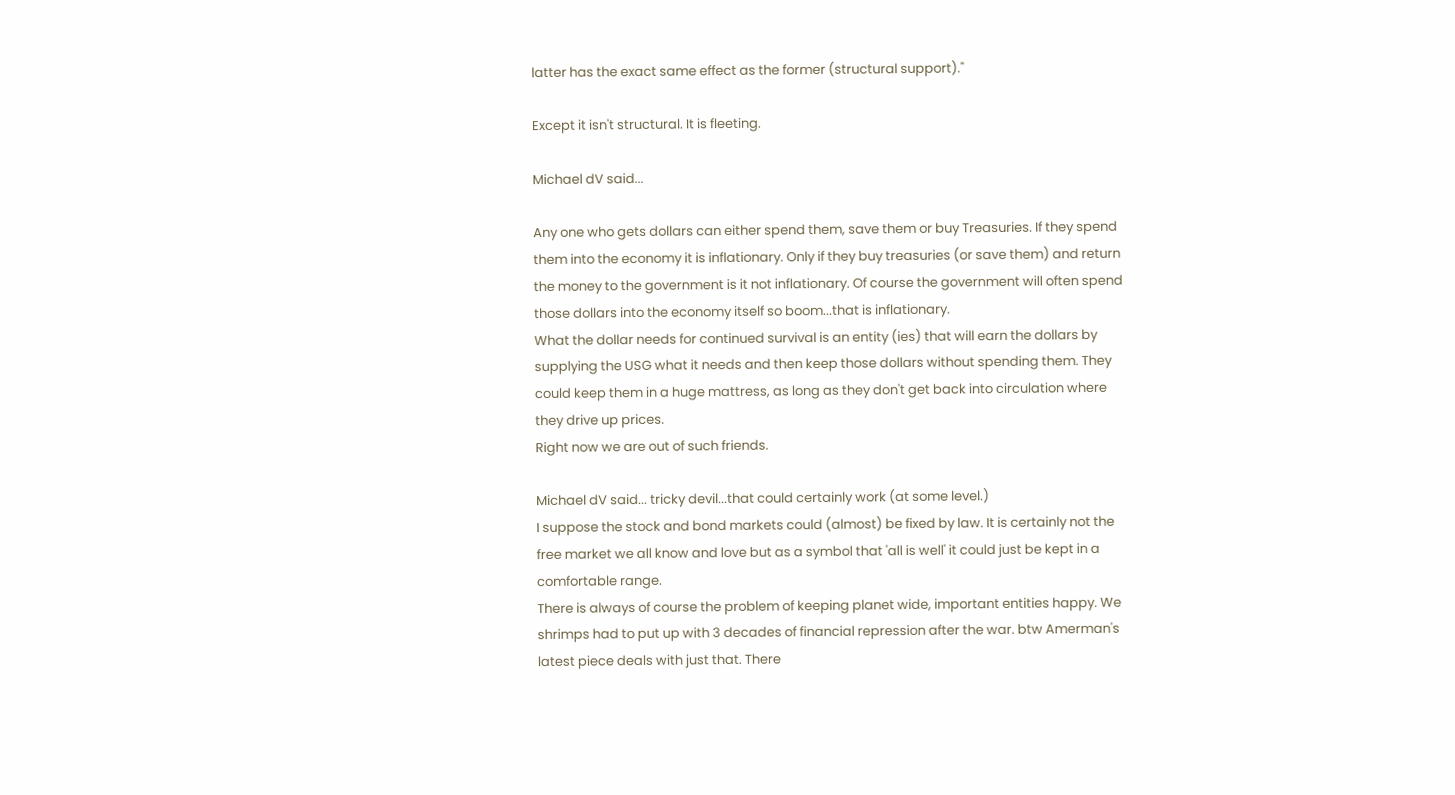latter has the exact same effect as the former (structural support)."

Except it isn't structural. It is fleeting.

Michael dV said...

Any one who gets dollars can either spend them, save them or buy Treasuries. If they spend them into the economy it is inflationary. Only if they buy treasuries (or save them) and return the money to the government is it not inflationary. Of course the government will often spend those dollars into the economy itself so boom...that is inflationary.
What the dollar needs for continued survival is an entity (ies) that will earn the dollars by supplying the USG what it needs and then keep those dollars without spending them. They could keep them in a huge mattress, as long as they don't get back into circulation where they drive up prices.
Right now we are out of such friends.

Michael dV said... tricky devil...that could certainly work (at some level.)
I suppose the stock and bond markets could (almost) be fixed by law. It is certainly not the free market we all know and love but as a symbol that 'all is well' it could just be kept in a comfortable range.
There is always of course the problem of keeping planet wide, important entities happy. We shrimps had to put up with 3 decades of financial repression after the war. btw Amerman's latest piece deals with just that. There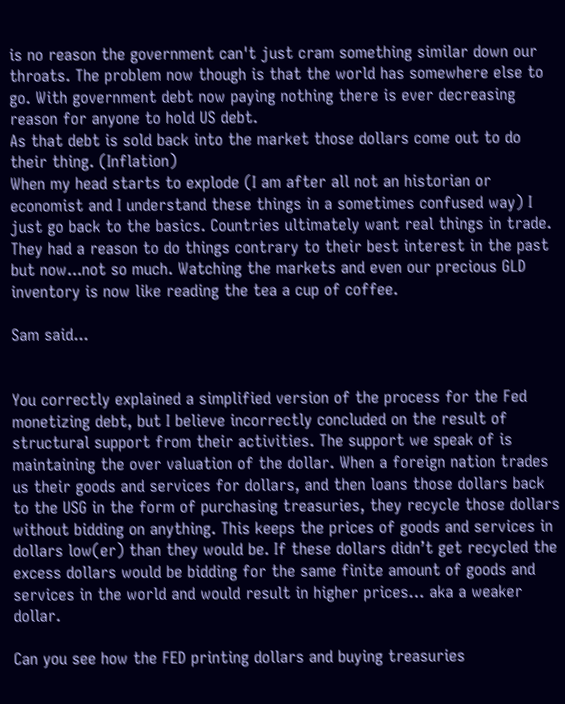is no reason the government can't just cram something similar down our throats. The problem now though is that the world has somewhere else to go. With government debt now paying nothing there is ever decreasing reason for anyone to hold US debt.
As that debt is sold back into the market those dollars come out to do their thing. (Inflation)
When my head starts to explode (I am after all not an historian or economist and I understand these things in a sometimes confused way) I just go back to the basics. Countries ultimately want real things in trade. They had a reason to do things contrary to their best interest in the past but now...not so much. Watching the markets and even our precious GLD inventory is now like reading the tea a cup of coffee.

Sam said...


You correctly explained a simplified version of the process for the Fed monetizing debt, but I believe incorrectly concluded on the result of structural support from their activities. The support we speak of is maintaining the over valuation of the dollar. When a foreign nation trades us their goods and services for dollars, and then loans those dollars back to the USG in the form of purchasing treasuries, they recycle those dollars without bidding on anything. This keeps the prices of goods and services in dollars low(er) than they would be. If these dollars didn’t get recycled the excess dollars would be bidding for the same finite amount of goods and services in the world and would result in higher prices… aka a weaker dollar.

Can you see how the FED printing dollars and buying treasuries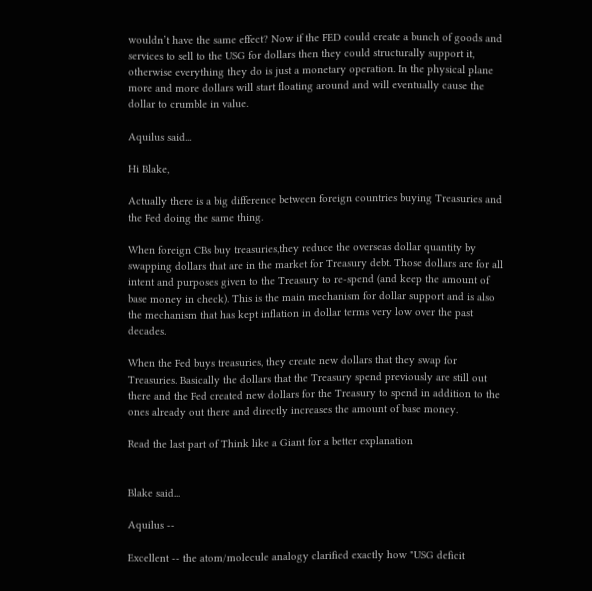wouldn’t have the same effect? Now if the FED could create a bunch of goods and services to sell to the USG for dollars then they could structurally support it, otherwise everything they do is just a monetary operation. In the physical plane more and more dollars will start floating around and will eventually cause the dollar to crumble in value.

Aquilus said...

Hi Blake,

Actually there is a big difference between foreign countries buying Treasuries and the Fed doing the same thing.

When foreign CBs buy treasuries,they reduce the overseas dollar quantity by swapping dollars that are in the market for Treasury debt. Those dollars are for all intent and purposes given to the Treasury to re-spend (and keep the amount of base money in check). This is the main mechanism for dollar support and is also the mechanism that has kept inflation in dollar terms very low over the past decades.

When the Fed buys treasuries, they create new dollars that they swap for Treasuries. Basically the dollars that the Treasury spend previously are still out there and the Fed created new dollars for the Treasury to spend in addition to the ones already out there and directly increases the amount of base money.

Read the last part of Think like a Giant for a better explanation


Blake said...

Aquilus --

Excellent -- the atom/molecule analogy clarified exactly how "USG deficit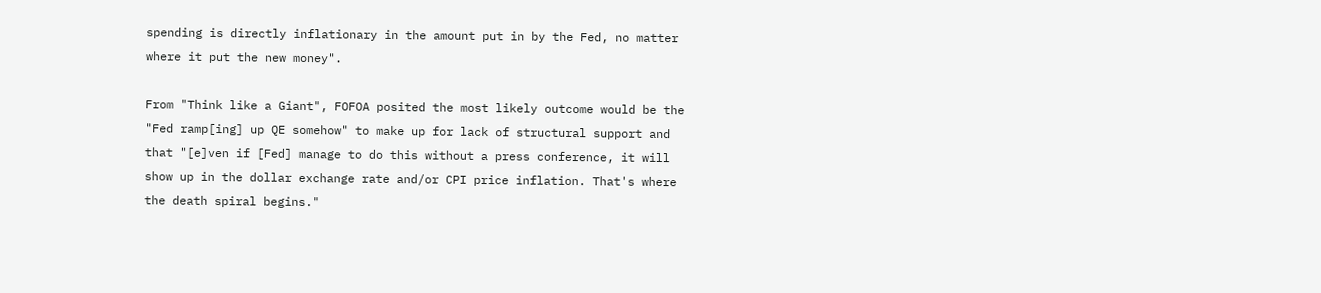spending is directly inflationary in the amount put in by the Fed, no matter where it put the new money".

From "Think like a Giant", FOFOA posited the most likely outcome would be the "Fed ramp[ing] up QE somehow" to make up for lack of structural support and that "[e]ven if [Fed] manage to do this without a press conference, it will show up in the dollar exchange rate and/or CPI price inflation. That's where the death spiral begins."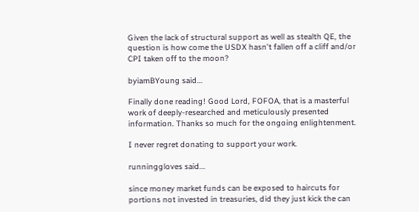Given the lack of structural support as well as stealth QE, the question is how come the USDX hasn't fallen off a cliff and/or CPI taken off to the moon?

byiamBYoung said...

Finally done reading! Good Lord, FOFOA, that is a masterful work of deeply-researched and meticulously presented information. Thanks so much for the ongoing enlightenment.

I never regret donating to support your work.

runninggloves said...

since money market funds can be exposed to haircuts for portions not invested in treasuries, did they just kick the can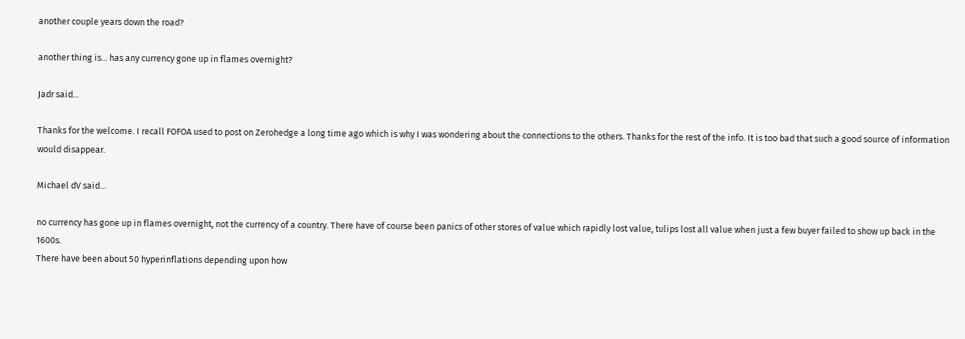another couple years down the road?

another thing is... has any currency gone up in flames overnight?

Jadr said...

Thanks for the welcome. I recall FOFOA used to post on Zerohedge a long time ago which is why I was wondering about the connections to the others. Thanks for the rest of the info. It is too bad that such a good source of information would disappear.

Michael dV said...

no currency has gone up in flames overnight, not the currency of a country. There have of course been panics of other stores of value which rapidly lost value, tulips lost all value when just a few buyer failed to show up back in the 1600s.
There have been about 50 hyperinflations depending upon how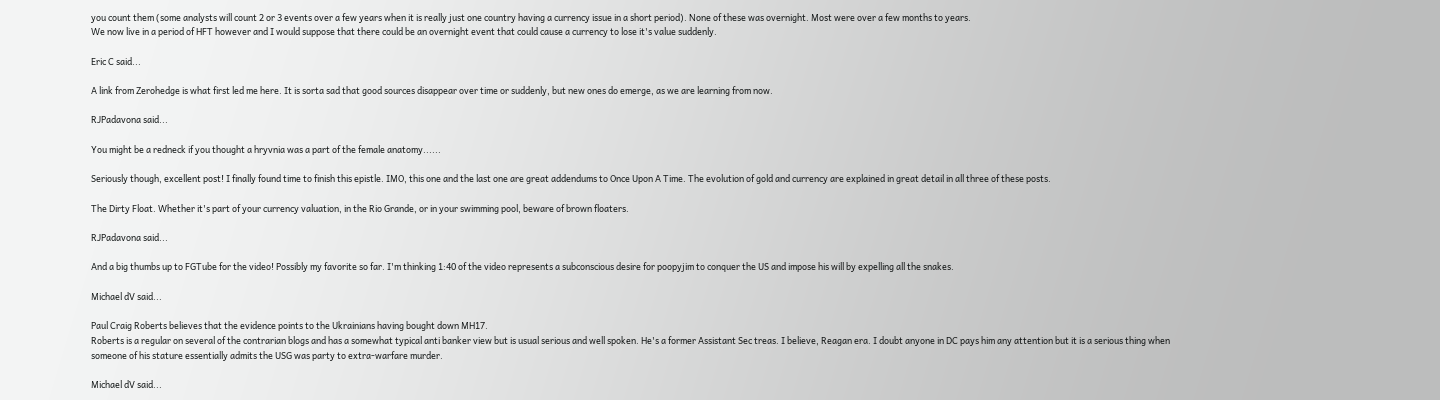you count them (some analysts will count 2 or 3 events over a few years when it is really just one country having a currency issue in a short period). None of these was overnight. Most were over a few months to years.
We now live in a period of HFT however and I would suppose that there could be an overnight event that could cause a currency to lose it's value suddenly.

Eric C said...

A link from Zerohedge is what first led me here. It is sorta sad that good sources disappear over time or suddenly, but new ones do emerge, as we are learning from now.

RJPadavona said...

You might be a redneck if you thought a hryvnia was a part of the female anatomy......

Seriously though, excellent post! I finally found time to finish this epistle. IMO, this one and the last one are great addendums to Once Upon A Time. The evolution of gold and currency are explained in great detail in all three of these posts.

The Dirty Float. Whether it's part of your currency valuation, in the Rio Grande, or in your swimming pool, beware of brown floaters.

RJPadavona said...

And a big thumbs up to FGTube for the video! Possibly my favorite so far. I'm thinking 1:40 of the video represents a subconscious desire for poopyjim to conquer the US and impose his will by expelling all the snakes.

Michael dV said...

Paul Craig Roberts believes that the evidence points to the Ukrainians having bought down MH17.
Roberts is a regular on several of the contrarian blogs and has a somewhat typical anti banker view but is usual serious and well spoken. He's a former Assistant Sec treas. I believe, Reagan era. I doubt anyone in DC pays him any attention but it is a serious thing when someone of his stature essentially admits the USG was party to extra-warfare murder.

Michael dV said...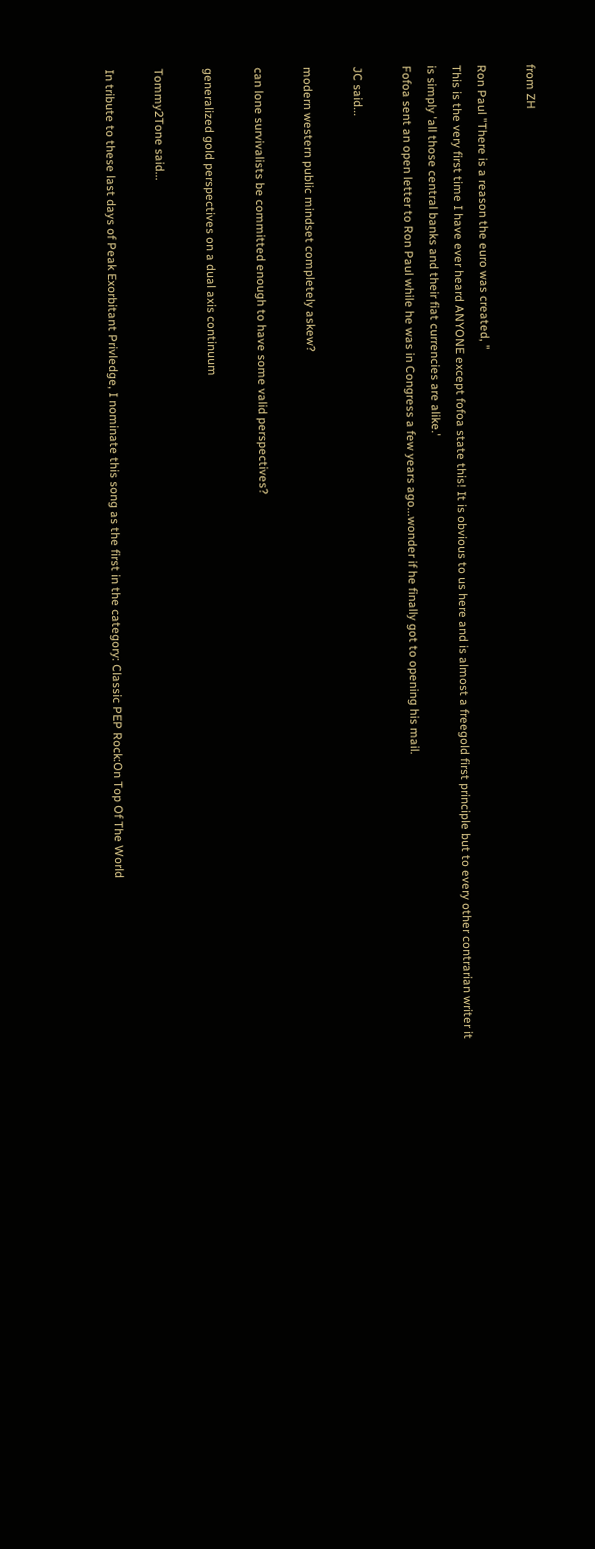from ZH

Ron Paul "There is a reason the euro was created, "
This is the very first time I have ever heard ANYONE except fofoa state this! It is obvious to us here and is almost a freegold first principle but to every other contrarian writer it is simply 'all those central banks and their fiat currencies are alike.'
Fofoa sent an open letter to Ron Paul while he was in Congress a few years ago...wonder if he finally got to opening his mail.

JC said...

modern western public mindset completely askew?

can lone survivalists be committed enough to have some valid perspectives?

generalized gold perspectives on a dual axis continuum

Tommy2Tone said...

In tribute to these last days of Peak Exorbitant Privledge, I nominate this song as the first in the category: Classic PEP Rock:On Top Of The World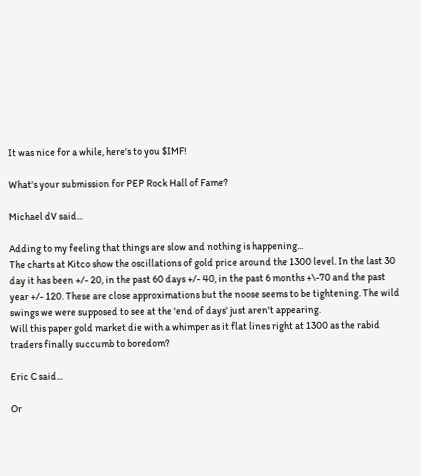It was nice for a while, here's to you $IMF!

What's your submission for PEP Rock Hall of Fame?

Michael dV said...

Adding to my feeling that things are slow and nothing is happening...
The charts at Kitco show the oscillations of gold price around the 1300 level. In the last 30 day it has been +/- 20, in the past 60 days +/- 40, in the past 6 months +\-70 and the past year +/- 120. These are close approximations but the noose seems to be tightening. The wild swings we were supposed to see at the 'end of days' just aren't appearing.
Will this paper gold market die with a whimper as it flat lines right at 1300 as the rabid traders finally succumb to boredom?

Eric C said...

Or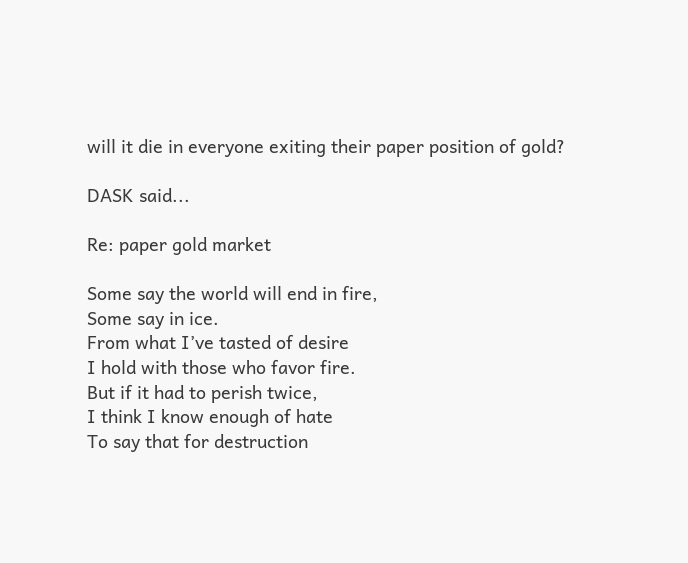will it die in everyone exiting their paper position of gold?

DASK said...

Re: paper gold market

Some say the world will end in fire,
Some say in ice.
From what I’ve tasted of desire
I hold with those who favor fire.
But if it had to perish twice,
I think I know enough of hate
To say that for destruction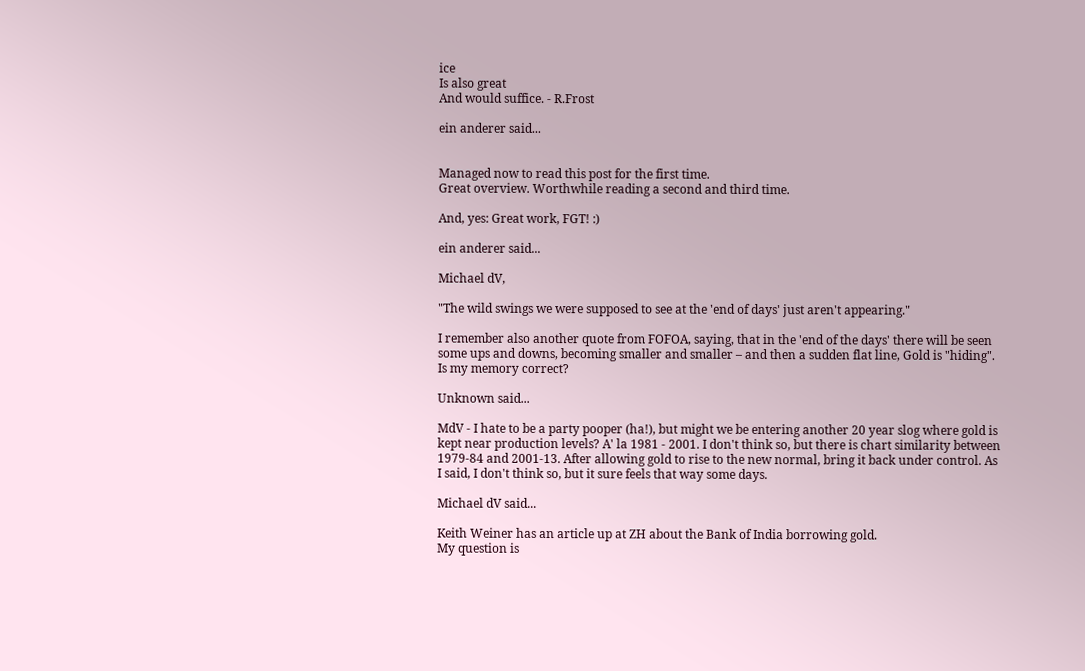ice
Is also great
And would suffice. - R.Frost

ein anderer said...


Managed now to read this post for the first time.
Great overview. Worthwhile reading a second and third time.

And, yes: Great work, FGT! :)

ein anderer said...

Michael dV,

"The wild swings we were supposed to see at the 'end of days' just aren't appearing."

I remember also another quote from FOFOA, saying, that in the 'end of the days' there will be seen some ups and downs, becoming smaller and smaller – and then a sudden flat line, Gold is "hiding". Is my memory correct?

Unknown said...

MdV - I hate to be a party pooper (ha!), but might we be entering another 20 year slog where gold is kept near production levels? A' la 1981 - 2001. I don't think so, but there is chart similarity between 1979-84 and 2001-13. After allowing gold to rise to the new normal, bring it back under control. As I said, I don't think so, but it sure feels that way some days.

Michael dV said...

Keith Weiner has an article up at ZH about the Bank of India borrowing gold.
My question is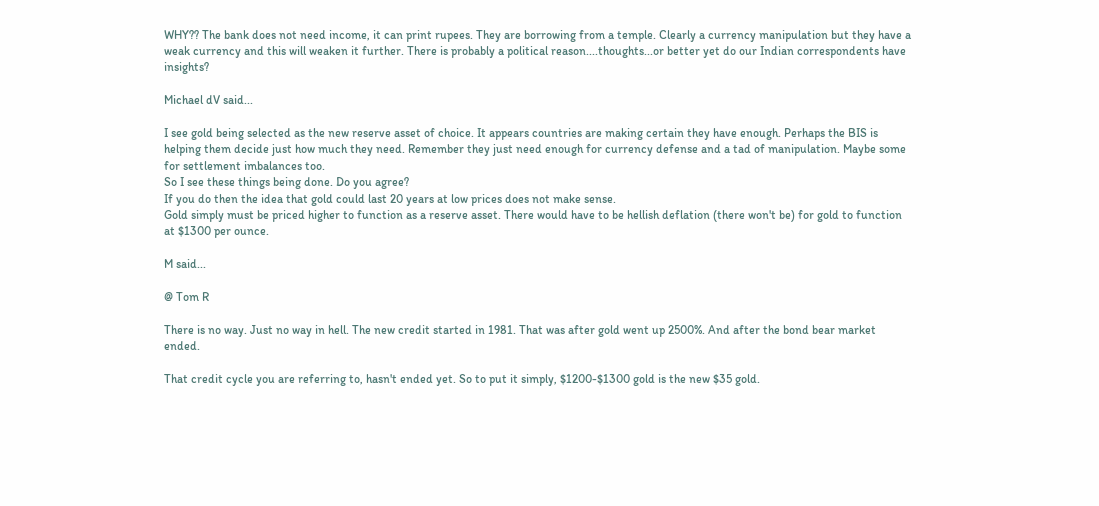WHY?? The bank does not need income, it can print rupees. They are borrowing from a temple. Clearly a currency manipulation but they have a weak currency and this will weaken it further. There is probably a political reason....thoughts...or better yet do our Indian correspondents have insights?

Michael dV said...

I see gold being selected as the new reserve asset of choice. It appears countries are making certain they have enough. Perhaps the BIS is helping them decide just how much they need. Remember they just need enough for currency defense and a tad of manipulation. Maybe some for settlement imbalances too.
So I see these things being done. Do you agree?
If you do then the idea that gold could last 20 years at low prices does not make sense.
Gold simply must be priced higher to function as a reserve asset. There would have to be hellish deflation (there won't be) for gold to function at $1300 per ounce.

M said...

@ Tom R

There is no way. Just no way in hell. The new credit started in 1981. That was after gold went up 2500%. And after the bond bear market ended.

That credit cycle you are referring to, hasn't ended yet. So to put it simply, $1200-$1300 gold is the new $35 gold.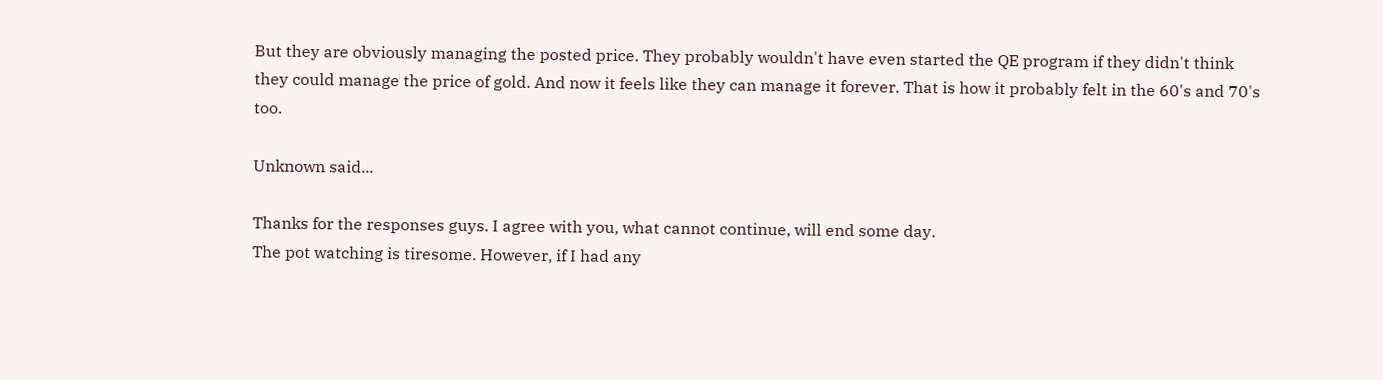But they are obviously managing the posted price. They probably wouldn't have even started the QE program if they didn't think they could manage the price of gold. And now it feels like they can manage it forever. That is how it probably felt in the 60's and 70's too.

Unknown said...

Thanks for the responses guys. I agree with you, what cannot continue, will end some day.
The pot watching is tiresome. However, if I had any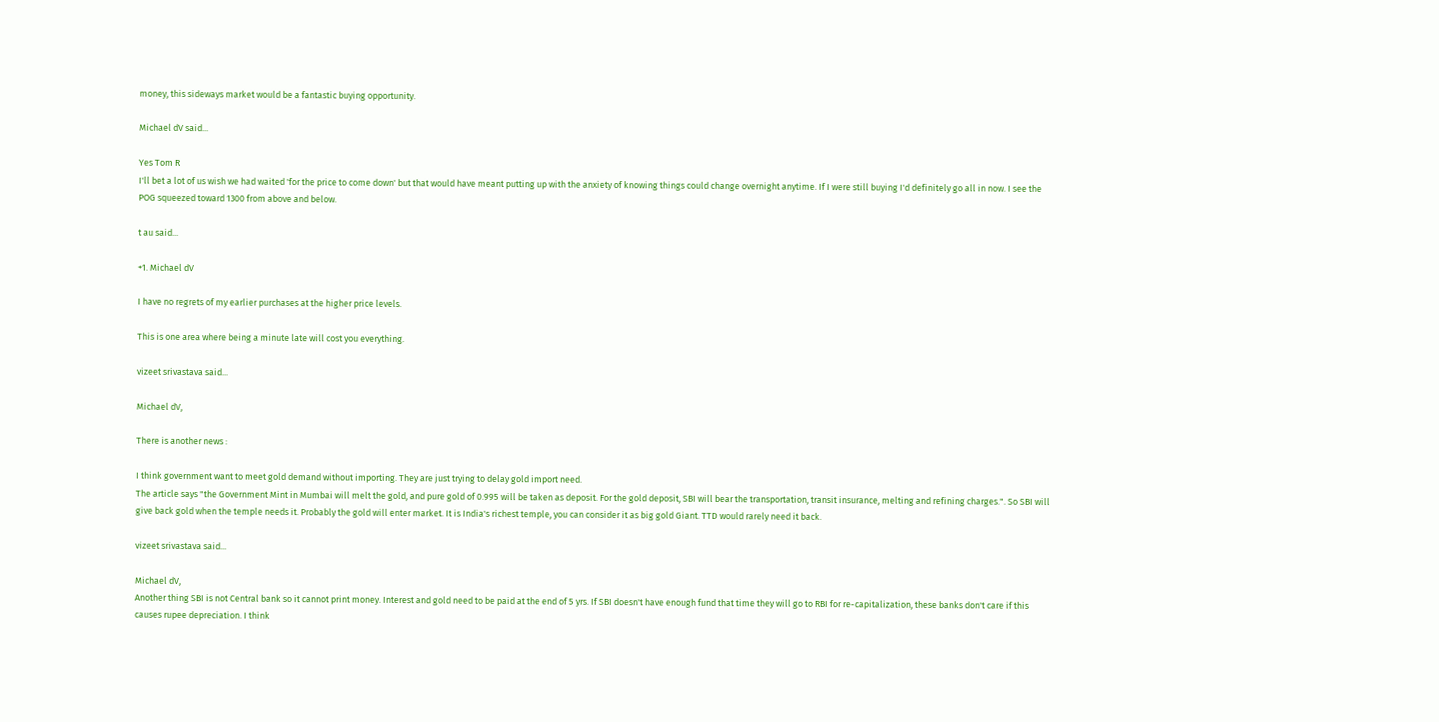money, this sideways market would be a fantastic buying opportunity.

Michael dV said...

Yes Tom R
I'll bet a lot of us wish we had waited 'for the price to come down' but that would have meant putting up with the anxiety of knowing things could change overnight anytime. If I were still buying I'd definitely go all in now. I see the POG squeezed toward 1300 from above and below.

t au said...

+1. Michael dV

I have no regrets of my earlier purchases at the higher price levels.

This is one area where being a minute late will cost you everything.

vizeet srivastava said...

Michael dV,

There is another news :

I think government want to meet gold demand without importing. They are just trying to delay gold import need.
The article says "the Government Mint in Mumbai will melt the gold, and pure gold of 0.995 will be taken as deposit. For the gold deposit, SBI will bear the transportation, transit insurance, melting and refining charges.". So SBI will give back gold when the temple needs it. Probably the gold will enter market. It is India's richest temple, you can consider it as big gold Giant. TTD would rarely need it back.

vizeet srivastava said...

Michael dV,
Another thing SBI is not Central bank so it cannot print money. Interest and gold need to be paid at the end of 5 yrs. If SBI doesn't have enough fund that time they will go to RBI for re-capitalization, these banks don't care if this causes rupee depreciation. I think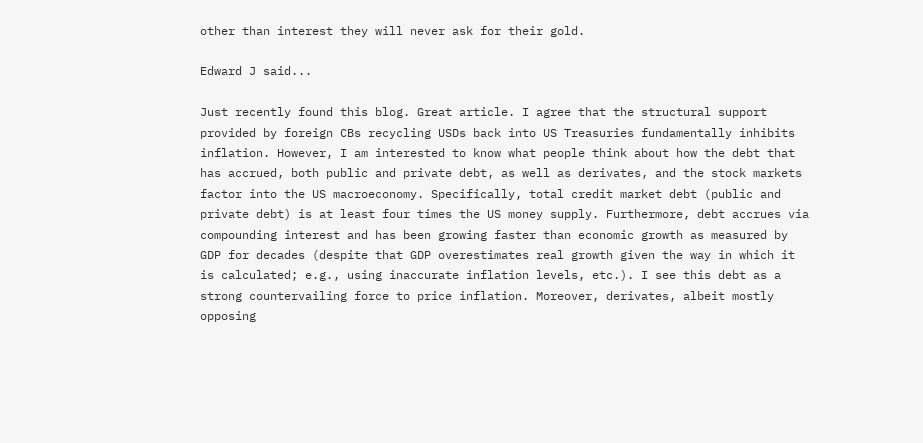other than interest they will never ask for their gold.

Edward J said...

Just recently found this blog. Great article. I agree that the structural support provided by foreign CBs recycling USDs back into US Treasuries fundamentally inhibits inflation. However, I am interested to know what people think about how the debt that has accrued, both public and private debt, as well as derivates, and the stock markets factor into the US macroeconomy. Specifically, total credit market debt (public and private debt) is at least four times the US money supply. Furthermore, debt accrues via compounding interest and has been growing faster than economic growth as measured by GDP for decades (despite that GDP overestimates real growth given the way in which it is calculated; e.g., using inaccurate inflation levels, etc.). I see this debt as a strong countervailing force to price inflation. Moreover, derivates, albeit mostly opposing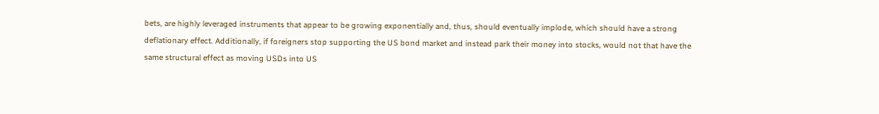bets, are highly leveraged instruments that appear to be growing exponentially and, thus, should eventually implode, which should have a strong deflationary effect. Additionally, if foreigners stop supporting the US bond market and instead park their money into stocks, would not that have the same structural effect as moving USDs into US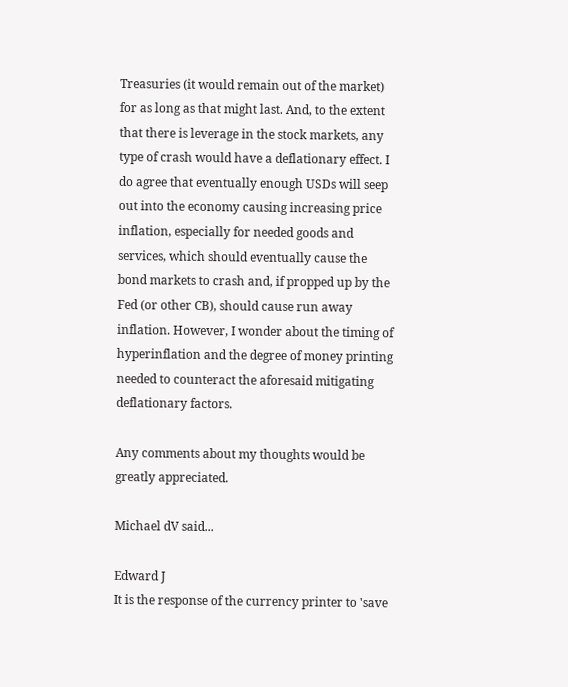Treasuries (it would remain out of the market) for as long as that might last. And, to the extent that there is leverage in the stock markets, any type of crash would have a deflationary effect. I do agree that eventually enough USDs will seep out into the economy causing increasing price inflation, especially for needed goods and services, which should eventually cause the bond markets to crash and, if propped up by the Fed (or other CB), should cause run away inflation. However, I wonder about the timing of hyperinflation and the degree of money printing needed to counteract the aforesaid mitigating deflationary factors.

Any comments about my thoughts would be greatly appreciated.

Michael dV said...

Edward J
It is the response of the currency printer to 'save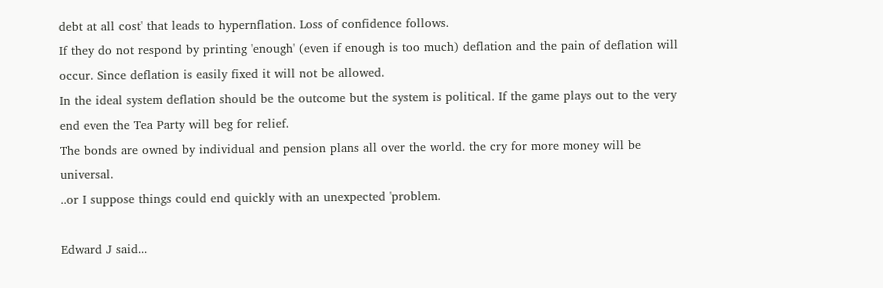debt at all cost' that leads to hypernflation. Loss of confidence follows.
If they do not respond by printing 'enough' (even if enough is too much) deflation and the pain of deflation will occur. Since deflation is easily fixed it will not be allowed.
In the ideal system deflation should be the outcome but the system is political. If the game plays out to the very end even the Tea Party will beg for relief.
The bonds are owned by individual and pension plans all over the world. the cry for more money will be universal.
..or I suppose things could end quickly with an unexpected 'problem.

Edward J said...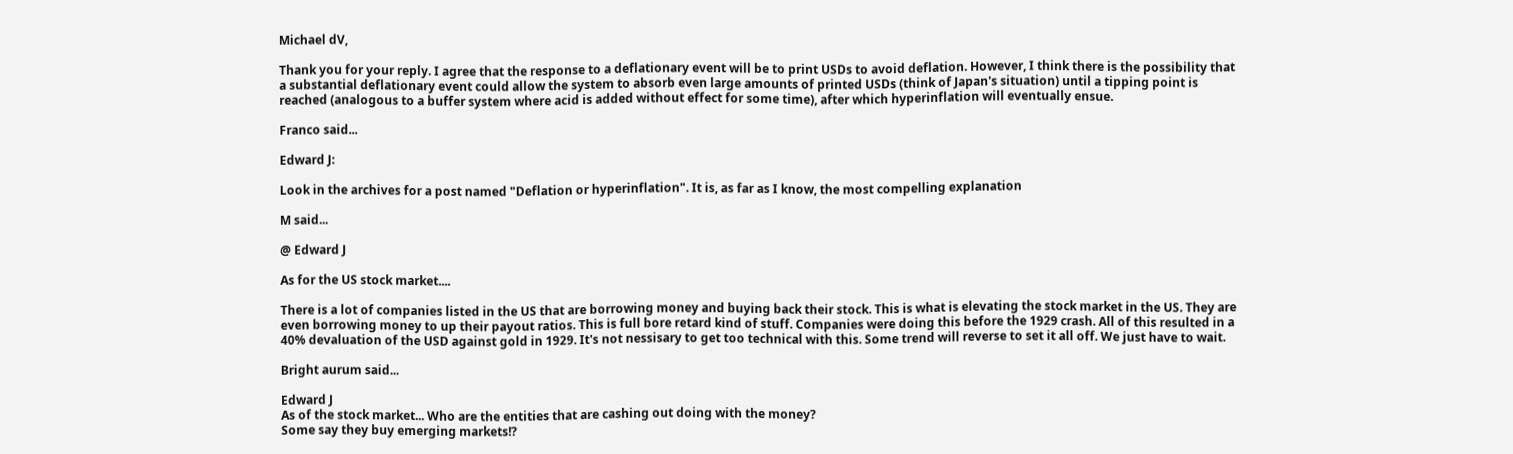Michael dV,

Thank you for your reply. I agree that the response to a deflationary event will be to print USDs to avoid deflation. However, I think there is the possibility that a substantial deflationary event could allow the system to absorb even large amounts of printed USDs (think of Japan's situation) until a tipping point is reached (analogous to a buffer system where acid is added without effect for some time), after which hyperinflation will eventually ensue.

Franco said...

Edward J:

Look in the archives for a post named "Deflation or hyperinflation". It is, as far as I know, the most compelling explanation

M said...

@ Edward J

As for the US stock market....

There is a lot of companies listed in the US that are borrowing money and buying back their stock. This is what is elevating the stock market in the US. They are even borrowing money to up their payout ratios. This is full bore retard kind of stuff. Companies were doing this before the 1929 crash. All of this resulted in a 40% devaluation of the USD against gold in 1929. It's not nessisary to get too technical with this. Some trend will reverse to set it all off. We just have to wait.

Bright aurum said...

Edward J
As of the stock market... Who are the entities that are cashing out doing with the money?
Some say they buy emerging markets!?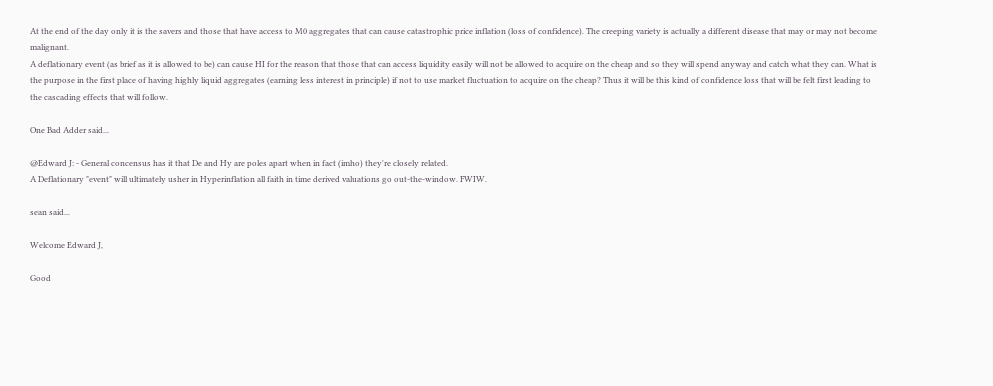At the end of the day only it is the savers and those that have access to M0 aggregates that can cause catastrophic price inflation (loss of confidence). The creeping variety is actually a different disease that may or may not become malignant.
A deflationary event (as brief as it is allowed to be) can cause HI for the reason that those that can access liquidity easily will not be allowed to acquire on the cheap and so they will spend anyway and catch what they can. What is the purpose in the first place of having highly liquid aggregates (earning less interest in principle) if not to use market fluctuation to acquire on the cheap? Thus it will be this kind of confidence loss that will be felt first leading to the cascading effects that will follow.

One Bad Adder said...

@Edward J: - General concensus has it that De and Hy are poles apart when in fact (imho) they're closely related.
A Deflationary "event" will ultimately usher in Hyperinflation all faith in time derived valuations go out-the-window. FWIW.

sean said...

Welcome Edward J,

Good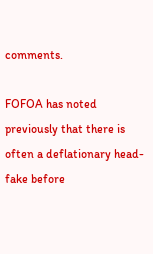comments.

FOFOA has noted previously that there is often a deflationary head-fake before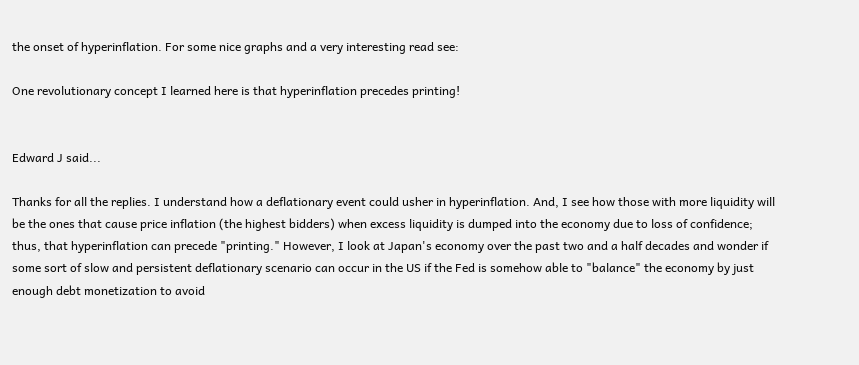the onset of hyperinflation. For some nice graphs and a very interesting read see:

One revolutionary concept I learned here is that hyperinflation precedes printing!


Edward J said...

Thanks for all the replies. I understand how a deflationary event could usher in hyperinflation. And, I see how those with more liquidity will be the ones that cause price inflation (the highest bidders) when excess liquidity is dumped into the economy due to loss of confidence; thus, that hyperinflation can precede "printing." However, I look at Japan's economy over the past two and a half decades and wonder if some sort of slow and persistent deflationary scenario can occur in the US if the Fed is somehow able to "balance" the economy by just enough debt monetization to avoid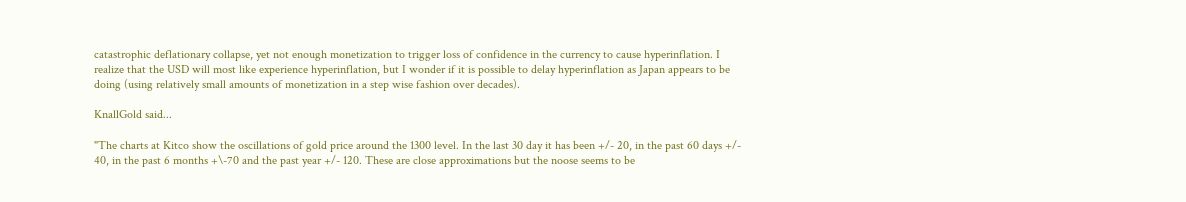catastrophic deflationary collapse, yet not enough monetization to trigger loss of confidence in the currency to cause hyperinflation. I realize that the USD will most like experience hyperinflation, but I wonder if it is possible to delay hyperinflation as Japan appears to be doing (using relatively small amounts of monetization in a step wise fashion over decades).

KnallGold said...

"The charts at Kitco show the oscillations of gold price around the 1300 level. In the last 30 day it has been +/- 20, in the past 60 days +/- 40, in the past 6 months +\-70 and the past year +/- 120. These are close approximations but the noose seems to be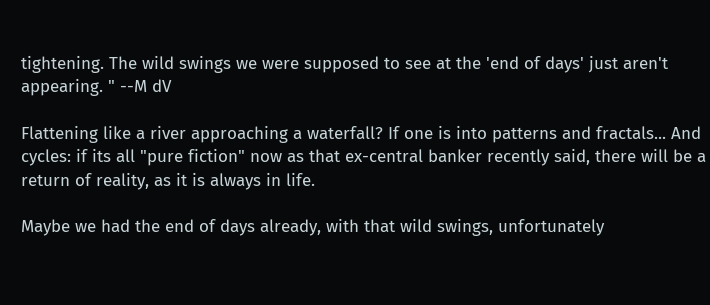tightening. The wild swings we were supposed to see at the 'end of days' just aren't appearing. " --M dV

Flattening like a river approaching a waterfall? If one is into patterns and fractals... And cycles: if its all "pure fiction" now as that ex-central banker recently said, there will be a return of reality, as it is always in life.

Maybe we had the end of days already, with that wild swings, unfortunately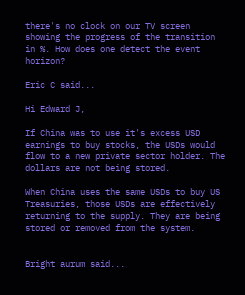there's no clock on our TV screen showing the progress of the transition in %. How does one detect the event horizon?

Eric C said...

Hi Edward J,

If China was to use it's excess USD earnings to buy stocks, the USDs would flow to a new private sector holder. The dollars are not being stored.

When China uses the same USDs to buy US Treasuries, those USDs are effectively returning to the supply. They are being stored or removed from the system.


Bright aurum said...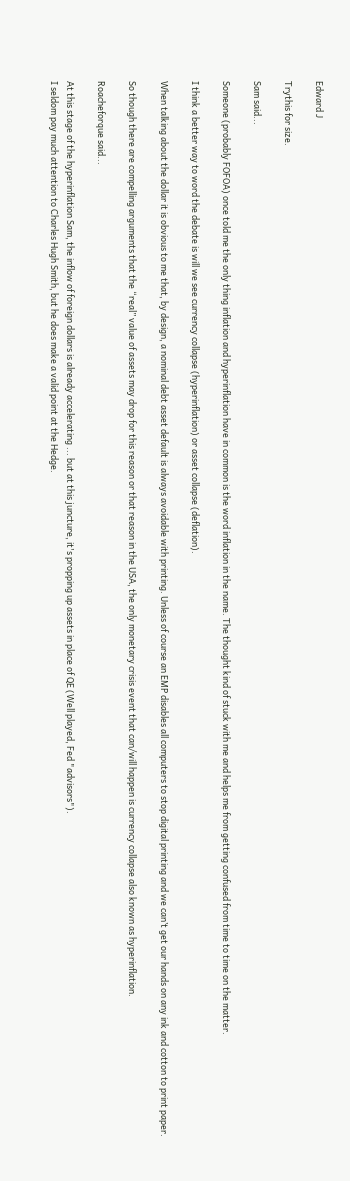Edward J

Trythis for size.

Sam said...

Someone (probably FOFOA) once told me the only thing inflation and hyperinflation have in common is the word inflation in the name. The thought kind of stuck with me and helps me from getting confused from time to time on the matter.

I think a better way to word the debate is will we see currency collapse (hyperinflation) or asset collapse (deflation).

When talking about the dollar it is obvious to me that, by design, a nominal debt asset default is always avoidable with printing. Unless of course an EMP disables all computers to stop digital printing and we can’t get our hands on any ink and cotton to print paper.

So though there are compelling arguments that the “real” value of assets may drop for this reason or that reason in the USA, the only monetary crisis event that can/will happen is currency collapse also known as hyperinflation.

Roacheforque said...

At this stage of the hyperinflation Sam, the inflow of foreign dollars is already accelerating ... but at this juncture, it's propping up assets in place of QE (Well played, Fed "advisors").
I seldom pay much attention to Charles Hugh Smith, but he does make a valid point at the Hedge.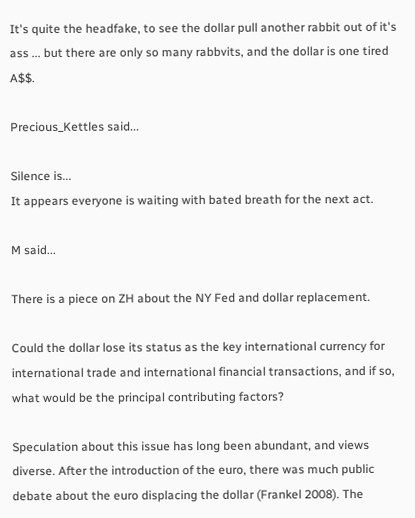It's quite the headfake, to see the dollar pull another rabbit out of it's ass ... but there are only so many rabbvits, and the dollar is one tired A$$.

Precious_Kettles said...

Silence is...
It appears everyone is waiting with bated breath for the next act.

M said...

There is a piece on ZH about the NY Fed and dollar replacement.

Could the dollar lose its status as the key international currency for international trade and international financial transactions, and if so, what would be the principal contributing factors?

Speculation about this issue has long been abundant, and views diverse. After the introduction of the euro, there was much public debate about the euro displacing the dollar (Frankel 2008). The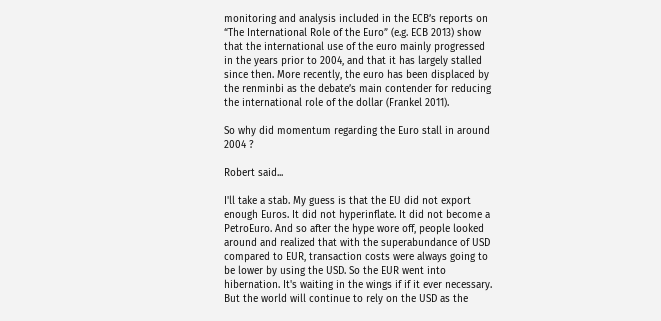monitoring and analysis included in the ECB’s reports on “The International Role of the Euro” (e.g. ECB 2013) show that the international use of the euro mainly progressed in the years prior to 2004, and that it has largely stalled since then. More recently, the euro has been displaced by the renminbi as the debate’s main contender for reducing the international role of the dollar (Frankel 2011).

So why did momentum regarding the Euro stall in around 2004 ?

Robert said...

I'll take a stab. My guess is that the EU did not export enough Euros. It did not hyperinflate. It did not become a PetroEuro. And so after the hype wore off, people looked around and realized that with the superabundance of USD compared to EUR, transaction costs were always going to be lower by using the USD. So the EUR went into hibernation. It's waiting in the wings if if it ever necessary. But the world will continue to rely on the USD as the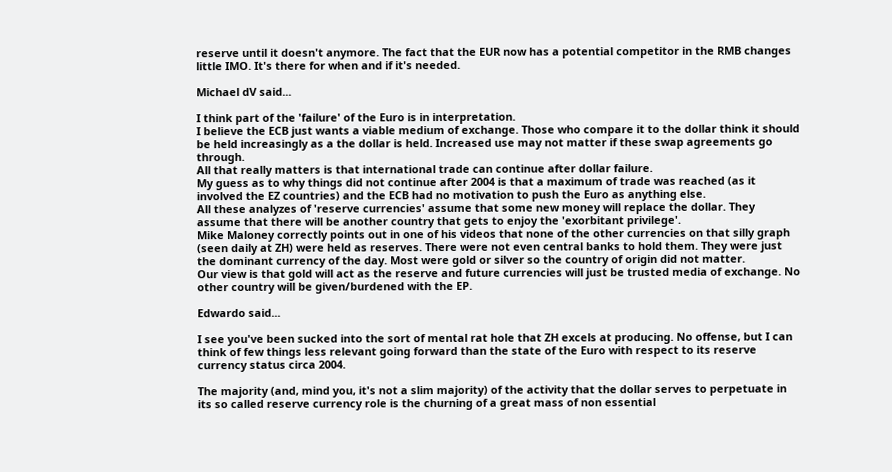reserve until it doesn't anymore. The fact that the EUR now has a potential competitor in the RMB changes little IMO. It's there for when and if it's needed.

Michael dV said...

I think part of the 'failure' of the Euro is in interpretation.
I believe the ECB just wants a viable medium of exchange. Those who compare it to the dollar think it should be held increasingly as a the dollar is held. Increased use may not matter if these swap agreements go through.
All that really matters is that international trade can continue after dollar failure.
My guess as to why things did not continue after 2004 is that a maximum of trade was reached (as it involved the EZ countries) and the ECB had no motivation to push the Euro as anything else.
All these analyzes of 'reserve currencies' assume that some new money will replace the dollar. They assume that there will be another country that gets to enjoy the 'exorbitant privilege'.
Mike Maloney correctly points out in one of his videos that none of the other currencies on that silly graph (seen daily at ZH) were held as reserves. There were not even central banks to hold them. They were just the dominant currency of the day. Most were gold or silver so the country of origin did not matter.
Our view is that gold will act as the reserve and future currencies will just be trusted media of exchange. No other country will be given/burdened with the EP.

Edwardo said...

I see you've been sucked into the sort of mental rat hole that ZH excels at producing. No offense, but I can think of few things less relevant going forward than the state of the Euro with respect to its reserve currency status circa 2004.

The majority (and, mind you, it's not a slim majority) of the activity that the dollar serves to perpetuate in its so called reserve currency role is the churning of a great mass of non essential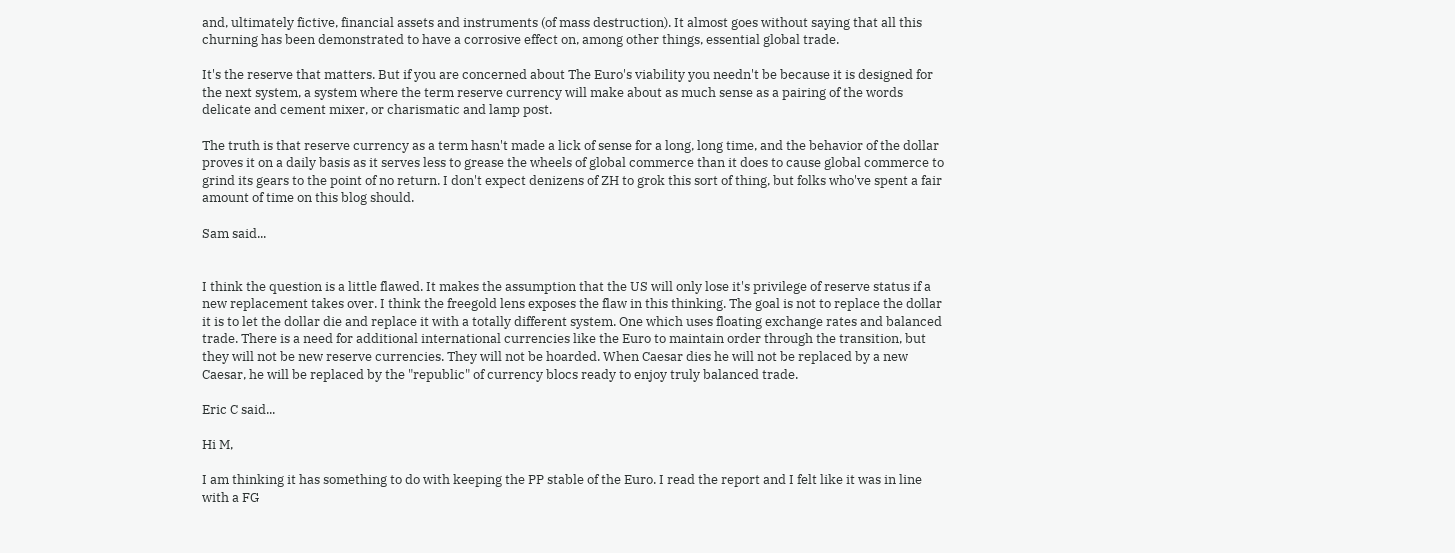and, ultimately fictive, financial assets and instruments (of mass destruction). It almost goes without saying that all this churning has been demonstrated to have a corrosive effect on, among other things, essential global trade.

It's the reserve that matters. But if you are concerned about The Euro's viability you needn't be because it is designed for the next system, a system where the term reserve currency will make about as much sense as a pairing of the words delicate and cement mixer, or charismatic and lamp post.

The truth is that reserve currency as a term hasn't made a lick of sense for a long, long time, and the behavior of the dollar proves it on a daily basis as it serves less to grease the wheels of global commerce than it does to cause global commerce to grind its gears to the point of no return. I don't expect denizens of ZH to grok this sort of thing, but folks who've spent a fair amount of time on this blog should.

Sam said...


I think the question is a little flawed. It makes the assumption that the US will only lose it's privilege of reserve status if a new replacement takes over. I think the freegold lens exposes the flaw in this thinking. The goal is not to replace the dollar it is to let the dollar die and replace it with a totally different system. One which uses floating exchange rates and balanced trade. There is a need for additional international currencies like the Euro to maintain order through the transition, but they will not be new reserve currencies. They will not be hoarded. When Caesar dies he will not be replaced by a new Caesar, he will be replaced by the "republic" of currency blocs ready to enjoy truly balanced trade.

Eric C said...

Hi M,

I am thinking it has something to do with keeping the PP stable of the Euro. I read the report and I felt like it was in line with a FG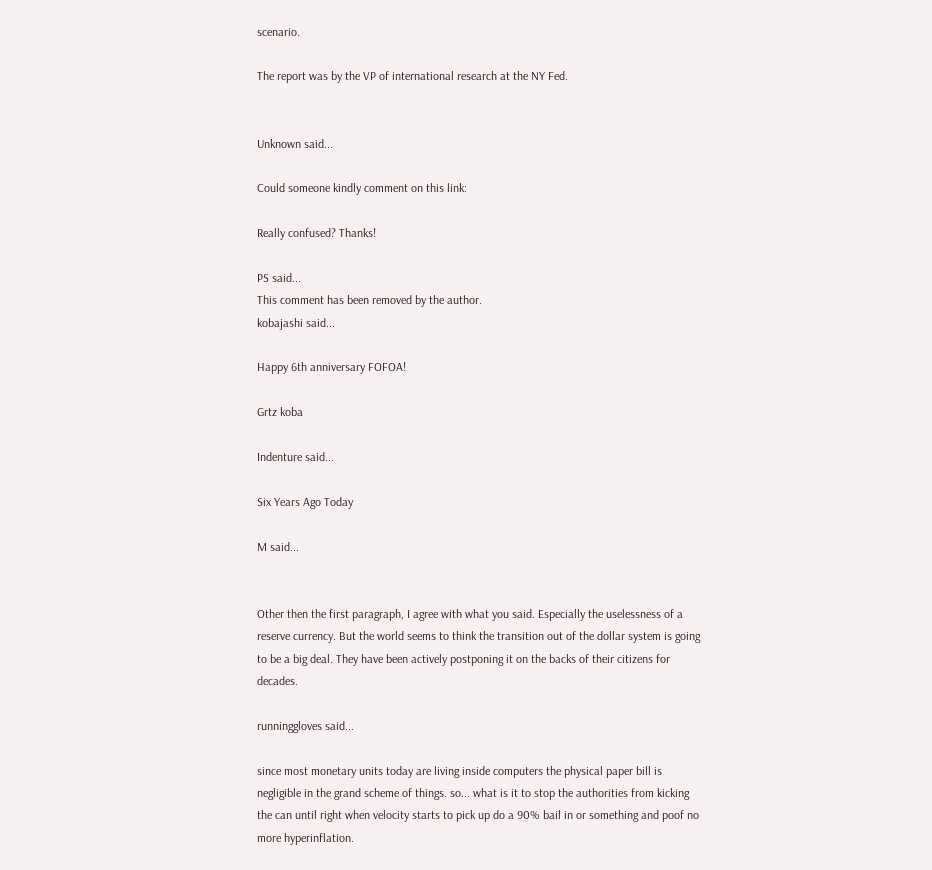scenario.

The report was by the VP of international research at the NY Fed.


Unknown said...

Could someone kindly comment on this link:

Really confused? Thanks!

PS said...
This comment has been removed by the author.
kobajashi said...

Happy 6th anniversary FOFOA!

Grtz koba

Indenture said...

Six Years Ago Today

M said...


Other then the first paragraph, I agree with what you said. Especially the uselessness of a reserve currency. But the world seems to think the transition out of the dollar system is going to be a big deal. They have been actively postponing it on the backs of their citizens for decades.

runninggloves said...

since most monetary units today are living inside computers the physical paper bill is negligible in the grand scheme of things. so... what is it to stop the authorities from kicking the can until right when velocity starts to pick up do a 90% bail in or something and poof no more hyperinflation.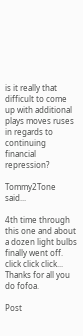is it really that difficult to come up with additional plays moves ruses in regards to continuing financial repression?

Tommy2Tone said...

4th time through this one and about a dozen light bulbs finally went off. click click click...
Thanks for all you do fofoa.

Post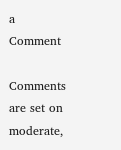a Comment

Comments are set on moderate,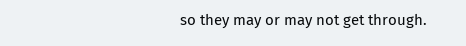so they may or may not get through.